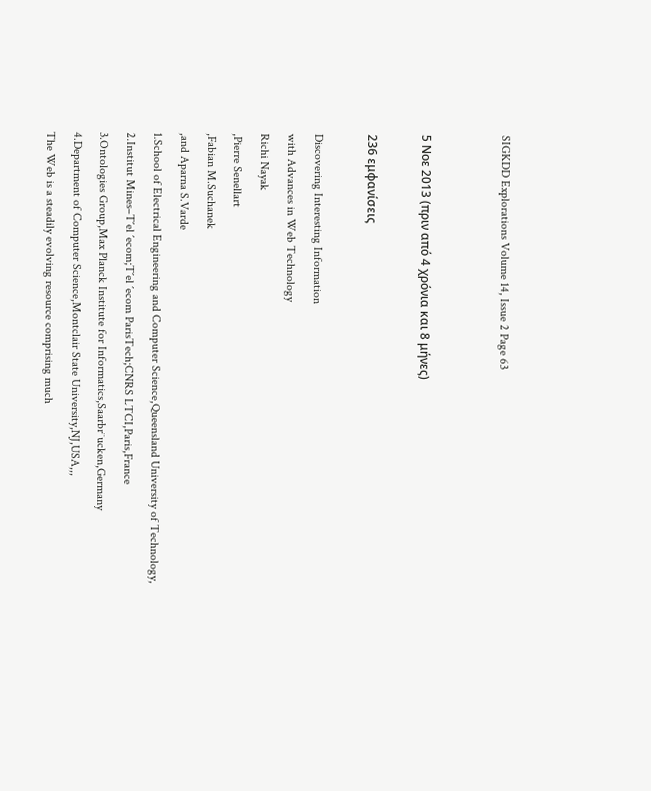SIGKDD Explorations Volume 14, Issue 2 Page 63


5 Νοε 2013 (πριν από 4 χρόνια και 8 μήνες)

236 εμφανίσεις

Discovering Interesting Information
with Advances in Web Technology
Richi Nayak
,Pierre Senellart
,Fabian M.Suchanek
,and Aparna S.Varde
1.School of Electrical Engineering and Computer Science,Queensland University of Technology,
2.Institut Mines–T´el ´ecom;T´el ´ecom ParisTech;CNRS LTCI,Paris,France
3.Ontologies Group,Max Planck Institute for Informatics,Saarbr¨ucken,Germany
4.Department of Computer Science,Montclair State University,NJ,USA,,,
The Web is a steadily evolving resource comprising much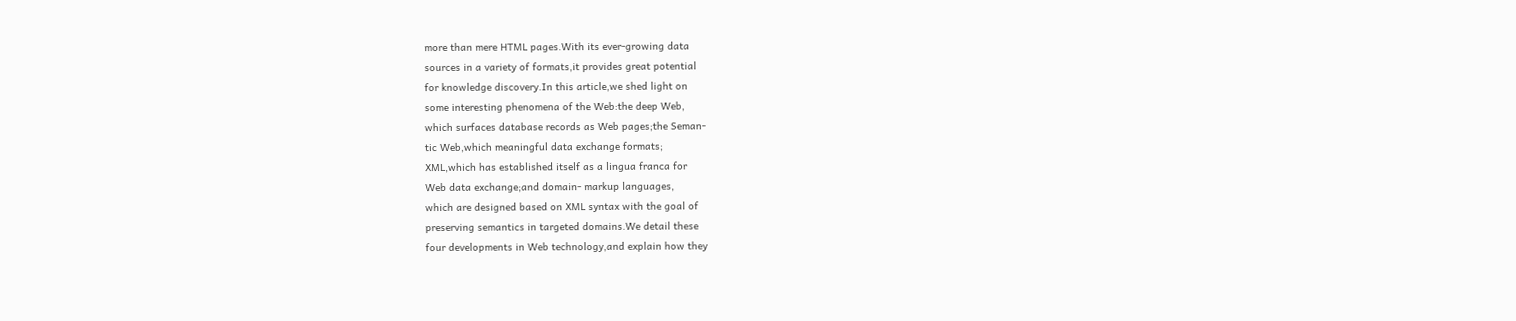more than mere HTML pages.With its ever-growing data
sources in a variety of formats,it provides great potential
for knowledge discovery.In this article,we shed light on
some interesting phenomena of the Web:the deep Web,
which surfaces database records as Web pages;the Seman-
tic Web,which meaningful data exchange formats;
XML,which has established itself as a lingua franca for
Web data exchange;and domain- markup languages,
which are designed based on XML syntax with the goal of
preserving semantics in targeted domains.We detail these
four developments in Web technology,and explain how they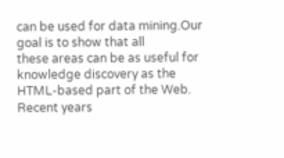can be used for data mining.Our goal is to show that all
these areas can be as useful for knowledge discovery as the
HTML-based part of the Web.
Recent years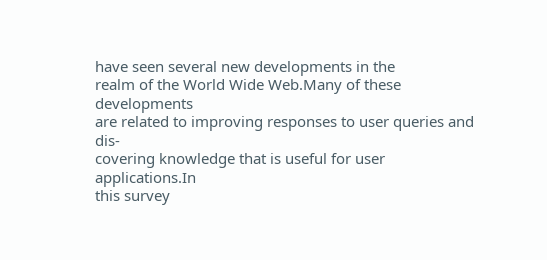have seen several new developments in the
realm of the World Wide Web.Many of these developments
are related to improving responses to user queries and dis-
covering knowledge that is useful for user applications.In
this survey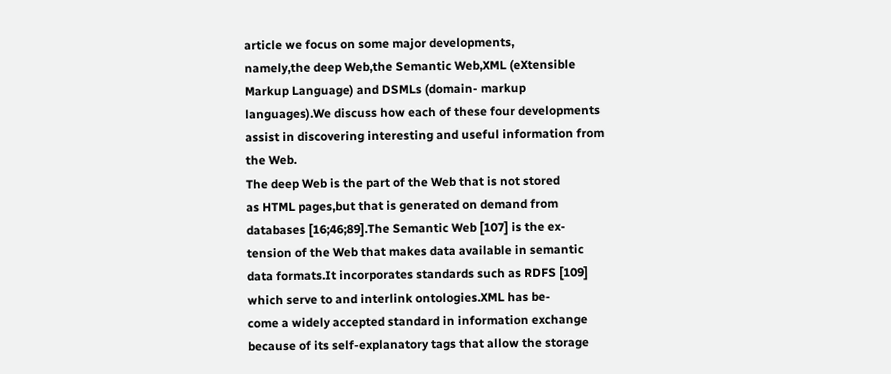article we focus on some major developments,
namely,the deep Web,the Semantic Web,XML (eXtensible
Markup Language) and DSMLs (domain- markup
languages).We discuss how each of these four developments
assist in discovering interesting and useful information from
the Web.
The deep Web is the part of the Web that is not stored
as HTML pages,but that is generated on demand from
databases [16;46;89].The Semantic Web [107] is the ex-
tension of the Web that makes data available in semantic
data formats.It incorporates standards such as RDFS [109]
which serve to and interlink ontologies.XML has be-
come a widely accepted standard in information exchange
because of its self-explanatory tags that allow the storage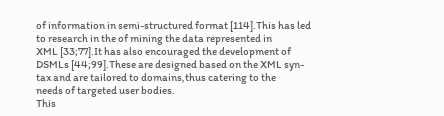of information in semi-structured format [114].This has led
to research in the of mining the data represented in
XML [33;77].It has also encouraged the development of
DSMLs [44;99].These are designed based on the XML syn-
tax and are tailored to domains,thus catering to the
needs of targeted user bodies.
This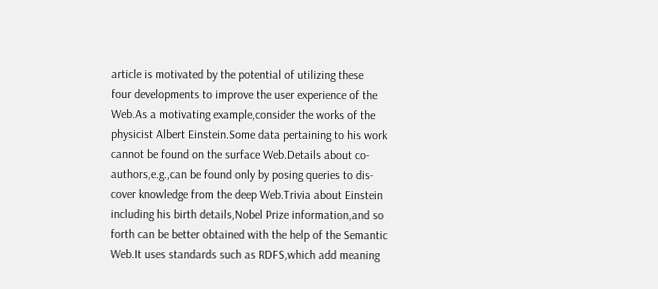article is motivated by the potential of utilizing these
four developments to improve the user experience of the
Web.As a motivating example,consider the works of the
physicist Albert Einstein.Some data pertaining to his work
cannot be found on the surface Web.Details about co-
authors,e.g.,can be found only by posing queries to dis-
cover knowledge from the deep Web.Trivia about Einstein
including his birth details,Nobel Prize information,and so
forth can be better obtained with the help of the Semantic
Web.It uses standards such as RDFS,which add meaning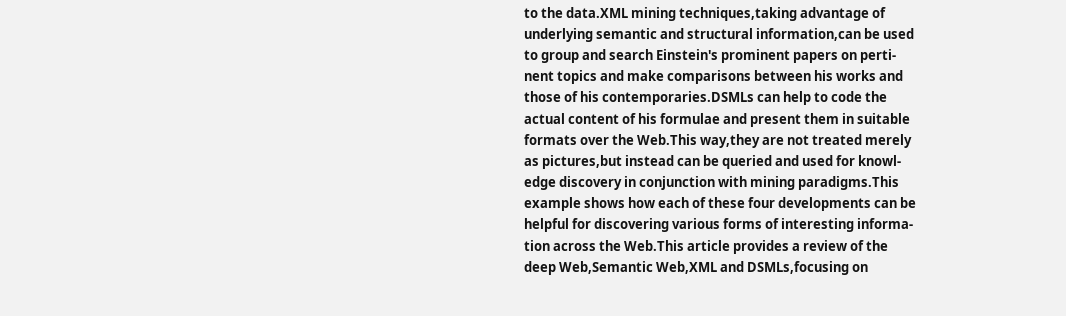to the data.XML mining techniques,taking advantage of
underlying semantic and structural information,can be used
to group and search Einstein's prominent papers on perti-
nent topics and make comparisons between his works and
those of his contemporaries.DSMLs can help to code the
actual content of his formulae and present them in suitable
formats over the Web.This way,they are not treated merely
as pictures,but instead can be queried and used for knowl-
edge discovery in conjunction with mining paradigms.This
example shows how each of these four developments can be
helpful for discovering various forms of interesting informa-
tion across the Web.This article provides a review of the
deep Web,Semantic Web,XML and DSMLs,focusing on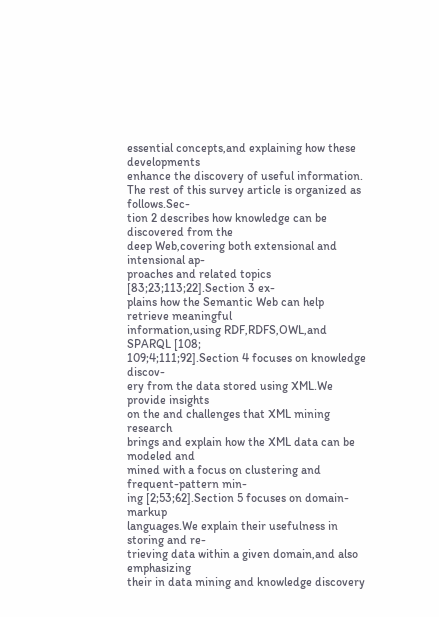essential concepts,and explaining how these developments
enhance the discovery of useful information.
The rest of this survey article is organized as follows.Sec-
tion 2 describes how knowledge can be discovered from the
deep Web,covering both extensional and intensional ap-
proaches and related topics [83;23;113;22].Section 3 ex-
plains how the Semantic Web can help retrieve meaningful
information,using RDF,RDFS,OWL,and SPARQL [108;
109;4;111;92].Section 4 focuses on knowledge discov-
ery from the data stored using XML.We provide insights
on the and challenges that XML mining research
brings and explain how the XML data can be modeled and
mined with a focus on clustering and frequent-pattern min-
ing [2;53;62].Section 5 focuses on domain- markup
languages.We explain their usefulness in storing and re-
trieving data within a given domain,and also emphasizing
their in data mining and knowledge discovery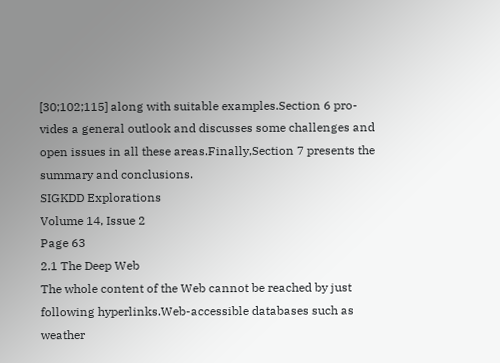[30;102;115] along with suitable examples.Section 6 pro-
vides a general outlook and discusses some challenges and
open issues in all these areas.Finally,Section 7 presents the
summary and conclusions.
SIGKDD Explorations
Volume 14, Issue 2
Page 63
2.1 The Deep Web
The whole content of the Web cannot be reached by just
following hyperlinks.Web-accessible databases such as
weather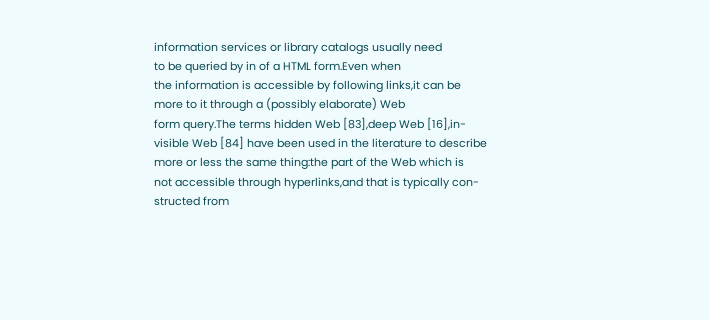information services or library catalogs usually need
to be queried by in of a HTML form.Even when
the information is accessible by following links,it can be
more to it through a (possibly elaborate) Web
form query.The terms hidden Web [83],deep Web [16],in-
visible Web [84] have been used in the literature to describe
more or less the same thing:the part of the Web which is
not accessible through hyperlinks,and that is typically con-
structed from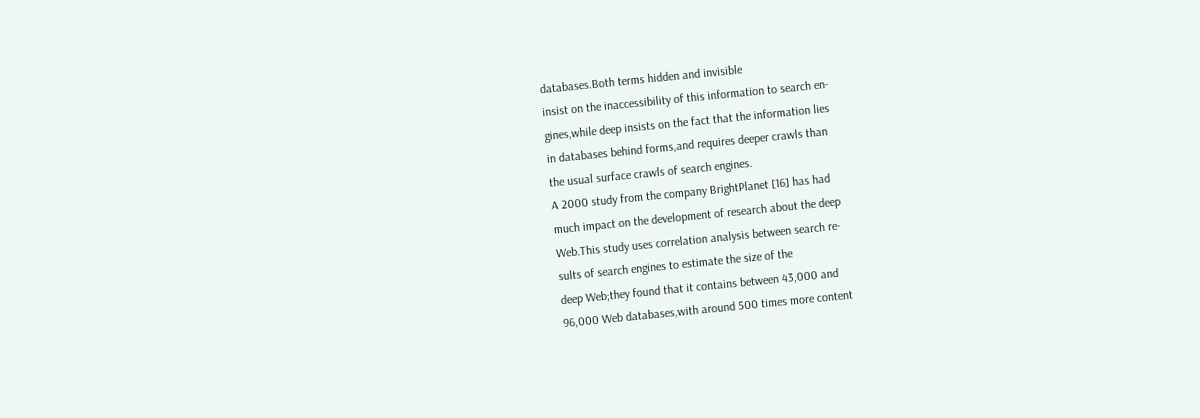databases.Both terms hidden and invisible
insist on the inaccessibility of this information to search en-
gines,while deep insists on the fact that the information lies
in databases behind forms,and requires deeper crawls than
the usual surface crawls of search engines.
A 2000 study from the company BrightPlanet [16] has had
much impact on the development of research about the deep
Web.This study uses correlation analysis between search re-
sults of search engines to estimate the size of the
deep Web;they found that it contains between 43,000 and
96,000 Web databases,with around 500 times more content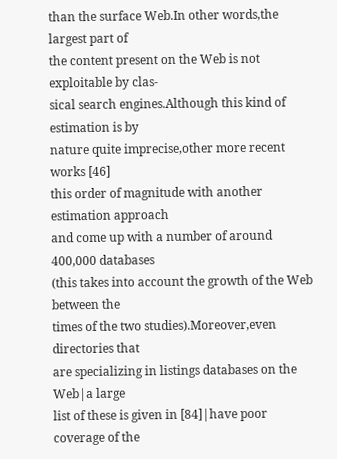than the surface Web.In other words,the largest part of
the content present on the Web is not exploitable by clas-
sical search engines.Although this kind of estimation is by
nature quite imprecise,other more recent works [46]
this order of magnitude with another estimation approach
and come up with a number of around 400,000 databases
(this takes into account the growth of the Web between the
times of the two studies).Moreover,even directories that
are specializing in listings databases on the Web|a large
list of these is given in [84]|have poor coverage of the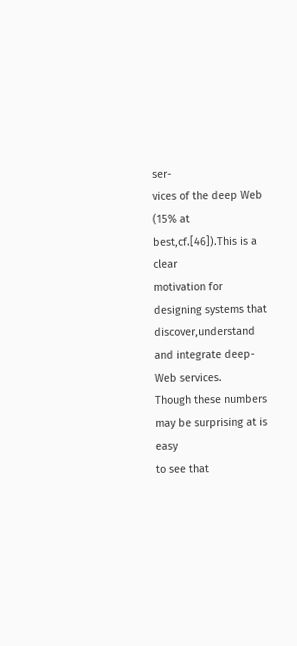ser-
vices of the deep Web (15% at best,cf.[46]).This is a clear
motivation for designing systems that discover,understand
and integrate deep-Web services.
Though these numbers may be surprising at is easy
to see that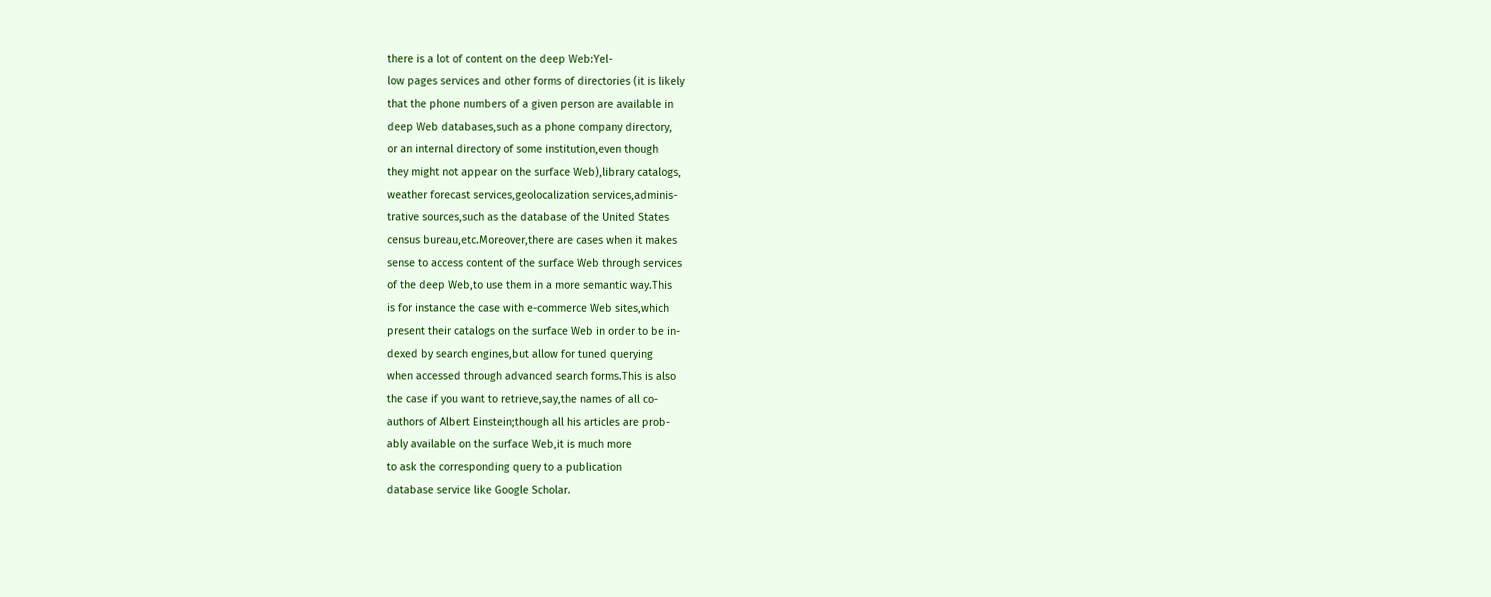there is a lot of content on the deep Web:Yel-
low pages services and other forms of directories (it is likely
that the phone numbers of a given person are available in
deep Web databases,such as a phone company directory,
or an internal directory of some institution,even though
they might not appear on the surface Web),library catalogs,
weather forecast services,geolocalization services,adminis-
trative sources,such as the database of the United States
census bureau,etc.Moreover,there are cases when it makes
sense to access content of the surface Web through services
of the deep Web,to use them in a more semantic way.This
is for instance the case with e-commerce Web sites,which
present their catalogs on the surface Web in order to be in-
dexed by search engines,but allow for tuned querying
when accessed through advanced search forms.This is also
the case if you want to retrieve,say,the names of all co-
authors of Albert Einstein;though all his articles are prob-
ably available on the surface Web,it is much more
to ask the corresponding query to a publication
database service like Google Scholar.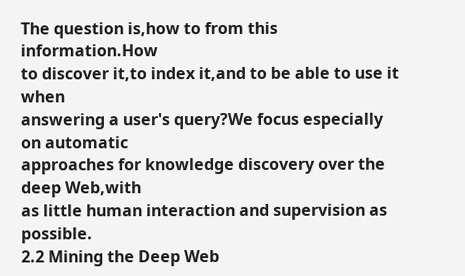The question is,how to from this information.How
to discover it,to index it,and to be able to use it when
answering a user's query?We focus especially on automatic
approaches for knowledge discovery over the deep Web,with
as little human interaction and supervision as possible.
2.2 Mining the Deep Web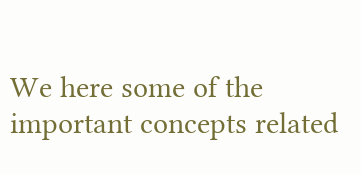We here some of the important concepts related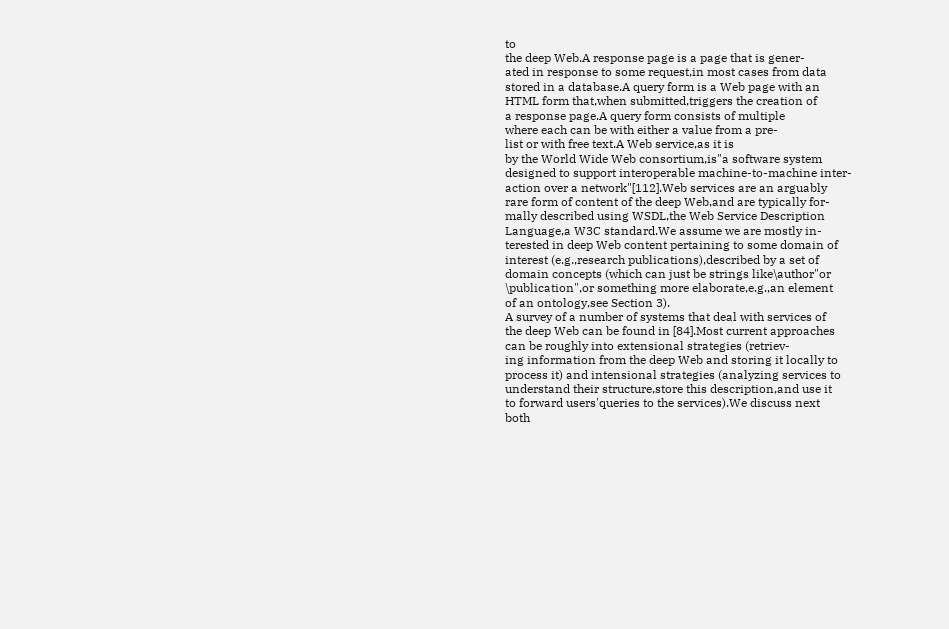to
the deep Web.A response page is a page that is gener-
ated in response to some request,in most cases from data
stored in a database.A query form is a Web page with an
HTML form that,when submitted,triggers the creation of
a response page.A query form consists of multiple
where each can be with either a value from a pre-
list or with free text.A Web service,as it is
by the World Wide Web consortium,is"a software system
designed to support interoperable machine-to-machine inter-
action over a network"[112].Web services are an arguably
rare form of content of the deep Web,and are typically for-
mally described using WSDL,the Web Service Description
Language,a W3C standard.We assume we are mostly in-
terested in deep Web content pertaining to some domain of
interest (e.g.,research publications),described by a set of
domain concepts (which can just be strings like\author"or
\publication",or something more elaborate,e.g.,an element
of an ontology,see Section 3).
A survey of a number of systems that deal with services of
the deep Web can be found in [84].Most current approaches
can be roughly into extensional strategies (retriev-
ing information from the deep Web and storing it locally to
process it) and intensional strategies (analyzing services to
understand their structure,store this description,and use it
to forward users'queries to the services).We discuss next
both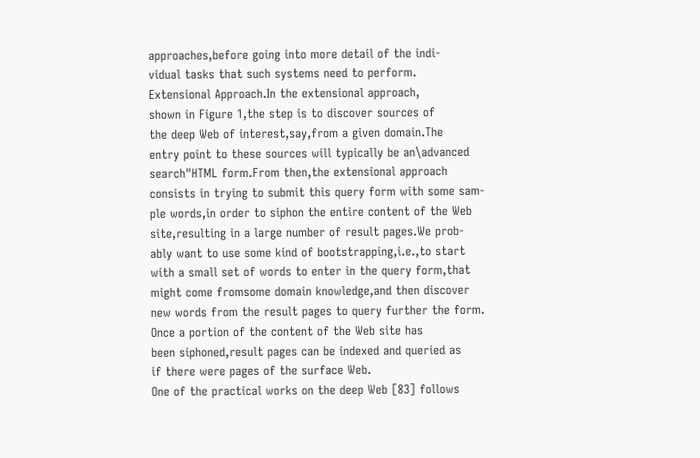approaches,before going into more detail of the indi-
vidual tasks that such systems need to perform.
Extensional Approach.In the extensional approach,
shown in Figure 1,the step is to discover sources of
the deep Web of interest,say,from a given domain.The
entry point to these sources will typically be an\advanced
search"HTML form.From then,the extensional approach
consists in trying to submit this query form with some sam-
ple words,in order to siphon the entire content of the Web
site,resulting in a large number of result pages.We prob-
ably want to use some kind of bootstrapping,i.e.,to start
with a small set of words to enter in the query form,that
might come fromsome domain knowledge,and then discover
new words from the result pages to query further the form.
Once a portion of the content of the Web site has
been siphoned,result pages can be indexed and queried as
if there were pages of the surface Web.
One of the practical works on the deep Web [83] follows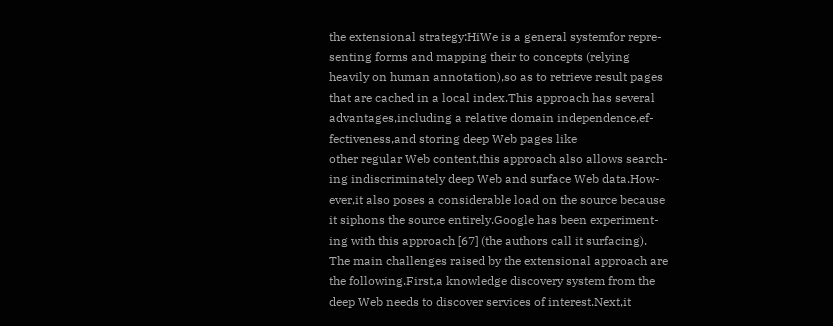the extensional strategy:HiWe is a general systemfor repre-
senting forms and mapping their to concepts (relying
heavily on human annotation),so as to retrieve result pages
that are cached in a local index.This approach has several
advantages,including a relative domain independence,ef-
fectiveness,and storing deep Web pages like
other regular Web content,this approach also allows search-
ing indiscriminately deep Web and surface Web data.How-
ever,it also poses a considerable load on the source because
it siphons the source entirely.Google has been experiment-
ing with this approach [67] (the authors call it surfacing).
The main challenges raised by the extensional approach are
the following.First,a knowledge discovery system from the
deep Web needs to discover services of interest.Next,it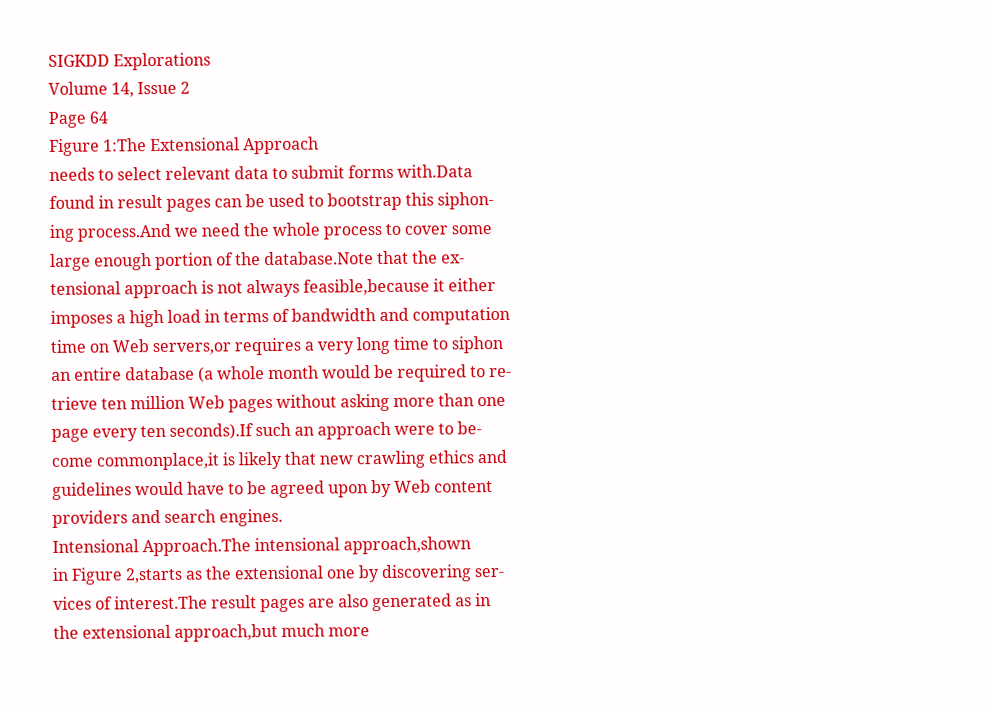SIGKDD Explorations
Volume 14, Issue 2
Page 64
Figure 1:The Extensional Approach
needs to select relevant data to submit forms with.Data
found in result pages can be used to bootstrap this siphon-
ing process.And we need the whole process to cover some
large enough portion of the database.Note that the ex-
tensional approach is not always feasible,because it either
imposes a high load in terms of bandwidth and computation
time on Web servers,or requires a very long time to siphon
an entire database (a whole month would be required to re-
trieve ten million Web pages without asking more than one
page every ten seconds).If such an approach were to be-
come commonplace,it is likely that new crawling ethics and
guidelines would have to be agreed upon by Web content
providers and search engines.
Intensional Approach.The intensional approach,shown
in Figure 2,starts as the extensional one by discovering ser-
vices of interest.The result pages are also generated as in
the extensional approach,but much more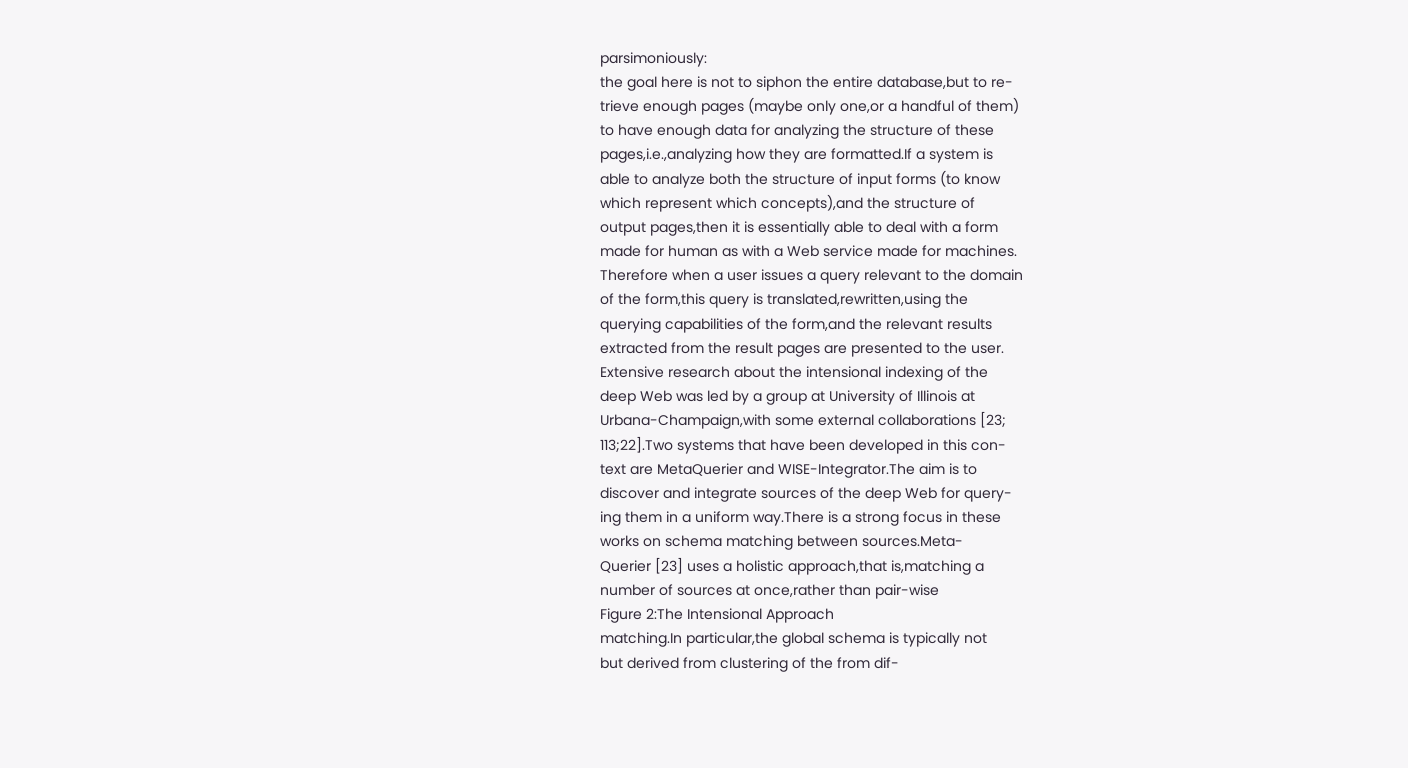parsimoniously:
the goal here is not to siphon the entire database,but to re-
trieve enough pages (maybe only one,or a handful of them)
to have enough data for analyzing the structure of these
pages,i.e.,analyzing how they are formatted.If a system is
able to analyze both the structure of input forms (to know
which represent which concepts),and the structure of
output pages,then it is essentially able to deal with a form
made for human as with a Web service made for machines.
Therefore when a user issues a query relevant to the domain
of the form,this query is translated,rewritten,using the
querying capabilities of the form,and the relevant results
extracted from the result pages are presented to the user.
Extensive research about the intensional indexing of the
deep Web was led by a group at University of Illinois at
Urbana-Champaign,with some external collaborations [23;
113;22].Two systems that have been developed in this con-
text are MetaQuerier and WISE-Integrator.The aim is to
discover and integrate sources of the deep Web for query-
ing them in a uniform way.There is a strong focus in these
works on schema matching between sources.Meta-
Querier [23] uses a holistic approach,that is,matching a
number of sources at once,rather than pair-wise
Figure 2:The Intensional Approach
matching.In particular,the global schema is typically not
but derived from clustering of the from dif-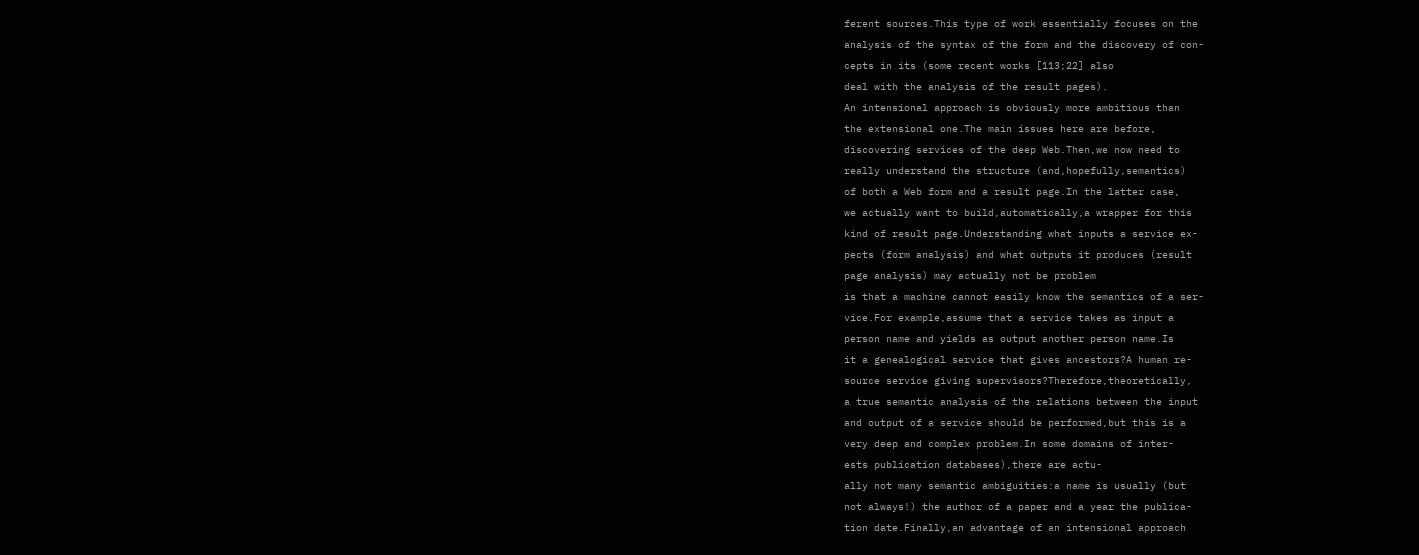ferent sources.This type of work essentially focuses on the
analysis of the syntax of the form and the discovery of con-
cepts in its (some recent works [113;22] also
deal with the analysis of the result pages).
An intensional approach is obviously more ambitious than
the extensional one.The main issues here are before,
discovering services of the deep Web.Then,we now need to
really understand the structure (and,hopefully,semantics)
of both a Web form and a result page.In the latter case,
we actually want to build,automatically,a wrapper for this
kind of result page.Understanding what inputs a service ex-
pects (form analysis) and what outputs it produces (result
page analysis) may actually not be problem
is that a machine cannot easily know the semantics of a ser-
vice.For example,assume that a service takes as input a
person name and yields as output another person name.Is
it a genealogical service that gives ancestors?A human re-
source service giving supervisors?Therefore,theoretically,
a true semantic analysis of the relations between the input
and output of a service should be performed,but this is a
very deep and complex problem.In some domains of inter-
ests publication databases),there are actu-
ally not many semantic ambiguities:a name is usually (but
not always!) the author of a paper and a year the publica-
tion date.Finally,an advantage of an intensional approach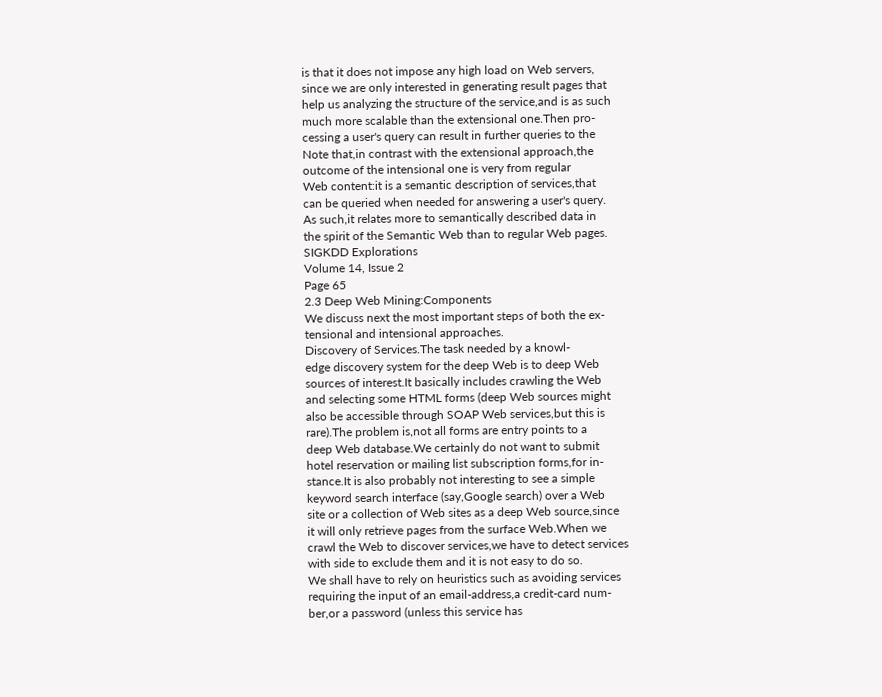is that it does not impose any high load on Web servers,
since we are only interested in generating result pages that
help us analyzing the structure of the service,and is as such
much more scalable than the extensional one.Then pro-
cessing a user's query can result in further queries to the
Note that,in contrast with the extensional approach,the
outcome of the intensional one is very from regular
Web content:it is a semantic description of services,that
can be queried when needed for answering a user's query.
As such,it relates more to semantically described data in
the spirit of the Semantic Web than to regular Web pages.
SIGKDD Explorations
Volume 14, Issue 2
Page 65
2.3 Deep Web Mining:Components
We discuss next the most important steps of both the ex-
tensional and intensional approaches.
Discovery of Services.The task needed by a knowl-
edge discovery system for the deep Web is to deep Web
sources of interest.It basically includes crawling the Web
and selecting some HTML forms (deep Web sources might
also be accessible through SOAP Web services,but this is
rare).The problem is,not all forms are entry points to a
deep Web database.We certainly do not want to submit
hotel reservation or mailing list subscription forms,for in-
stance.It is also probably not interesting to see a simple
keyword search interface (say,Google search) over a Web
site or a collection of Web sites as a deep Web source,since
it will only retrieve pages from the surface Web.When we
crawl the Web to discover services,we have to detect services
with side to exclude them and it is not easy to do so.
We shall have to rely on heuristics such as avoiding services
requiring the input of an email-address,a credit-card num-
ber,or a password (unless this service has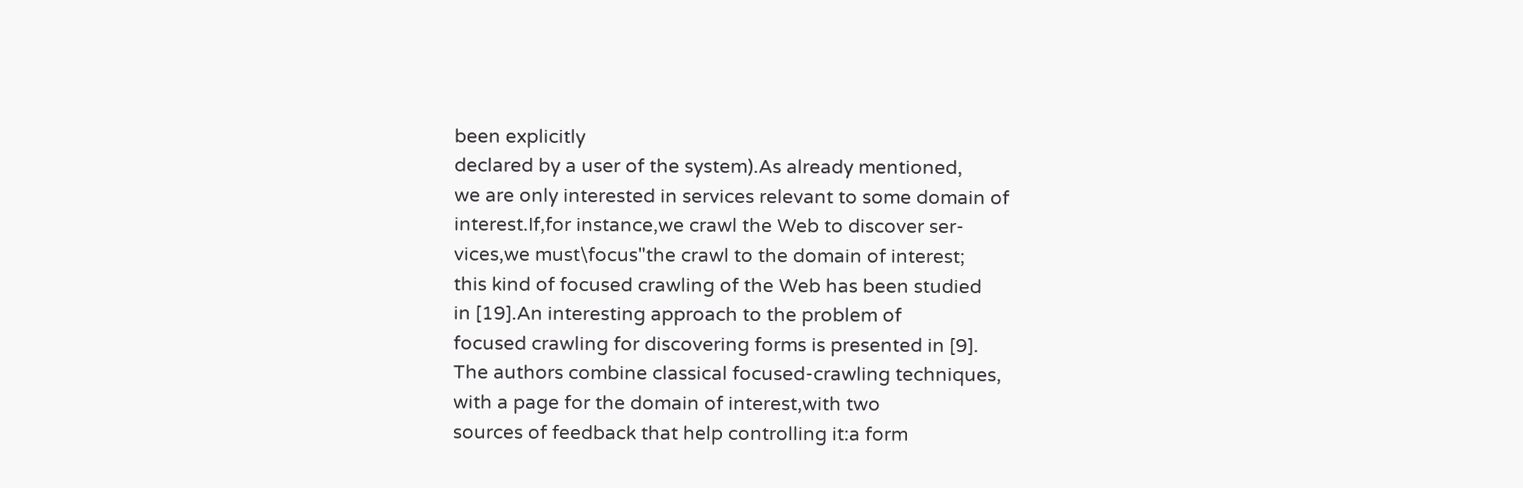been explicitly
declared by a user of the system).As already mentioned,
we are only interested in services relevant to some domain of
interest.If,for instance,we crawl the Web to discover ser-
vices,we must\focus"the crawl to the domain of interest;
this kind of focused crawling of the Web has been studied
in [19].An interesting approach to the problem of
focused crawling for discovering forms is presented in [9].
The authors combine classical focused-crawling techniques,
with a page for the domain of interest,with two
sources of feedback that help controlling it:a form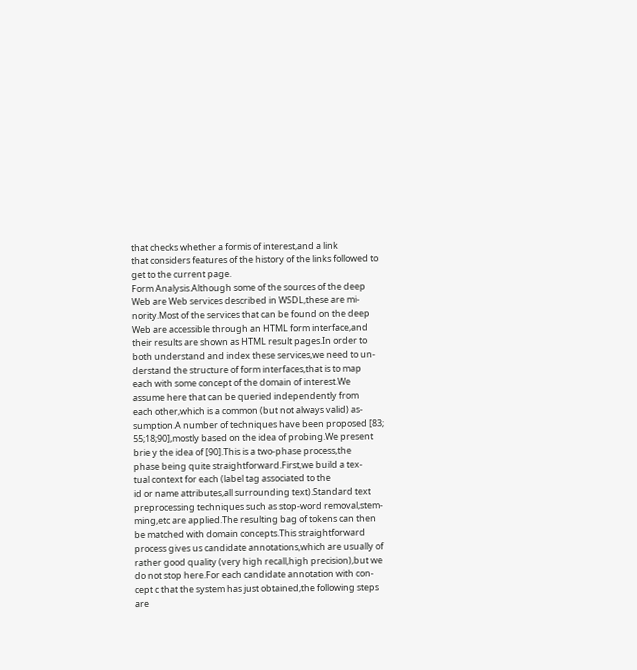that checks whether a formis of interest,and a link
that considers features of the history of the links followed to
get to the current page.
Form Analysis.Although some of the sources of the deep
Web are Web services described in WSDL,these are mi-
nority.Most of the services that can be found on the deep
Web are accessible through an HTML form interface,and
their results are shown as HTML result pages.In order to
both understand and index these services,we need to un-
derstand the structure of form interfaces,that is to map
each with some concept of the domain of interest.We
assume here that can be queried independently from
each other,which is a common (but not always valid) as-
sumption.A number of techniques have been proposed [83;
55;18;90],mostly based on the idea of probing.We present
brie y the idea of [90].This is a two-phase process,the
phase being quite straightforward.First,we build a tex-
tual context for each (label tag associated to the
id or name attributes,all surrounding text).Standard text
preprocessing techniques such as stop-word removal,stem-
ming,etc are applied.The resulting bag of tokens can then
be matched with domain concepts.This straightforward
process gives us candidate annotations,which are usually of
rather good quality (very high recall,high precision),but we
do not stop here.For each candidate annotation with con-
cept c that the system has just obtained,the following steps
are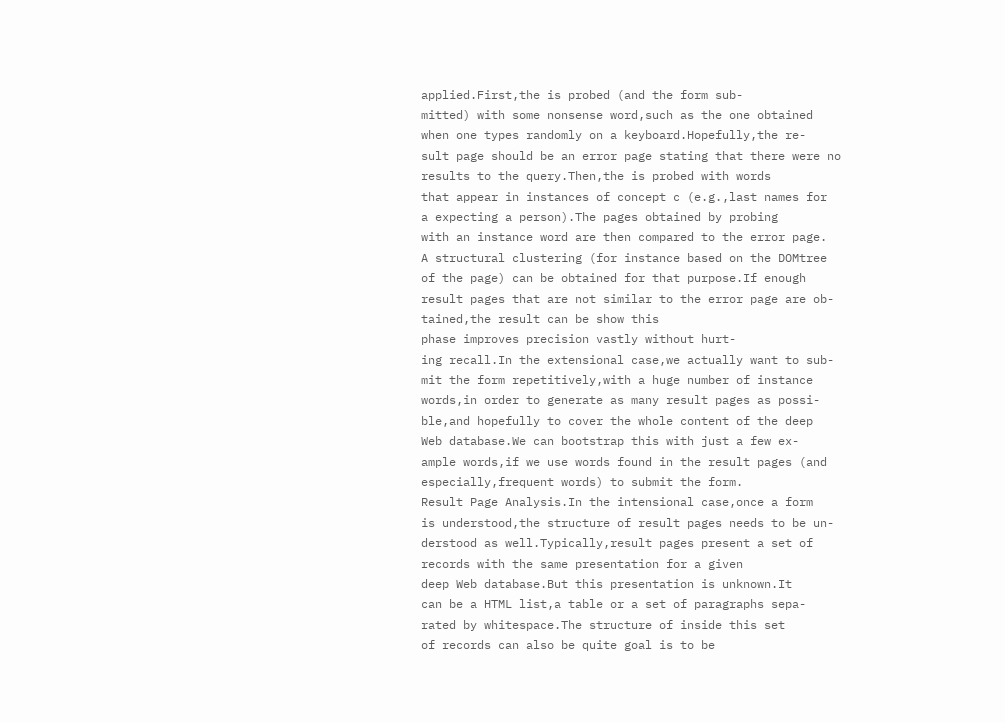applied.First,the is probed (and the form sub-
mitted) with some nonsense word,such as the one obtained
when one types randomly on a keyboard.Hopefully,the re-
sult page should be an error page stating that there were no
results to the query.Then,the is probed with words
that appear in instances of concept c (e.g.,last names for
a expecting a person).The pages obtained by probing
with an instance word are then compared to the error page.
A structural clustering (for instance based on the DOMtree
of the page) can be obtained for that purpose.If enough
result pages that are not similar to the error page are ob-
tained,the result can be show this
phase improves precision vastly without hurt-
ing recall.In the extensional case,we actually want to sub-
mit the form repetitively,with a huge number of instance
words,in order to generate as many result pages as possi-
ble,and hopefully to cover the whole content of the deep
Web database.We can bootstrap this with just a few ex-
ample words,if we use words found in the result pages (and
especially,frequent words) to submit the form.
Result Page Analysis.In the intensional case,once a form
is understood,the structure of result pages needs to be un-
derstood as well.Typically,result pages present a set of
records with the same presentation for a given
deep Web database.But this presentation is unknown.It
can be a HTML list,a table or a set of paragraphs sepa-
rated by whitespace.The structure of inside this set
of records can also be quite goal is to be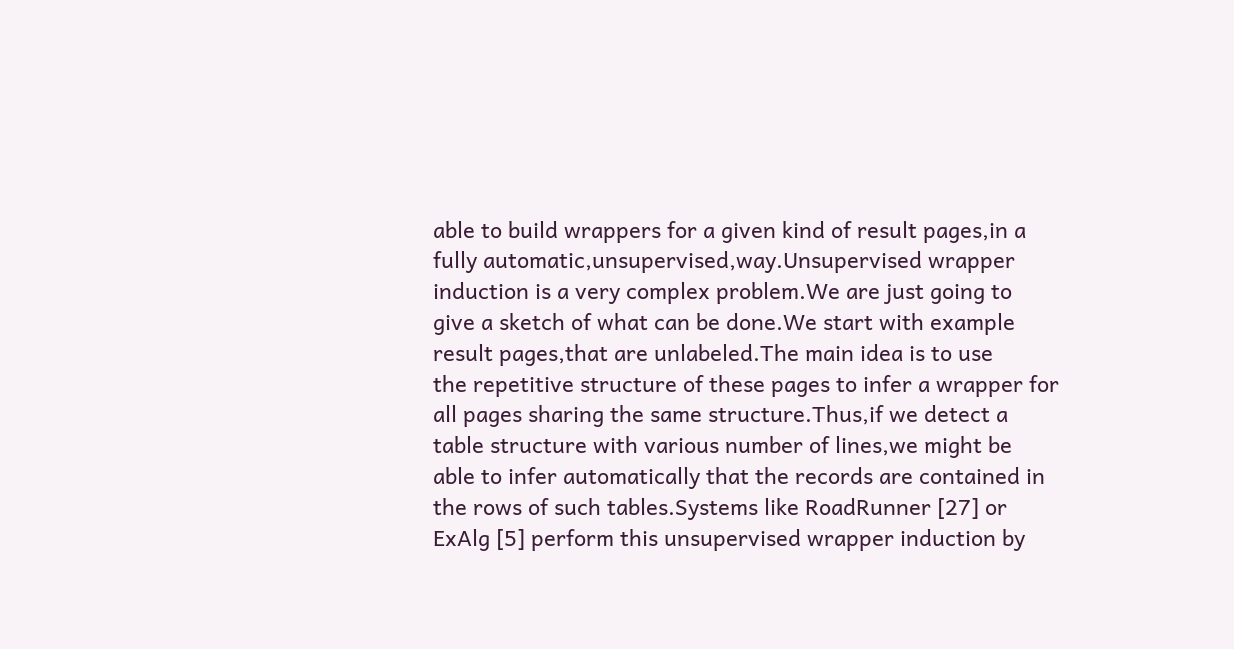able to build wrappers for a given kind of result pages,in a
fully automatic,unsupervised,way.Unsupervised wrapper
induction is a very complex problem.We are just going to
give a sketch of what can be done.We start with example
result pages,that are unlabeled.The main idea is to use
the repetitive structure of these pages to infer a wrapper for
all pages sharing the same structure.Thus,if we detect a
table structure with various number of lines,we might be
able to infer automatically that the records are contained in
the rows of such tables.Systems like RoadRunner [27] or
ExAlg [5] perform this unsupervised wrapper induction by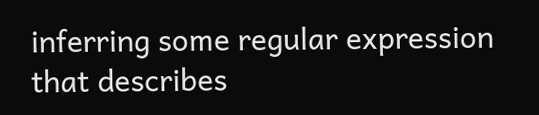inferring some regular expression that describes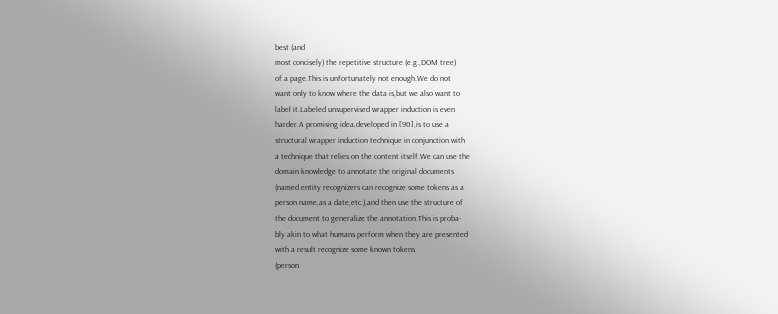best (and
most concisely) the repetitive structure (e.g.,DOM tree)
of a page.This is unfortunately not enough.We do not
want only to know where the data is,but we also want to
label it.Labeled unsupervised wrapper induction is even
harder.A promising idea,developed in [90],is to use a
structural wrapper induction technique in conjunction with
a technique that relies on the content itself.We can use the
domain knowledge to annotate the original documents
(named entity recognizers can recognize some tokens as a
person name,as a date,etc.),and then use the structure of
the document to generalize the annotation.This is proba-
bly akin to what humans perform when they are presented
with a result recognize some known tokens
(person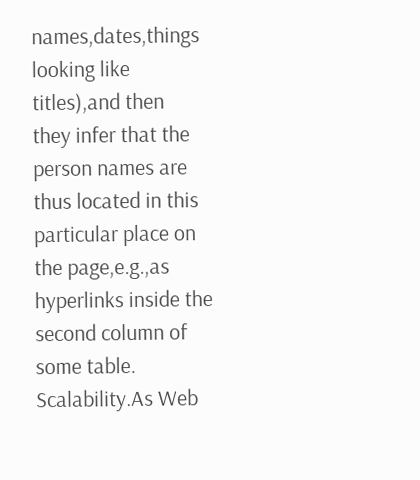names,dates,things looking like titles),and then
they infer that the person names are thus located in this
particular place on the page,e.g.,as hyperlinks inside the
second column of some table.
Scalability.As Web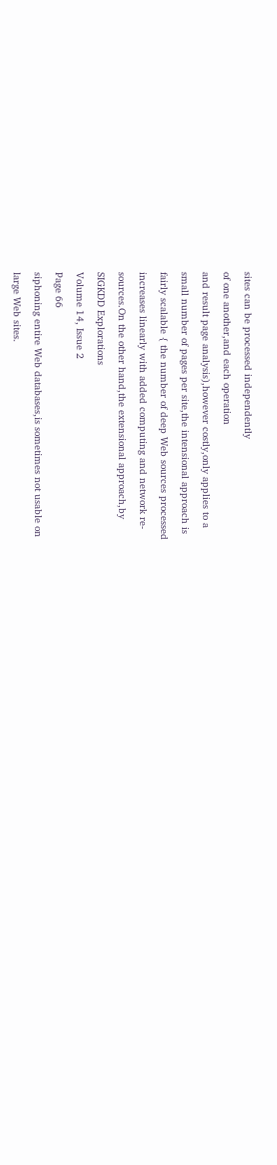sites can be processed independently
of one another,and each operation
and result page analysis),however costly,only applies to a
small number of pages per site,the intensional approach is
fairly scalable { the number of deep Web sources processed
increases linearly with added computing and network re-
sources.On the other hand,the extensional approach,by
SIGKDD Explorations
Volume 14, Issue 2
Page 66
siphoning entire Web databases,is sometimes not usable on
large Web sites.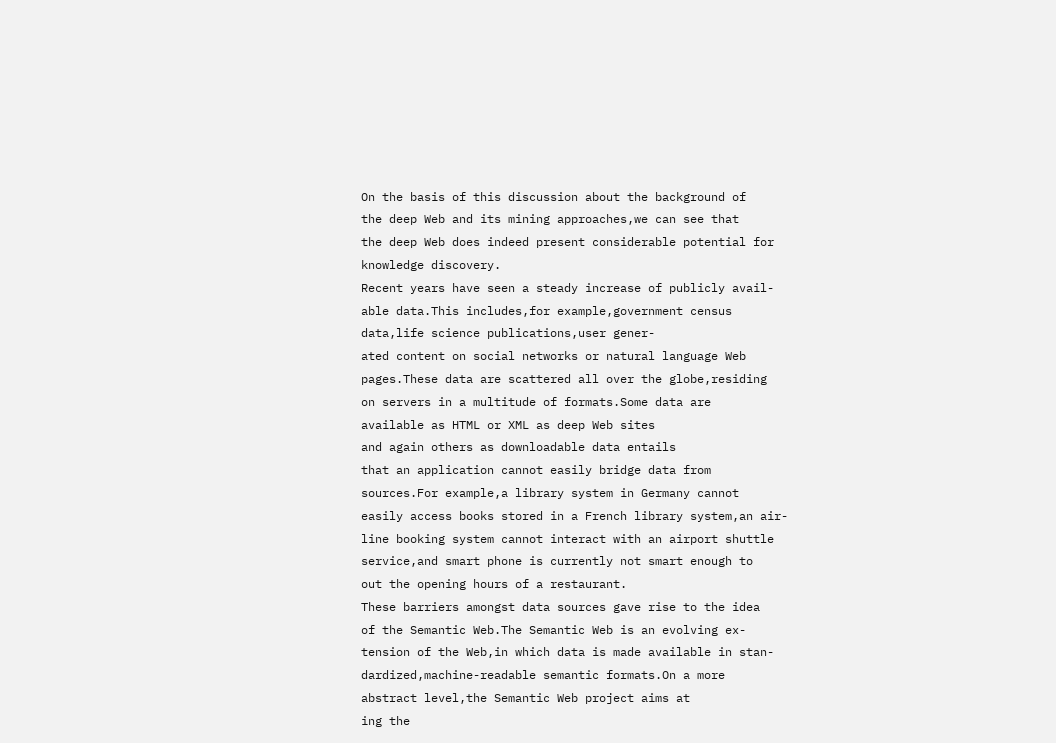On the basis of this discussion about the background of
the deep Web and its mining approaches,we can see that
the deep Web does indeed present considerable potential for
knowledge discovery.
Recent years have seen a steady increase of publicly avail-
able data.This includes,for example,government census
data,life science publications,user gener-
ated content on social networks or natural language Web
pages.These data are scattered all over the globe,residing
on servers in a multitude of formats.Some data are
available as HTML or XML as deep Web sites
and again others as downloadable data entails
that an application cannot easily bridge data from
sources.For example,a library system in Germany cannot
easily access books stored in a French library system,an air-
line booking system cannot interact with an airport shuttle
service,and smart phone is currently not smart enough to
out the opening hours of a restaurant.
These barriers amongst data sources gave rise to the idea
of the Semantic Web.The Semantic Web is an evolving ex-
tension of the Web,in which data is made available in stan-
dardized,machine-readable semantic formats.On a more
abstract level,the Semantic Web project aims at
ing the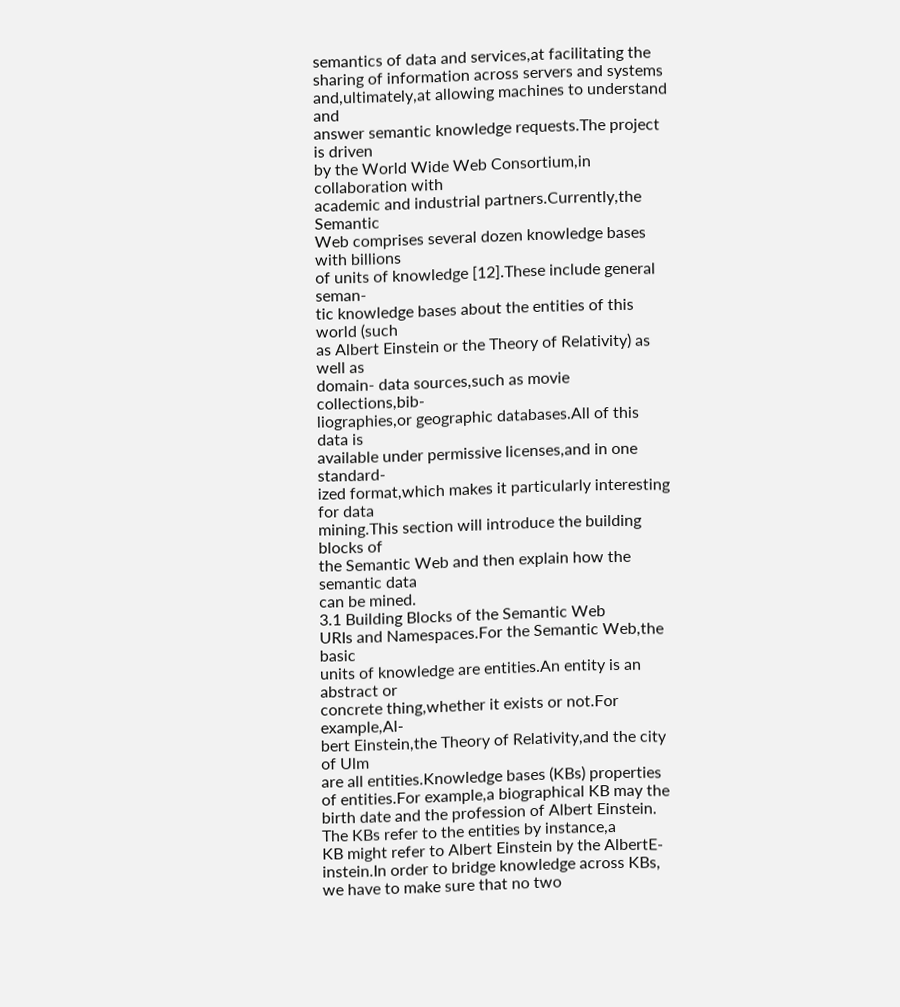semantics of data and services,at facilitating the
sharing of information across servers and systems
and,ultimately,at allowing machines to understand and
answer semantic knowledge requests.The project is driven
by the World Wide Web Consortium,in collaboration with
academic and industrial partners.Currently,the Semantic
Web comprises several dozen knowledge bases with billions
of units of knowledge [12].These include general seman-
tic knowledge bases about the entities of this world (such
as Albert Einstein or the Theory of Relativity) as well as
domain- data sources,such as movie collections,bib-
liographies,or geographic databases.All of this data is
available under permissive licenses,and in one standard-
ized format,which makes it particularly interesting for data
mining.This section will introduce the building blocks of
the Semantic Web and then explain how the semantic data
can be mined.
3.1 Building Blocks of the Semantic Web
URIs and Namespaces.For the Semantic Web,the basic
units of knowledge are entities.An entity is an abstract or
concrete thing,whether it exists or not.For example,Al-
bert Einstein,the Theory of Relativity,and the city of Ulm
are all entities.Knowledge bases (KBs) properties
of entities.For example,a biographical KB may the
birth date and the profession of Albert Einstein.
The KBs refer to the entities by instance,a
KB might refer to Albert Einstein by the AlbertE-
instein.In order to bridge knowledge across KBs,
we have to make sure that no two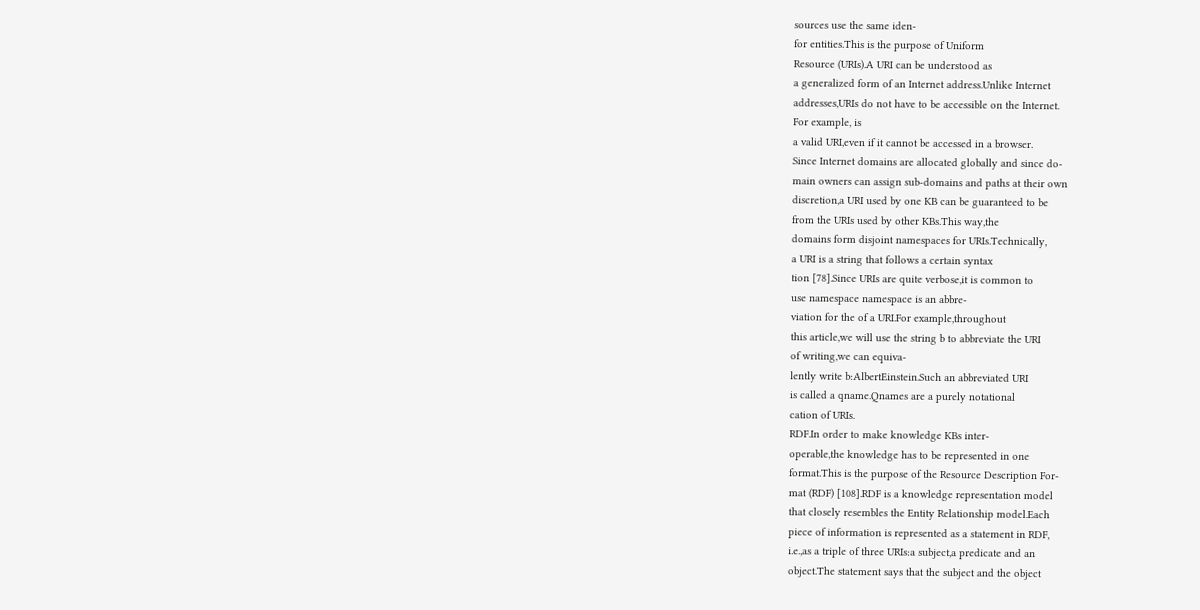sources use the same iden-
for entities.This is the purpose of Uniform
Resource (URIs).A URI can be understood as
a generalized form of an Internet address.Unlike Internet
addresses,URIs do not have to be accessible on the Internet.
For example, is
a valid URI,even if it cannot be accessed in a browser.
Since Internet domains are allocated globally and since do-
main owners can assign sub-domains and paths at their own
discretion,a URI used by one KB can be guaranteed to be
from the URIs used by other KBs.This way,the
domains form disjoint namespaces for URIs.Technically,
a URI is a string that follows a certain syntax
tion [78].Since URIs are quite verbose,it is common to
use namespace namespace is an abbre-
viation for the of a URI.For example,throughout
this article,we will use the string b to abbreviate the URI
of writing,we can equiva-
lently write b:AlbertEinstein.Such an abbreviated URI
is called a qname.Qnames are a purely notational
cation of URIs.
RDF.In order to make knowledge KBs inter-
operable,the knowledge has to be represented in one
format.This is the purpose of the Resource Description For-
mat (RDF) [108].RDF is a knowledge representation model
that closely resembles the Entity Relationship model.Each
piece of information is represented as a statement in RDF,
i.e.,as a triple of three URIs:a subject,a predicate and an
object.The statement says that the subject and the object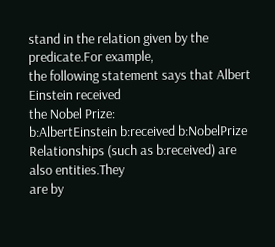stand in the relation given by the predicate.For example,
the following statement says that Albert Einstein received
the Nobel Prize:
b:AlbertEinstein b:received b:NobelPrize
Relationships (such as b:received) are also entities.They
are by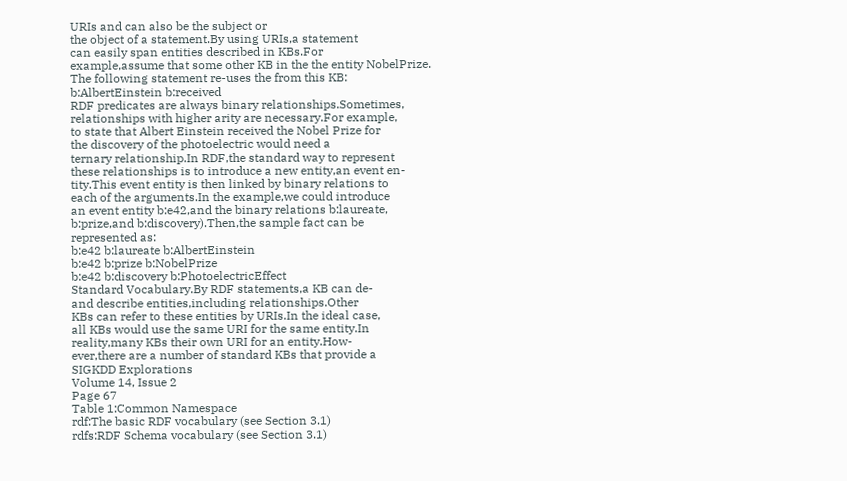URIs and can also be the subject or
the object of a statement.By using URIs,a statement
can easily span entities described in KBs.For
example,assume that some other KB in the the entity NobelPrize.
The following statement re-uses the from this KB:
b:AlbertEinstein b:received
RDF predicates are always binary relationships.Sometimes,
relationships with higher arity are necessary.For example,
to state that Albert Einstein received the Nobel Prize for
the discovery of the photoelectric would need a
ternary relationship.In RDF,the standard way to represent
these relationships is to introduce a new entity,an event en-
tity.This event entity is then linked by binary relations to
each of the arguments.In the example,we could introduce
an event entity b:e42,and the binary relations b:laureate,
b:prize,and b:discovery).Then,the sample fact can be
represented as:
b:e42 b:laureate b:AlbertEinstein
b:e42 b:prize b:NobelPrize
b:e42 b:discovery b:PhotoelectricEffect
Standard Vocabulary.By RDF statements,a KB can de-
and describe entities,including relationships.Other
KBs can refer to these entities by URIs.In the ideal case,
all KBs would use the same URI for the same entity.In
reality,many KBs their own URI for an entity.How-
ever,there are a number of standard KBs that provide a
SIGKDD Explorations
Volume 14, Issue 2
Page 67
Table 1:Common Namespace
rdf:The basic RDF vocabulary (see Section 3.1)
rdfs:RDF Schema vocabulary (see Section 3.1)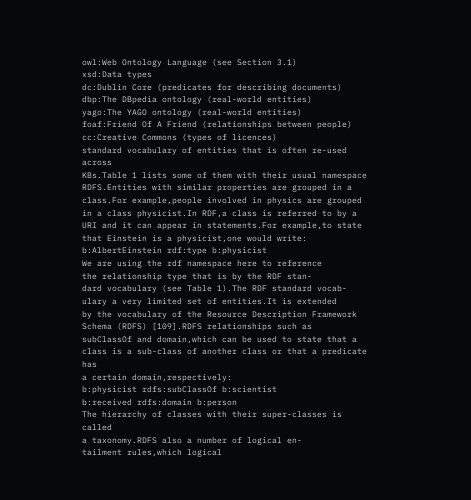owl:Web Ontology Language (see Section 3.1)
xsd:Data types
dc:Dublin Core (predicates for describing documents)
dbp:The DBpedia ontology (real-world entities)
yago:The YAGO ontology (real-world entities)
foaf:Friend Of A Friend (relationships between people)
cc:Creative Commons (types of licences)
standard vocabulary of entities that is often re-used across
KBs.Table 1 lists some of them with their usual namespace
RDFS.Entities with similar properties are grouped in a
class.For example,people involved in physics are grouped
in a class physicist.In RDF,a class is referred to by a
URI and it can appear in statements.For example,to state
that Einstein is a physicist,one would write:
b:AlbertEinstein rdf:type b:physicist
We are using the rdf namespace here to reference
the relationship type that is by the RDF stan-
dard vocabulary (see Table 1).The RDF standard vocab-
ulary a very limited set of entities.It is extended
by the vocabulary of the Resource Description Framework
Schema (RDFS) [109].RDFS relationships such as
subClassOf and domain,which can be used to state that a
class is a sub-class of another class or that a predicate has
a certain domain,respectively:
b:physicist rdfs:subClassOf b:scientist
b:received rdfs:domain b:person
The hierarchy of classes with their super-classes is called
a taxonomy.RDFS also a number of logical en-
tailment rules,which logical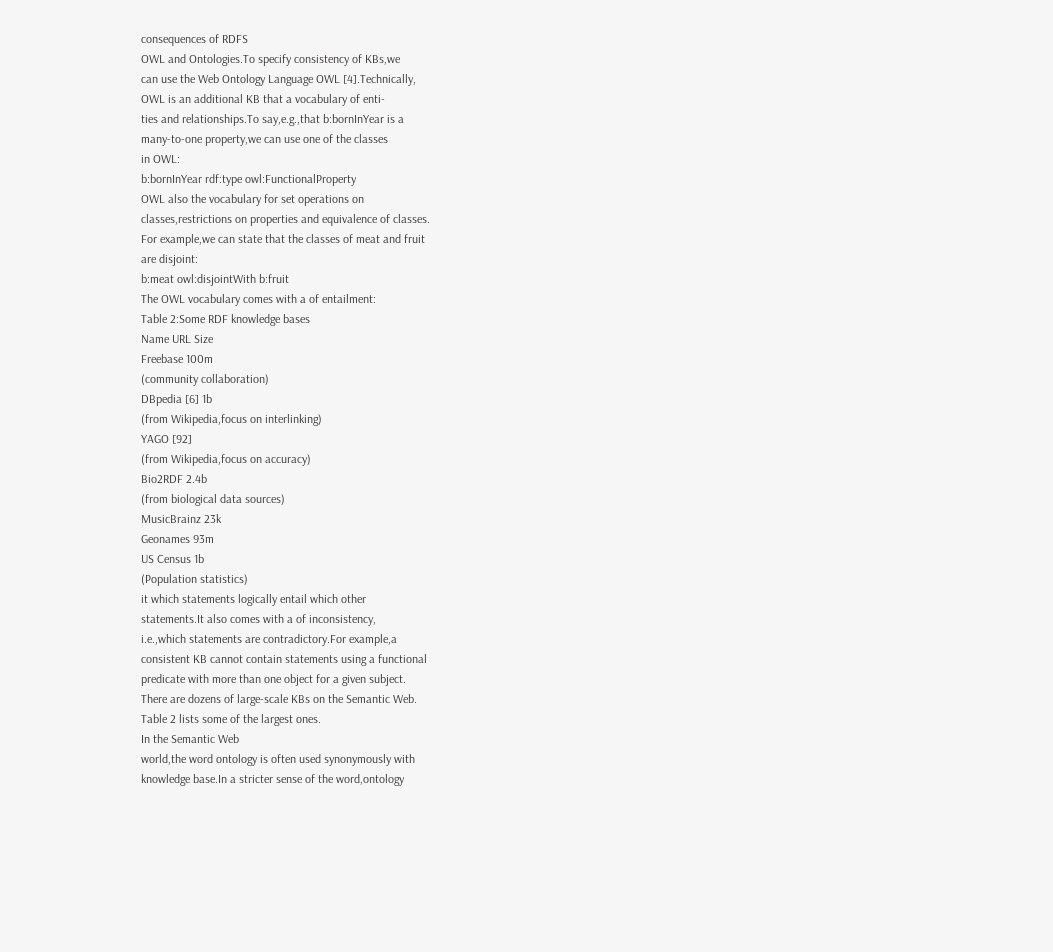consequences of RDFS
OWL and Ontologies.To specify consistency of KBs,we
can use the Web Ontology Language OWL [4].Technically,
OWL is an additional KB that a vocabulary of enti-
ties and relationships.To say,e.g.,that b:bornInYear is a
many-to-one property,we can use one of the classes
in OWL:
b:bornInYear rdf:type owl:FunctionalProperty
OWL also the vocabulary for set operations on
classes,restrictions on properties and equivalence of classes.
For example,we can state that the classes of meat and fruit
are disjoint:
b:meat owl:disjointWith b:fruit
The OWL vocabulary comes with a of entailment:
Table 2:Some RDF knowledge bases
Name URL Size
Freebase 100m
(community collaboration)
DBpedia [6] 1b
(from Wikipedia,focus on interlinking)
YAGO [92]
(from Wikipedia,focus on accuracy)
Bio2RDF 2.4b
(from biological data sources)
MusicBrainz 23k
Geonames 93m
US Census 1b
(Population statistics)
it which statements logically entail which other
statements.It also comes with a of inconsistency,
i.e.,which statements are contradictory.For example,a
consistent KB cannot contain statements using a functional
predicate with more than one object for a given subject.
There are dozens of large-scale KBs on the Semantic Web.
Table 2 lists some of the largest ones.
In the Semantic Web
world,the word ontology is often used synonymously with
knowledge base.In a stricter sense of the word,ontology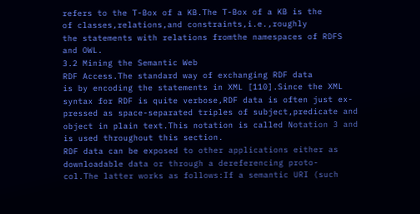refers to the T-Box of a KB.The T-Box of a KB is the
of classes,relations,and constraints,i.e.,roughly
the statements with relations fromthe namespaces of RDFS
and OWL.
3.2 Mining the Semantic Web
RDF Access.The standard way of exchanging RDF data
is by encoding the statements in XML [110].Since the XML
syntax for RDF is quite verbose,RDF data is often just ex-
pressed as space-separated triples of subject,predicate and
object in plain text.This notation is called Notation 3 and
is used throughout this section.
RDF data can be exposed to other applications either as
downloadable data or through a dereferencing proto-
col.The latter works as follows:If a semantic URI (such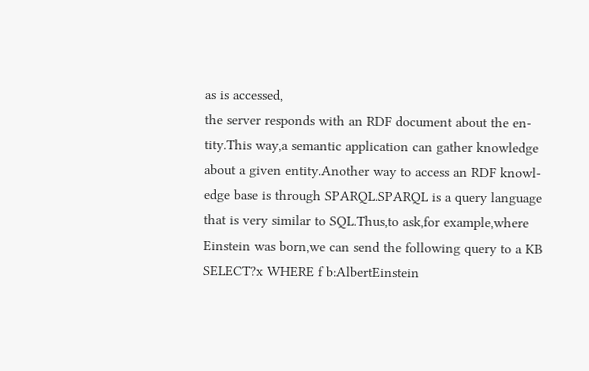as is accessed,
the server responds with an RDF document about the en-
tity.This way,a semantic application can gather knowledge
about a given entity.Another way to access an RDF knowl-
edge base is through SPARQL.SPARQL is a query language
that is very similar to SQL.Thus,to ask,for example,where
Einstein was born,we can send the following query to a KB
SELECT?x WHERE f b:AlbertEinstein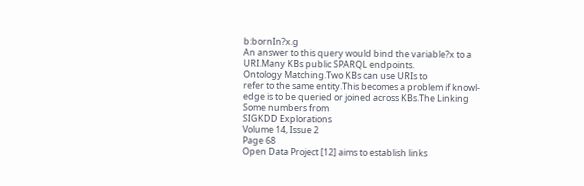b:bornIn?x.g
An answer to this query would bind the variable?x to a
URI.Many KBs public SPARQL endpoints.
Ontology Matching.Two KBs can use URIs to
refer to the same entity.This becomes a problem if knowl-
edge is to be queried or joined across KBs.The Linking
Some numbers from
SIGKDD Explorations
Volume 14, Issue 2
Page 68
Open Data Project [12] aims to establish links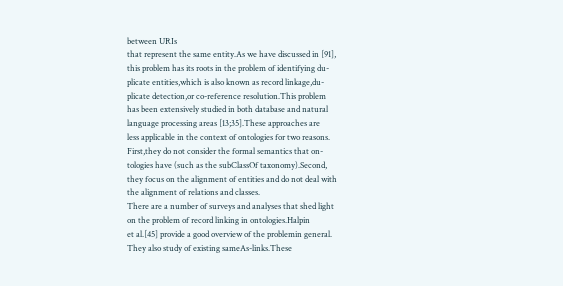between URIs
that represent the same entity.As we have discussed in [91],
this problem has its roots in the problem of identifying du-
plicate entities,which is also known as record linkage,du-
plicate detection,or co-reference resolution.This problem
has been extensively studied in both database and natural
language processing areas [13;35].These approaches are
less applicable in the context of ontologies for two reasons.
First,they do not consider the formal semantics that on-
tologies have (such as the subClassOf taxonomy).Second,
they focus on the alignment of entities and do not deal with
the alignment of relations and classes.
There are a number of surveys and analyses that shed light
on the problem of record linking in ontologies.Halpin
et al.[45] provide a good overview of the problemin general.
They also study of existing sameAs-links.These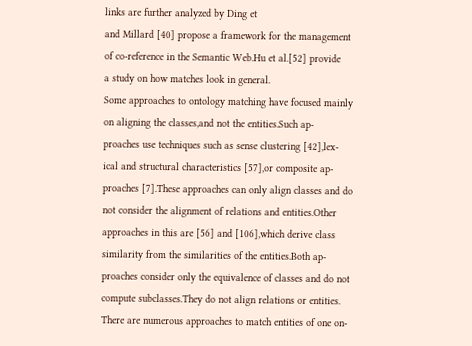links are further analyzed by Ding et
and Millard [40] propose a framework for the management
of co-reference in the Semantic Web.Hu et al.[52] provide
a study on how matches look in general.
Some approaches to ontology matching have focused mainly
on aligning the classes,and not the entities.Such ap-
proaches use techniques such as sense clustering [42],lex-
ical and structural characteristics [57],or composite ap-
proaches [7].These approaches can only align classes and do
not consider the alignment of relations and entities.Other
approaches in this are [56] and [106],which derive class
similarity from the similarities of the entities.Both ap-
proaches consider only the equivalence of classes and do not
compute subclasses.They do not align relations or entities.
There are numerous approaches to match entities of one on-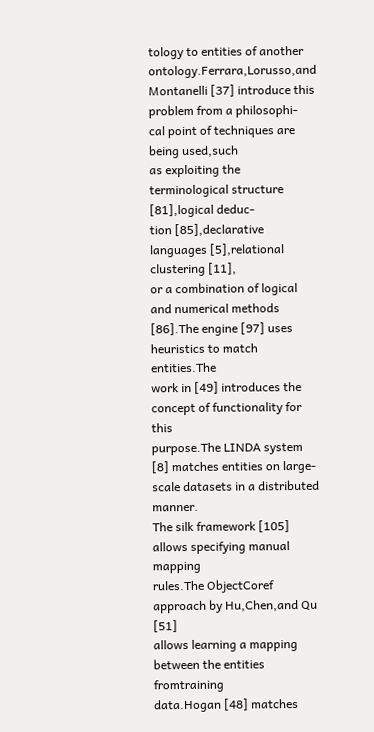tology to entities of another ontology.Ferrara,Lorusso,and
Montanelli [37] introduce this problem from a philosophi-
cal point of techniques are being used,such
as exploiting the terminological structure [81],logical deduc-
tion [85],declarative languages [5],relational clustering [11],
or a combination of logical and numerical methods [86].The engine [97] uses heuristics to match entities.The
work in [49] introduces the concept of functionality for this
purpose.The LINDA system [8] matches entities on large-
scale datasets in a distributed manner.
The silk framework [105] allows specifying manual mapping
rules.The ObjectCoref approach by Hu,Chen,and Qu [51]
allows learning a mapping between the entities fromtraining
data.Hogan [48] matches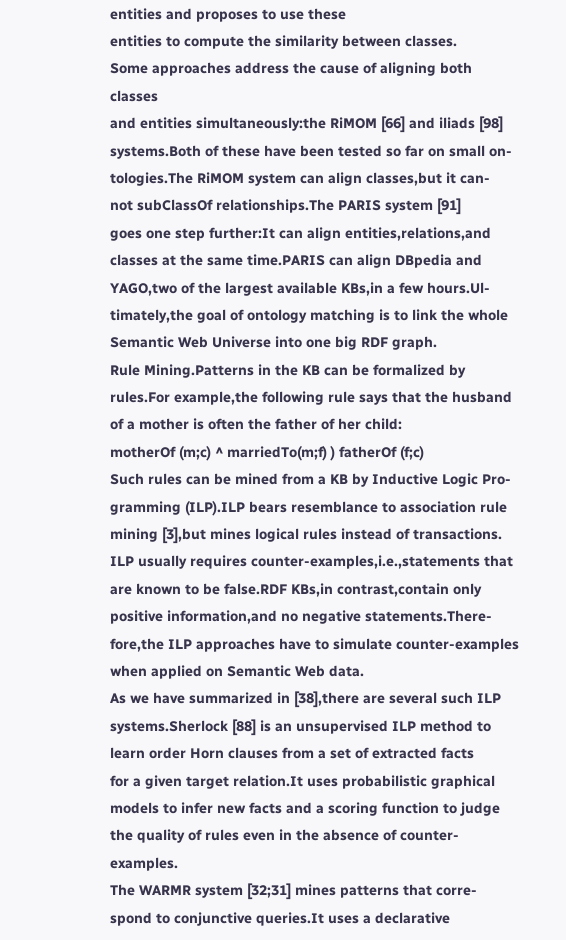entities and proposes to use these
entities to compute the similarity between classes.
Some approaches address the cause of aligning both classes
and entities simultaneously:the RiMOM [66] and iliads [98]
systems.Both of these have been tested so far on small on-
tologies.The RiMOM system can align classes,but it can-
not subClassOf relationships.The PARIS system [91]
goes one step further:It can align entities,relations,and
classes at the same time.PARIS can align DBpedia and
YAGO,two of the largest available KBs,in a few hours.Ul-
timately,the goal of ontology matching is to link the whole
Semantic Web Universe into one big RDF graph.
Rule Mining.Patterns in the KB can be formalized by
rules.For example,the following rule says that the husband
of a mother is often the father of her child:
motherOf (m;c) ^ marriedTo(m;f) ) fatherOf (f;c)
Such rules can be mined from a KB by Inductive Logic Pro-
gramming (ILP).ILP bears resemblance to association rule
mining [3],but mines logical rules instead of transactions.
ILP usually requires counter-examples,i.e.,statements that
are known to be false.RDF KBs,in contrast,contain only
positive information,and no negative statements.There-
fore,the ILP approaches have to simulate counter-examples
when applied on Semantic Web data.
As we have summarized in [38],there are several such ILP
systems.Sherlock [88] is an unsupervised ILP method to
learn order Horn clauses from a set of extracted facts
for a given target relation.It uses probabilistic graphical
models to infer new facts and a scoring function to judge
the quality of rules even in the absence of counter-examples.
The WARMR system [32;31] mines patterns that corre-
spond to conjunctive queries.It uses a declarative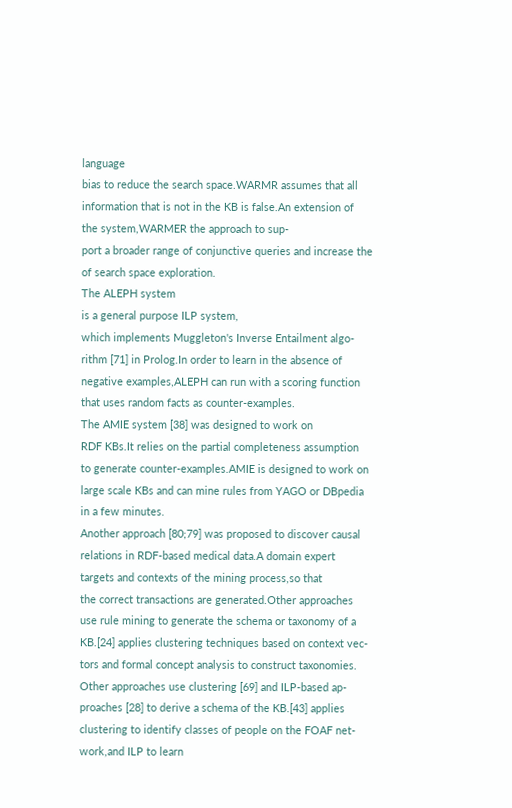language
bias to reduce the search space.WARMR assumes that all
information that is not in the KB is false.An extension of
the system,WARMER the approach to sup-
port a broader range of conjunctive queries and increase the
of search space exploration.
The ALEPH system
is a general purpose ILP system,
which implements Muggleton's Inverse Entailment algo-
rithm [71] in Prolog.In order to learn in the absence of
negative examples,ALEPH can run with a scoring function
that uses random facts as counter-examples.
The AMIE system [38] was designed to work on
RDF KBs.It relies on the partial completeness assumption
to generate counter-examples.AMIE is designed to work on
large scale KBs and can mine rules from YAGO or DBpedia
in a few minutes.
Another approach [80;79] was proposed to discover causal
relations in RDF-based medical data.A domain expert
targets and contexts of the mining process,so that
the correct transactions are generated.Other approaches
use rule mining to generate the schema or taxonomy of a
KB.[24] applies clustering techniques based on context vec-
tors and formal concept analysis to construct taxonomies.
Other approaches use clustering [69] and ILP-based ap-
proaches [28] to derive a schema of the KB.[43] applies
clustering to identify classes of people on the FOAF net-
work,and ILP to learn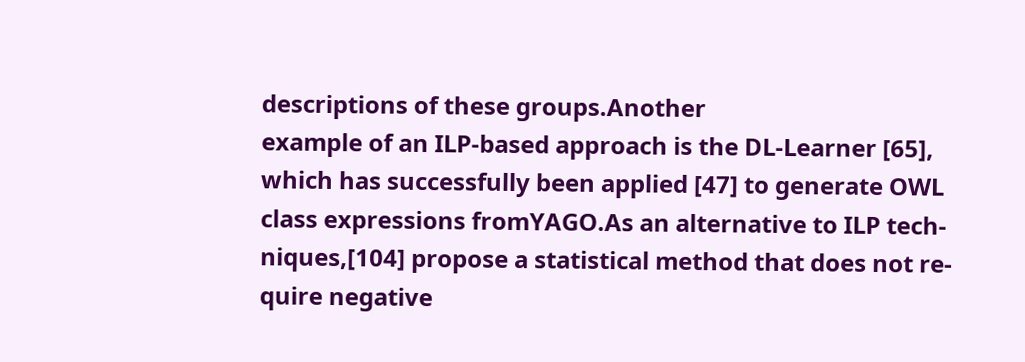descriptions of these groups.Another
example of an ILP-based approach is the DL-Learner [65],
which has successfully been applied [47] to generate OWL
class expressions fromYAGO.As an alternative to ILP tech-
niques,[104] propose a statistical method that does not re-
quire negative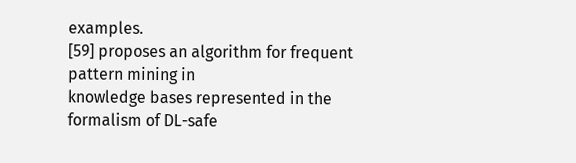examples.
[59] proposes an algorithm for frequent pattern mining in
knowledge bases represented in the formalism of DL-safe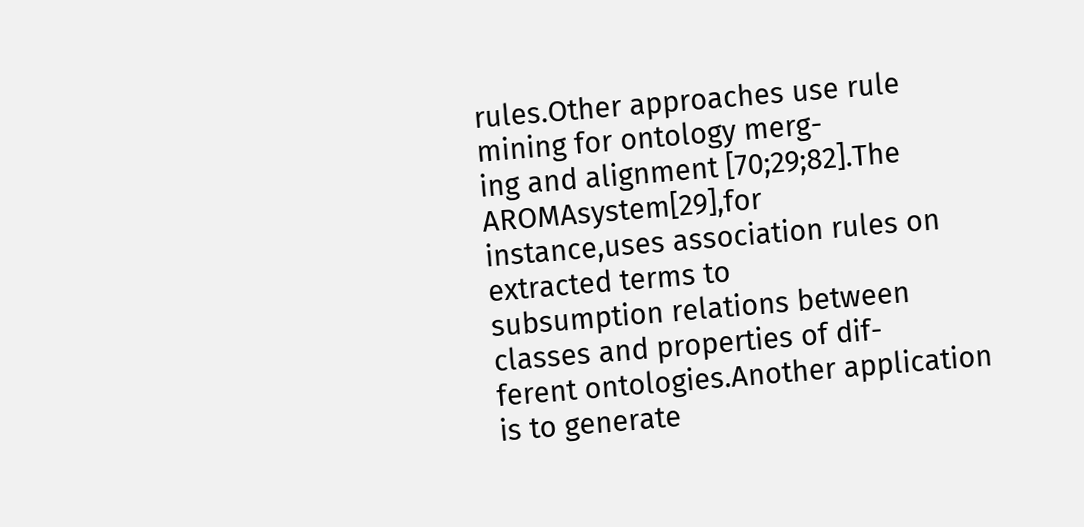rules.Other approaches use rule mining for ontology merg-
ing and alignment [70;29;82].The AROMAsystem[29],for
instance,uses association rules on extracted terms to
subsumption relations between classes and properties of dif-
ferent ontologies.Another application is to generate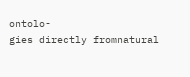ontolo-
gies directly fromnatural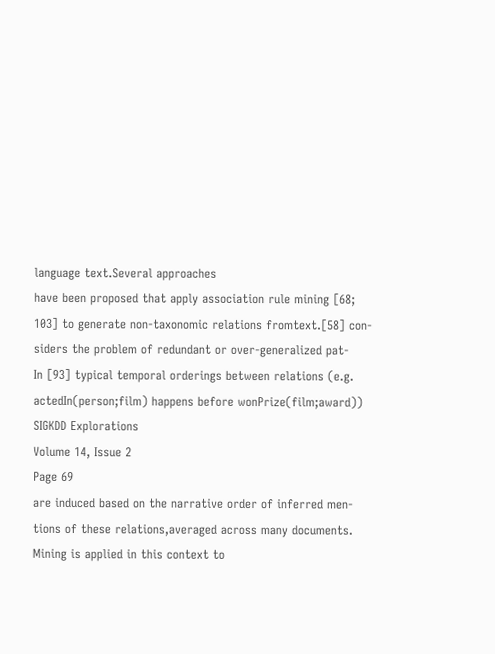language text.Several approaches
have been proposed that apply association rule mining [68;
103] to generate non-taxonomic relations fromtext.[58] con-
siders the problem of redundant or over-generalized pat-
In [93] typical temporal orderings between relations (e.g.
actedIn(person;film) happens before wonPrize(film;award))
SIGKDD Explorations
Volume 14, Issue 2
Page 69
are induced based on the narrative order of inferred men-
tions of these relations,averaged across many documents.
Mining is applied in this context to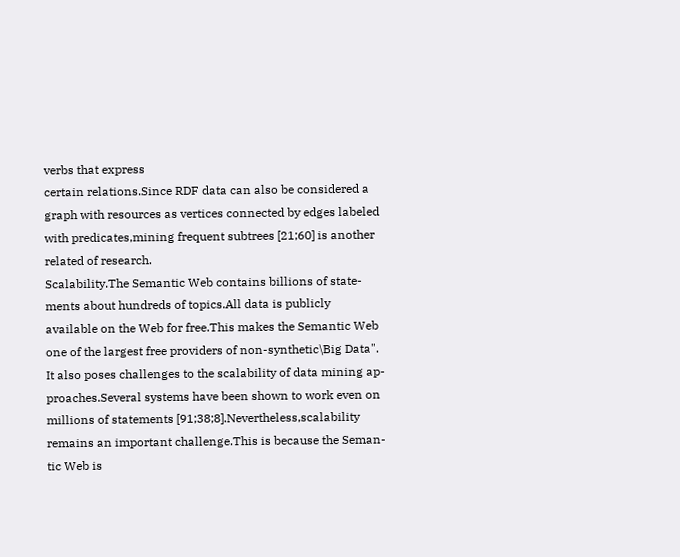verbs that express
certain relations.Since RDF data can also be considered a
graph with resources as vertices connected by edges labeled
with predicates,mining frequent subtrees [21;60] is another
related of research.
Scalability.The Semantic Web contains billions of state-
ments about hundreds of topics.All data is publicly
available on the Web for free.This makes the Semantic Web
one of the largest free providers of non-synthetic\Big Data".
It also poses challenges to the scalability of data mining ap-
proaches.Several systems have been shown to work even on
millions of statements [91;38;8].Nevertheless,scalability
remains an important challenge.This is because the Seman-
tic Web is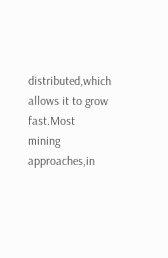distributed,which allows it to grow fast.Most
mining approaches,in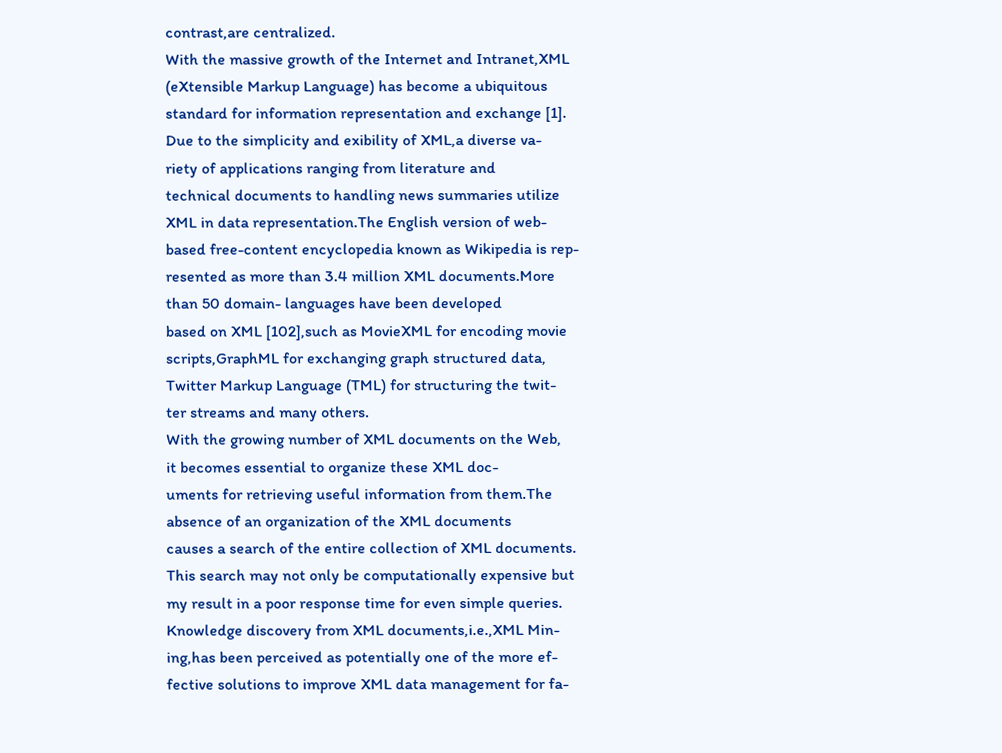contrast,are centralized.
With the massive growth of the Internet and Intranet,XML
(eXtensible Markup Language) has become a ubiquitous
standard for information representation and exchange [1].
Due to the simplicity and exibility of XML,a diverse va-
riety of applications ranging from literature and
technical documents to handling news summaries utilize
XML in data representation.The English version of web-
based free-content encyclopedia known as Wikipedia is rep-
resented as more than 3.4 million XML documents.More
than 50 domain- languages have been developed
based on XML [102],such as MovieXML for encoding movie
scripts,GraphML for exchanging graph structured data,
Twitter Markup Language (TML) for structuring the twit-
ter streams and many others.
With the growing number of XML documents on the Web,
it becomes essential to organize these XML doc-
uments for retrieving useful information from them.The
absence of an organization of the XML documents
causes a search of the entire collection of XML documents.
This search may not only be computationally expensive but
my result in a poor response time for even simple queries.
Knowledge discovery from XML documents,i.e.,XML Min-
ing,has been perceived as potentially one of the more ef-
fective solutions to improve XML data management for fa-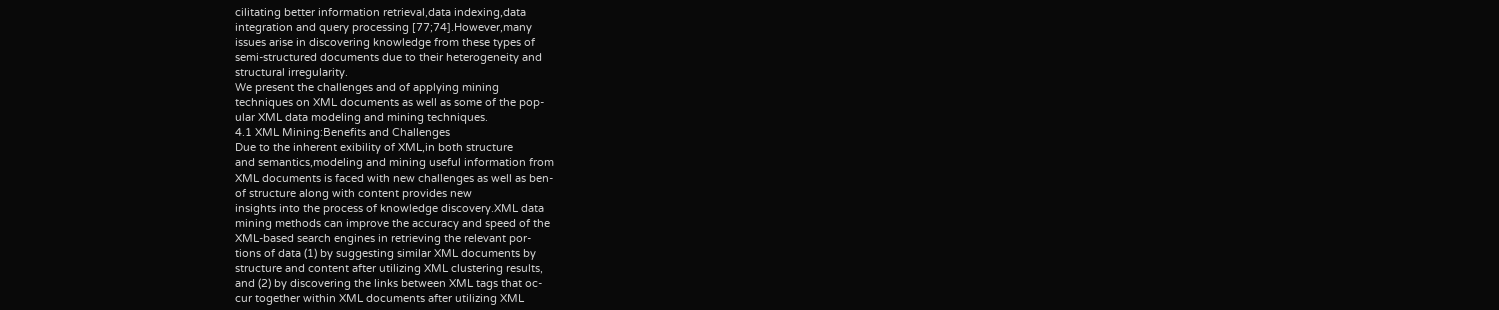cilitating better information retrieval,data indexing,data
integration and query processing [77;74].However,many
issues arise in discovering knowledge from these types of
semi-structured documents due to their heterogeneity and
structural irregularity.
We present the challenges and of applying mining
techniques on XML documents as well as some of the pop-
ular XML data modeling and mining techniques.
4.1 XML Mining:Benefits and Challenges
Due to the inherent exibility of XML,in both structure
and semantics,modeling and mining useful information from
XML documents is faced with new challenges as well as ben-
of structure along with content provides new
insights into the process of knowledge discovery.XML data
mining methods can improve the accuracy and speed of the
XML-based search engines in retrieving the relevant por-
tions of data (1) by suggesting similar XML documents by
structure and content after utilizing XML clustering results,
and (2) by discovering the links between XML tags that oc-
cur together within XML documents after utilizing XML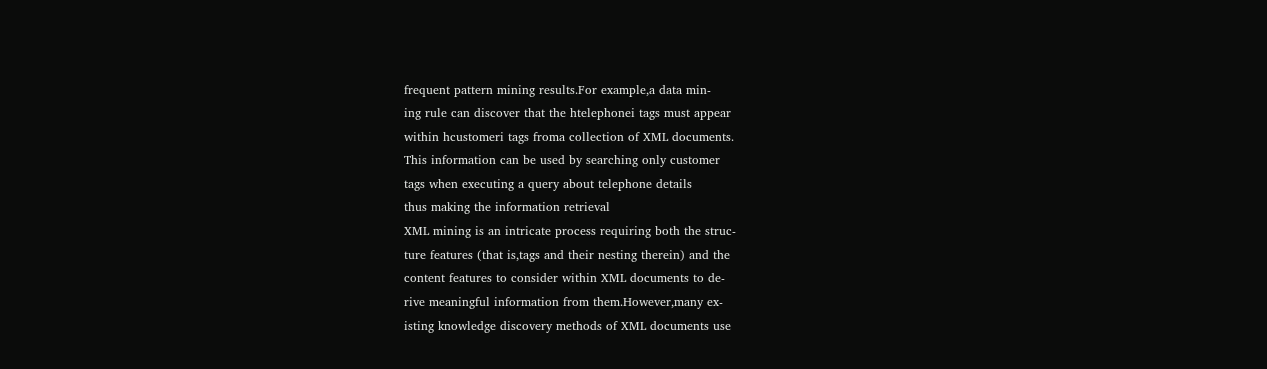frequent pattern mining results.For example,a data min-
ing rule can discover that the htelephonei tags must appear
within hcustomeri tags froma collection of XML documents.
This information can be used by searching only customer
tags when executing a query about telephone details
thus making the information retrieval
XML mining is an intricate process requiring both the struc-
ture features (that is,tags and their nesting therein) and the
content features to consider within XML documents to de-
rive meaningful information from them.However,many ex-
isting knowledge discovery methods of XML documents use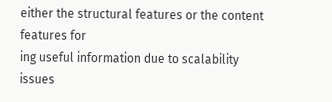either the structural features or the content features for
ing useful information due to scalability issues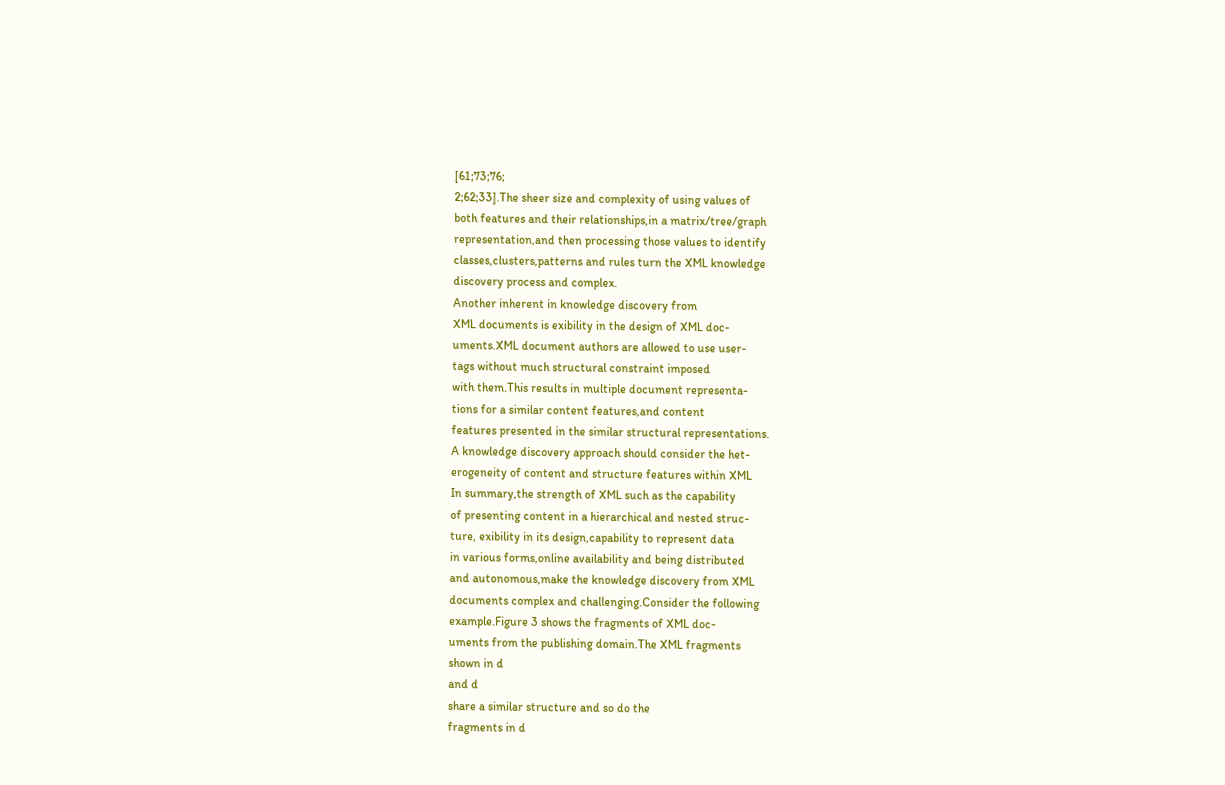[61;73;76;
2;62;33].The sheer size and complexity of using values of
both features and their relationships,in a matrix/tree/graph
representation,and then processing those values to identify
classes,clusters,patterns and rules turn the XML knowledge
discovery process and complex.
Another inherent in knowledge discovery from
XML documents is exibility in the design of XML doc-
uments.XML document authors are allowed to use user-
tags without much structural constraint imposed
with them.This results in multiple document representa-
tions for a similar content features,and content
features presented in the similar structural representations.
A knowledge discovery approach should consider the het-
erogeneity of content and structure features within XML
In summary,the strength of XML such as the capability
of presenting content in a hierarchical and nested struc-
ture, exibility in its design,capability to represent data
in various forms,online availability and being distributed
and autonomous,make the knowledge discovery from XML
documents complex and challenging.Consider the following
example.Figure 3 shows the fragments of XML doc-
uments from the publishing domain.The XML fragments
shown in d
and d
share a similar structure and so do the
fragments in d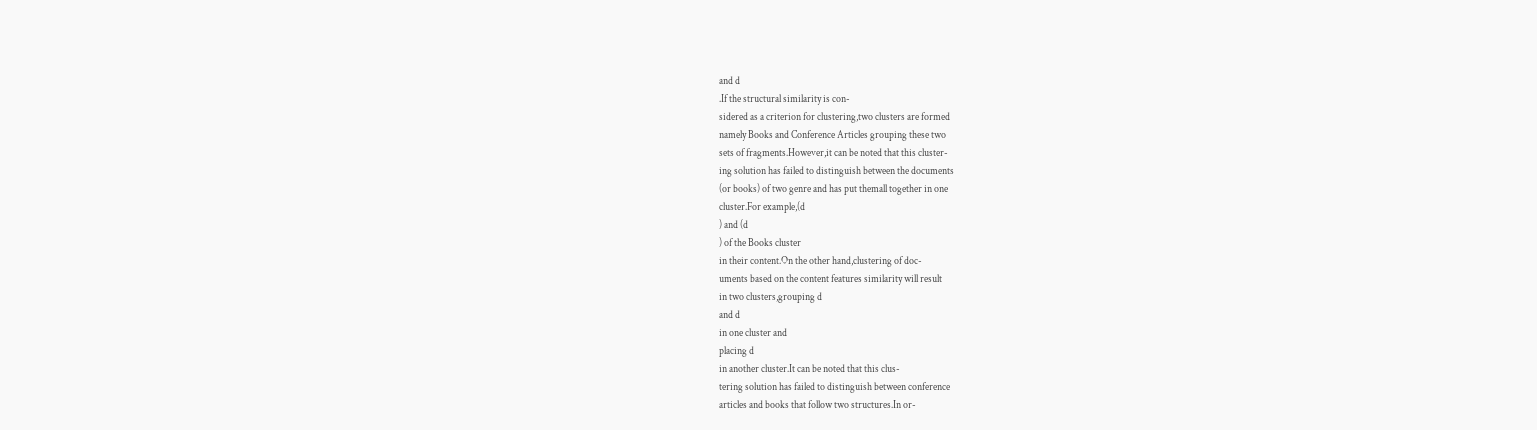and d
.If the structural similarity is con-
sidered as a criterion for clustering,two clusters are formed
namely Books and Conference Articles grouping these two
sets of fragments.However,it can be noted that this cluster-
ing solution has failed to distinguish between the documents
(or books) of two genre and has put themall together in one
cluster.For example,(d
) and (d
) of the Books cluster
in their content.On the other hand,clustering of doc-
uments based on the content features similarity will result
in two clusters,grouping d
and d
in one cluster and
placing d
in another cluster.It can be noted that this clus-
tering solution has failed to distinguish between conference
articles and books that follow two structures.In or-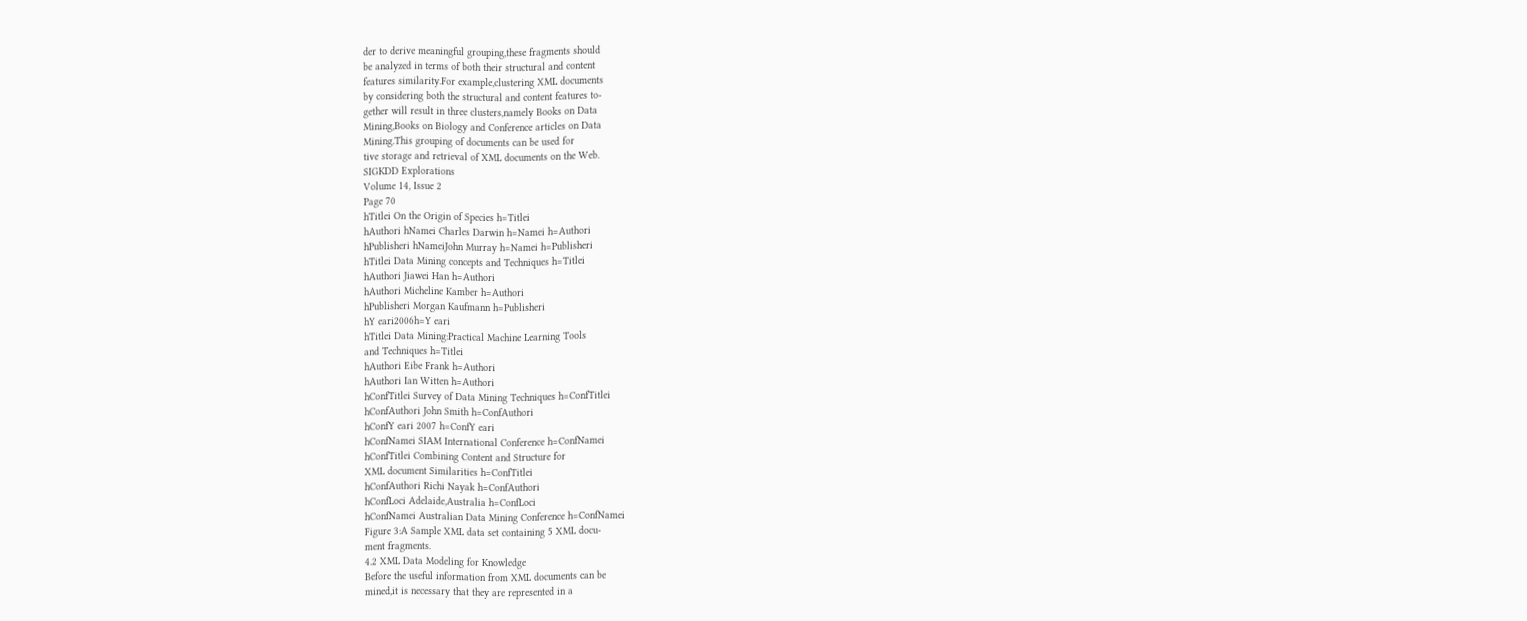der to derive meaningful grouping,these fragments should
be analyzed in terms of both their structural and content
features similarity.For example,clustering XML documents
by considering both the structural and content features to-
gether will result in three clusters,namely Books on Data
Mining,Books on Biology and Conference articles on Data
Mining.This grouping of documents can be used for
tive storage and retrieval of XML documents on the Web.
SIGKDD Explorations
Volume 14, Issue 2
Page 70
hTitlei On the Origin of Species h=Titlei
hAuthori hNamei Charles Darwin h=Namei h=Authori
hPublisheri hNameiJohn Murray h=Namei h=Publisheri
hTitlei Data Mining concepts and Techniques h=Titlei
hAuthori Jiawei Han h=Authori
hAuthori Micheline Kamber h=Authori
hPublisheri Morgan Kaufmann h=Publisheri
hY eari2006h=Y eari
hTitlei Data Mining:Practical Machine Learning Tools
and Techniques h=Titlei
hAuthori Eibe Frank h=Authori
hAuthori Ian Witten h=Authori
hConfTitlei Survey of Data Mining Techniques h=ConfTitlei
hConfAuthori John Smith h=ConfAuthori
hConfY eari 2007 h=ConfY eari
hConfNamei SIAM International Conference h=ConfNamei
hConfTitlei Combining Content and Structure for
XML document Similarities h=ConfTitlei
hConfAuthori Richi Nayak h=ConfAuthori
hConfLoci Adelaide,Australia h=ConfLoci
hConfNamei Australian Data Mining Conference h=ConfNamei
Figure 3:A Sample XML data set containing 5 XML docu-
ment fragments.
4.2 XML Data Modeling for Knowledge
Before the useful information from XML documents can be
mined,it is necessary that they are represented in a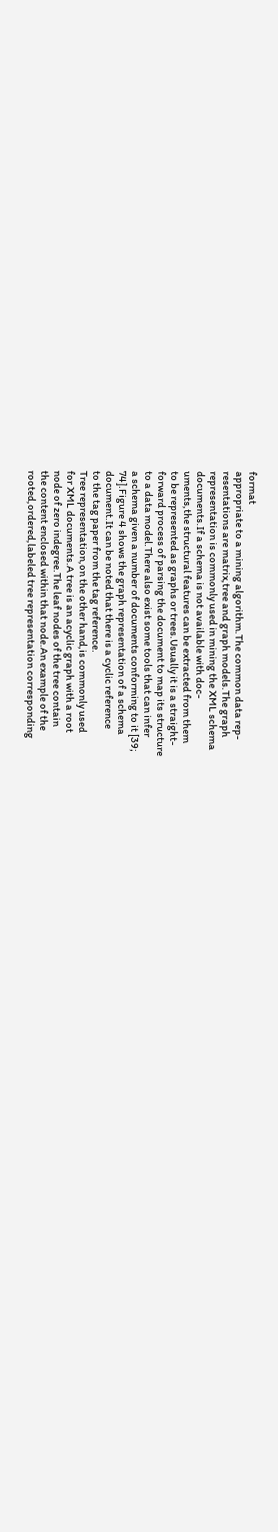format
appropriate to a mining algorithm.The common data rep-
resentations are matrix,tree and graph models.The graph
representation is commonly used in mining the XML schema
documents.If a schema is not available with doc-
uments,the structural features can be extracted from them
to be represented as graphs or trees.Usually it is a straight-
forward process of parsing the document to map its structure
to a data model.There also exist some tools that can infer
a schema given a number of documents conforming to it [39;
74].Figure 4 shows the graph representation of a schema
document.It can be noted that there is a cyclic reference
to the tag paper from the tag reference.
Tree representation,on the other hand,is commonly used
for XML documents.A tree is an acyclic graph with a root
node of zero indegree.The leaf nodes of the tree contain
the content enclosed within that node.An example of the
rooted,ordered,labeled tree representation corresponding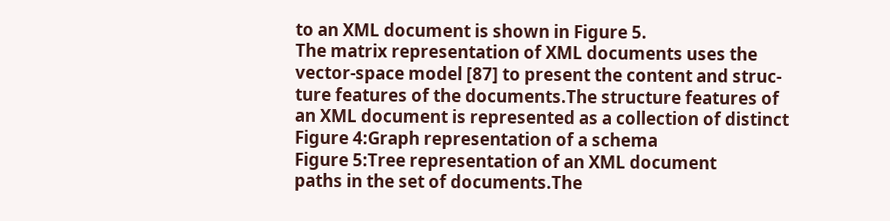to an XML document is shown in Figure 5.
The matrix representation of XML documents uses the
vector-space model [87] to present the content and struc-
ture features of the documents.The structure features of
an XML document is represented as a collection of distinct
Figure 4:Graph representation of a schema
Figure 5:Tree representation of an XML document
paths in the set of documents.The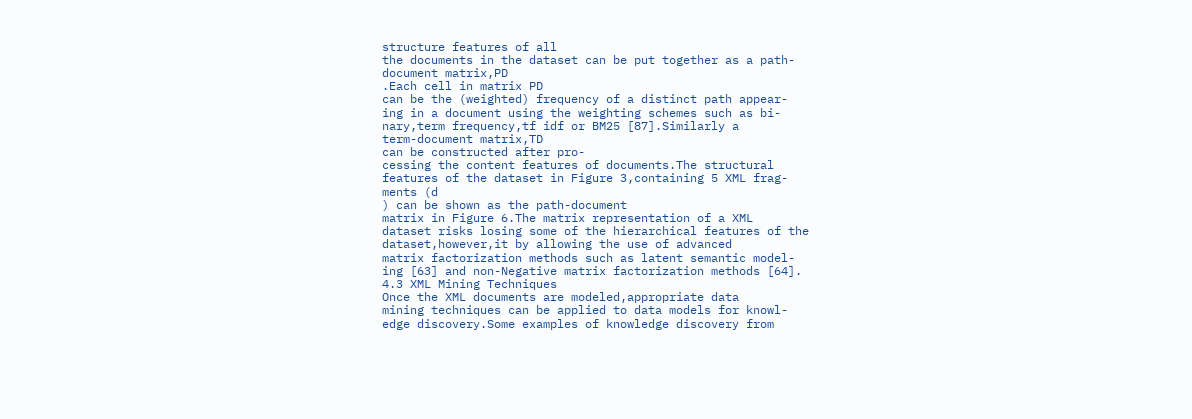structure features of all
the documents in the dataset can be put together as a path-
document matrix,PD
.Each cell in matrix PD
can be the (weighted) frequency of a distinct path appear-
ing in a document using the weighting schemes such as bi-
nary,term frequency,tf idf or BM25 [87].Similarly a
term-document matrix,TD
can be constructed after pro-
cessing the content features of documents.The structural
features of the dataset in Figure 3,containing 5 XML frag-
ments (d
) can be shown as the path-document
matrix in Figure 6.The matrix representation of a XML
dataset risks losing some of the hierarchical features of the
dataset,however,it by allowing the use of advanced
matrix factorization methods such as latent semantic model-
ing [63] and non-Negative matrix factorization methods [64].
4.3 XML Mining Techniques
Once the XML documents are modeled,appropriate data
mining techniques can be applied to data models for knowl-
edge discovery.Some examples of knowledge discovery from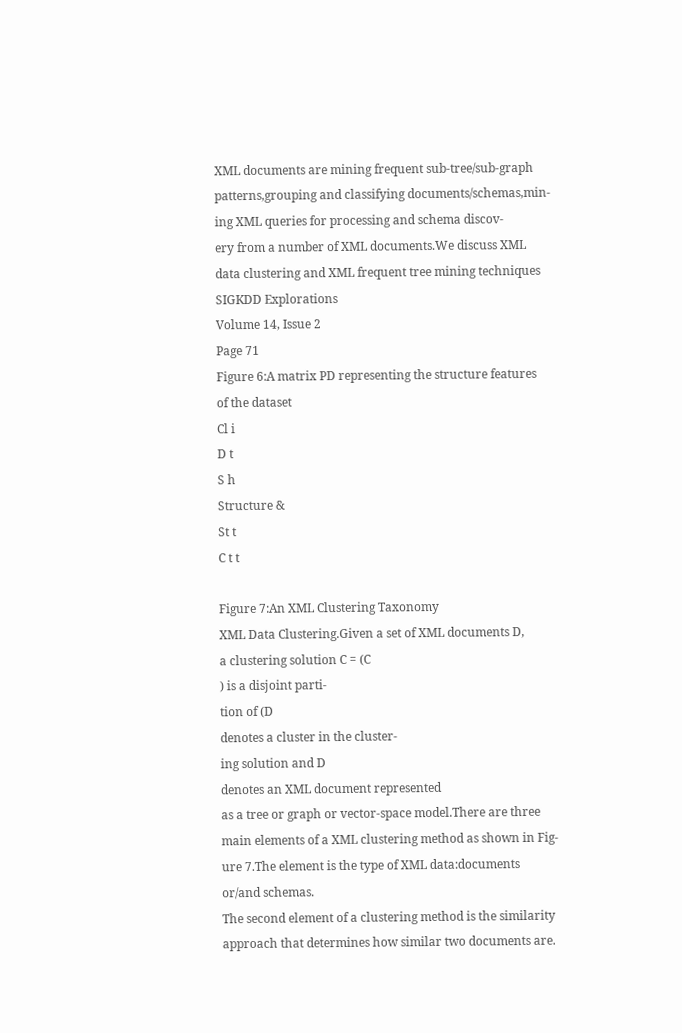XML documents are mining frequent sub-tree/sub-graph
patterns,grouping and classifying documents/schemas,min-
ing XML queries for processing and schema discov-
ery from a number of XML documents.We discuss XML
data clustering and XML frequent tree mining techniques
SIGKDD Explorations
Volume 14, Issue 2
Page 71
Figure 6:A matrix PD representing the structure features
of the dataset
Cl i
D t
S h
Structure &
St t
C t t

Figure 7:An XML Clustering Taxonomy
XML Data Clustering.Given a set of XML documents D,
a clustering solution C = (C
) is a disjoint parti-
tion of (D
denotes a cluster in the cluster-
ing solution and D
denotes an XML document represented
as a tree or graph or vector-space model.There are three
main elements of a XML clustering method as shown in Fig-
ure 7.The element is the type of XML data:documents
or/and schemas.
The second element of a clustering method is the similarity
approach that determines how similar two documents are.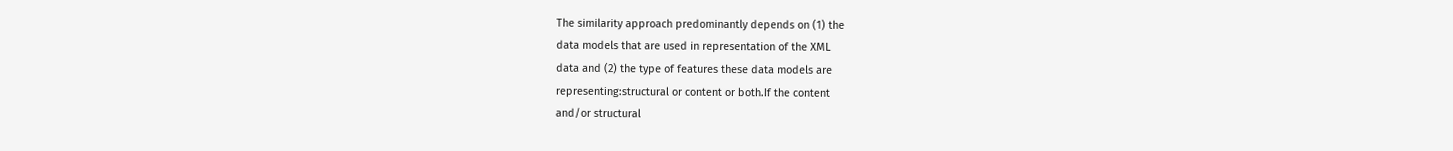The similarity approach predominantly depends on (1) the
data models that are used in representation of the XML
data and (2) the type of features these data models are
representing:structural or content or both.If the content
and/or structural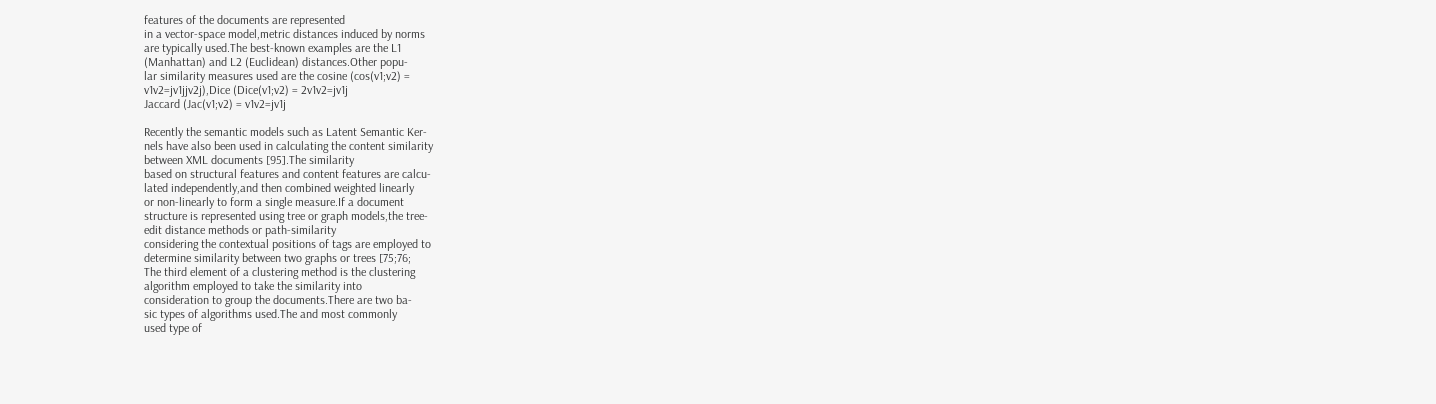features of the documents are represented
in a vector-space model,metric distances induced by norms
are typically used.The best-known examples are the L1
(Manhattan) and L2 (Euclidean) distances.Other popu-
lar similarity measures used are the cosine (cos(v1;v2) =
v1v2=jv1jjv2j),Dice (Dice(v1;v2) = 2v1v2=jv1j
Jaccard (Jac(v1;v2) = v1v2=jv1j

Recently the semantic models such as Latent Semantic Ker-
nels have also been used in calculating the content similarity
between XML documents [95].The similarity
based on structural features and content features are calcu-
lated independently,and then combined weighted linearly
or non-linearly to form a single measure.If a document
structure is represented using tree or graph models,the tree-
edit distance methods or path-similarity
considering the contextual positions of tags are employed to
determine similarity between two graphs or trees [75;76;
The third element of a clustering method is the clustering
algorithm employed to take the similarity into
consideration to group the documents.There are two ba-
sic types of algorithms used.The and most commonly
used type of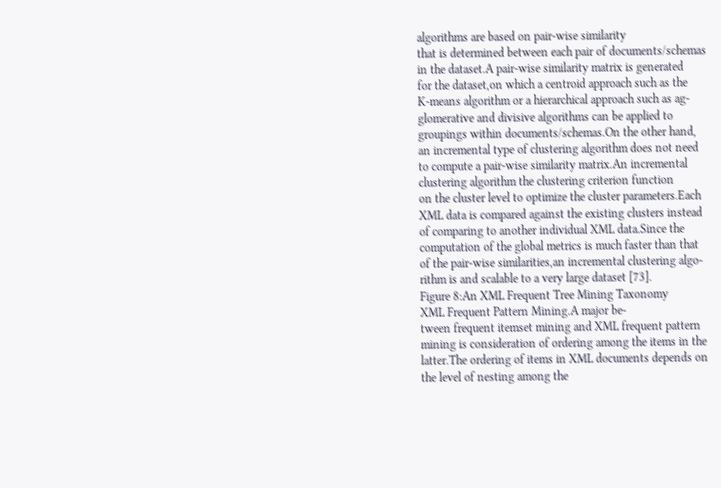algorithms are based on pair-wise similarity
that is determined between each pair of documents/schemas
in the dataset.A pair-wise similarity matrix is generated
for the dataset,on which a centroid approach such as the
K-means algorithm or a hierarchical approach such as ag-
glomerative and divisive algorithms can be applied to
groupings within documents/schemas.On the other hand,
an incremental type of clustering algorithm does not need
to compute a pair-wise similarity matrix.An incremental
clustering algorithm the clustering criterion function
on the cluster level to optimize the cluster parameters.Each
XML data is compared against the existing clusters instead
of comparing to another individual XML data.Since the
computation of the global metrics is much faster than that
of the pair-wise similarities,an incremental clustering algo-
rithm is and scalable to a very large dataset [73].
Figure 8:An XML Frequent Tree Mining Taxonomy
XML Frequent Pattern Mining.A major be-
tween frequent itemset mining and XML frequent pattern
mining is consideration of ordering among the items in the
latter.The ordering of items in XML documents depends on
the level of nesting among the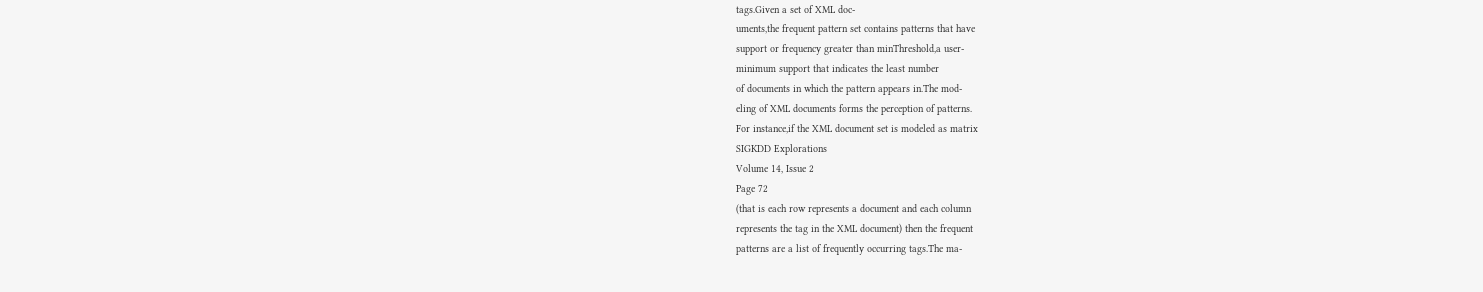tags.Given a set of XML doc-
uments,the frequent pattern set contains patterns that have
support or frequency greater than minThreshold,a user-
minimum support that indicates the least number
of documents in which the pattern appears in.The mod-
eling of XML documents forms the perception of patterns.
For instance,if the XML document set is modeled as matrix
SIGKDD Explorations
Volume 14, Issue 2
Page 72
(that is each row represents a document and each column
represents the tag in the XML document) then the frequent
patterns are a list of frequently occurring tags.The ma-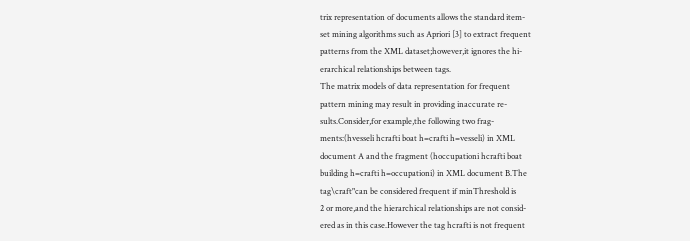trix representation of documents allows the standard item-
set mining algorithms such as Apriori [3] to extract frequent
patterns from the XML dataset;however,it ignores the hi-
erarchical relationships between tags.
The matrix models of data representation for frequent
pattern mining may result in providing inaccurate re-
sults.Consider,for example,the following two frag-
ments:(hvesseli hcrafti boat h=crafti h=vesseli) in XML
document A and the fragment (hoccupationi hcrafti boat
building h=crafti h=occupationi) in XML document B.The
tag\craft"can be considered frequent if minThreshold is
2 or more,and the hierarchical relationships are not consid-
ered as in this case.However the tag hcrafti is not frequent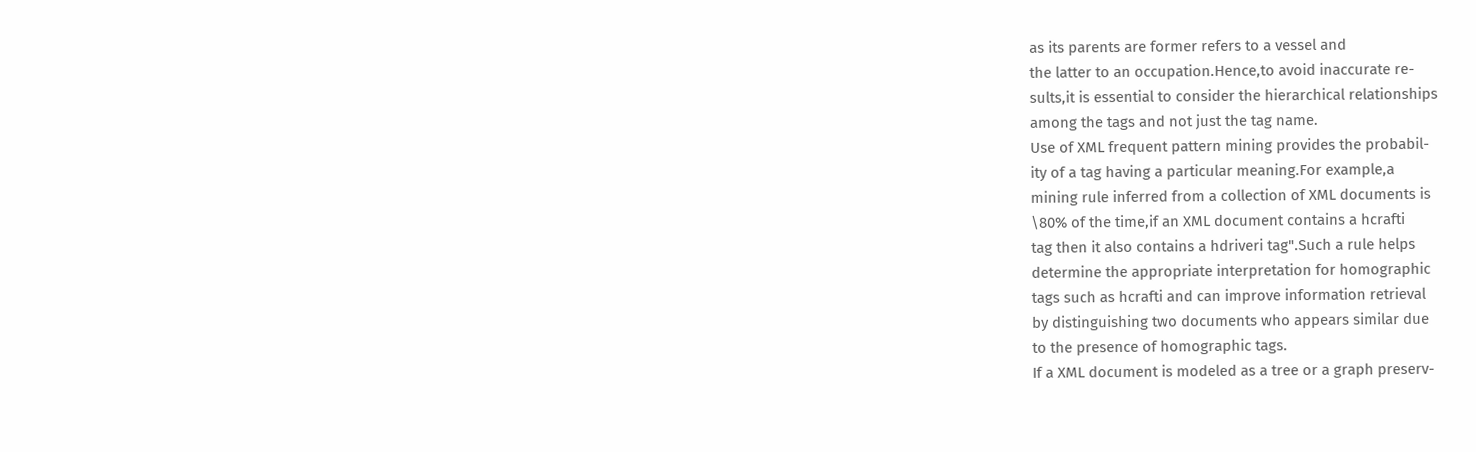as its parents are former refers to a vessel and
the latter to an occupation.Hence,to avoid inaccurate re-
sults,it is essential to consider the hierarchical relationships
among the tags and not just the tag name.
Use of XML frequent pattern mining provides the probabil-
ity of a tag having a particular meaning.For example,a
mining rule inferred from a collection of XML documents is
\80% of the time,if an XML document contains a hcrafti
tag then it also contains a hdriveri tag".Such a rule helps
determine the appropriate interpretation for homographic
tags such as hcrafti and can improve information retrieval
by distinguishing two documents who appears similar due
to the presence of homographic tags.
If a XML document is modeled as a tree or a graph preserv-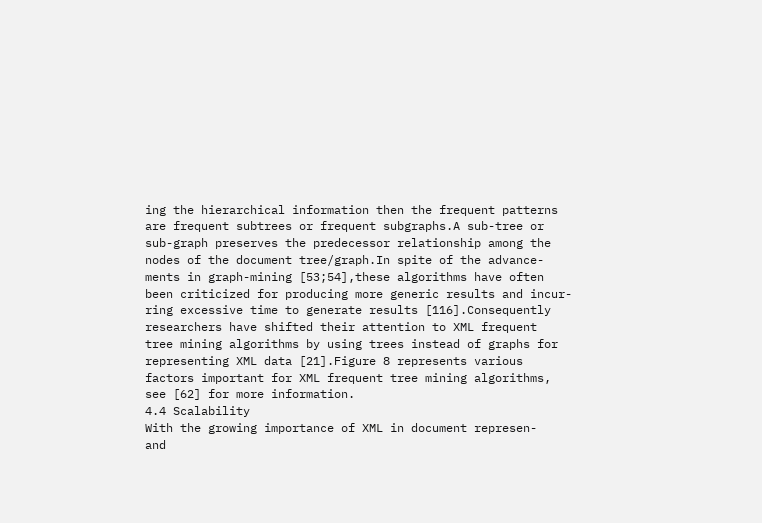ing the hierarchical information then the frequent patterns
are frequent subtrees or frequent subgraphs.A sub-tree or
sub-graph preserves the predecessor relationship among the
nodes of the document tree/graph.In spite of the advance-
ments in graph-mining [53;54],these algorithms have often
been criticized for producing more generic results and incur-
ring excessive time to generate results [116].Consequently
researchers have shifted their attention to XML frequent
tree mining algorithms by using trees instead of graphs for
representing XML data [21].Figure 8 represents various
factors important for XML frequent tree mining algorithms,
see [62] for more information.
4.4 Scalability
With the growing importance of XML in document represen-
and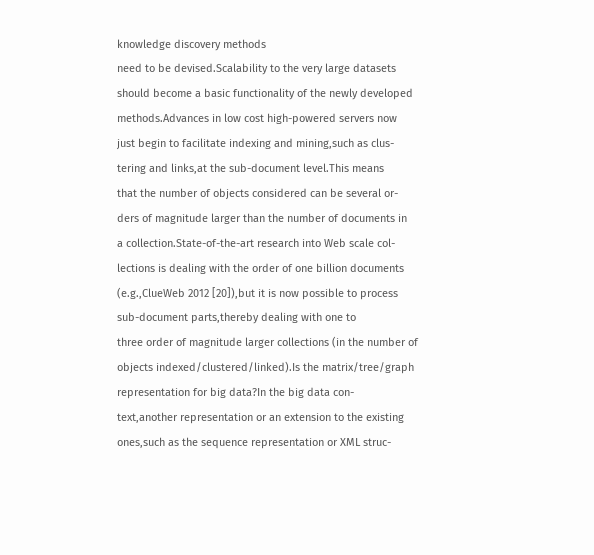knowledge discovery methods
need to be devised.Scalability to the very large datasets
should become a basic functionality of the newly developed
methods.Advances in low cost high-powered servers now
just begin to facilitate indexing and mining,such as clus-
tering and links,at the sub-document level.This means
that the number of objects considered can be several or-
ders of magnitude larger than the number of documents in
a collection.State-of-the-art research into Web scale col-
lections is dealing with the order of one billion documents
(e.g.,ClueWeb 2012 [20]),but it is now possible to process
sub-document parts,thereby dealing with one to
three order of magnitude larger collections (in the number of
objects indexed/clustered/linked).Is the matrix/tree/graph
representation for big data?In the big data con-
text,another representation or an extension to the existing
ones,such as the sequence representation or XML struc-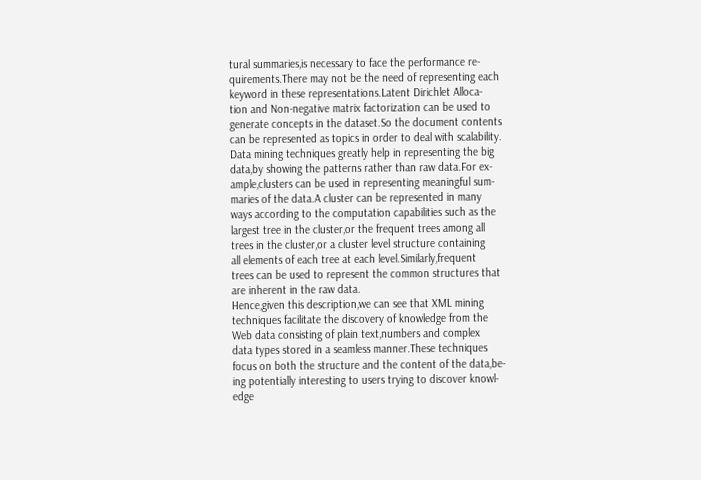tural summaries,is necessary to face the performance re-
quirements.There may not be the need of representing each
keyword in these representations.Latent Dirichlet Alloca-
tion and Non-negative matrix factorization can be used to
generate concepts in the dataset.So the document contents
can be represented as topics in order to deal with scalability.
Data mining techniques greatly help in representing the big
data,by showing the patterns rather than raw data.For ex-
ample,clusters can be used in representing meaningful sum-
maries of the data.A cluster can be represented in many
ways according to the computation capabilities such as the
largest tree in the cluster,or the frequent trees among all
trees in the cluster,or a cluster level structure containing
all elements of each tree at each level.Similarly,frequent
trees can be used to represent the common structures that
are inherent in the raw data.
Hence,given this description,we can see that XML mining
techniques facilitate the discovery of knowledge from the
Web data consisting of plain text,numbers and complex
data types stored in a seamless manner.These techniques
focus on both the structure and the content of the data,be-
ing potentially interesting to users trying to discover knowl-
edge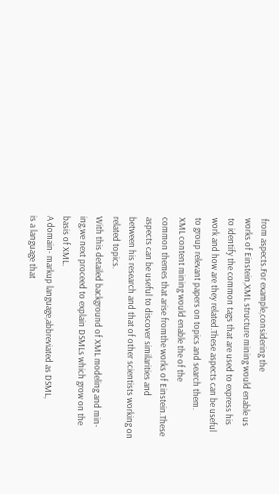from aspects.For example,considering the
works of Einstein,XML structure mining would enable us
to identify the common tags that are used to express his
work and how are they related.These aspects can be useful
to group relevant papers on topics and search them.
XML content mining would enable the of the
common themes that arise fromthe works of Einstein.These
aspects can be useful to discover similarities and
between his research and that of other scientists working on
related topics.
With this detailed background of XML modeling and min-
ing,we next proceed to explain DSMLs which grow on the
basis of XML.
A domain- markup language,abbreviated as DSML,
is a language that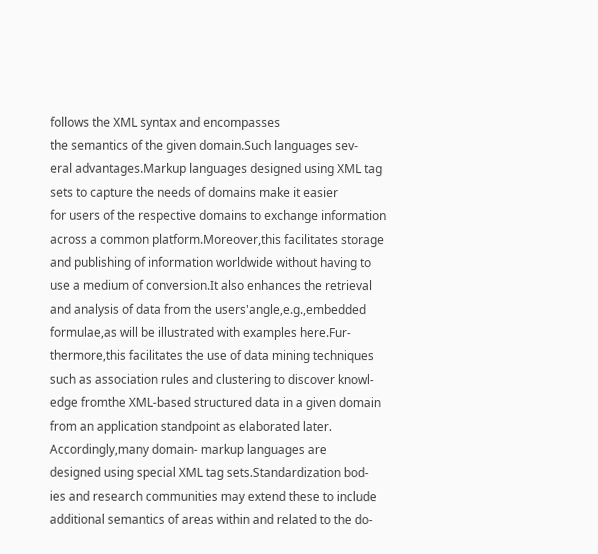follows the XML syntax and encompasses
the semantics of the given domain.Such languages sev-
eral advantages.Markup languages designed using XML tag
sets to capture the needs of domains make it easier
for users of the respective domains to exchange information
across a common platform.Moreover,this facilitates storage
and publishing of information worldwide without having to
use a medium of conversion.It also enhances the retrieval
and analysis of data from the users'angle,e.g.,embedded
formulae,as will be illustrated with examples here.Fur-
thermore,this facilitates the use of data mining techniques
such as association rules and clustering to discover knowl-
edge fromthe XML-based structured data in a given domain
from an application standpoint as elaborated later.
Accordingly,many domain- markup languages are
designed using special XML tag sets.Standardization bod-
ies and research communities may extend these to include
additional semantics of areas within and related to the do-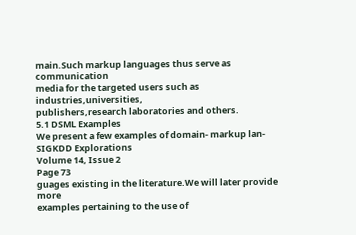main.Such markup languages thus serve as communication
media for the targeted users such as industries,universities,
publishers,research laboratories and others.
5.1 DSML Examples
We present a few examples of domain- markup lan-
SIGKDD Explorations
Volume 14, Issue 2
Page 73
guages existing in the literature.We will later provide more
examples pertaining to the use of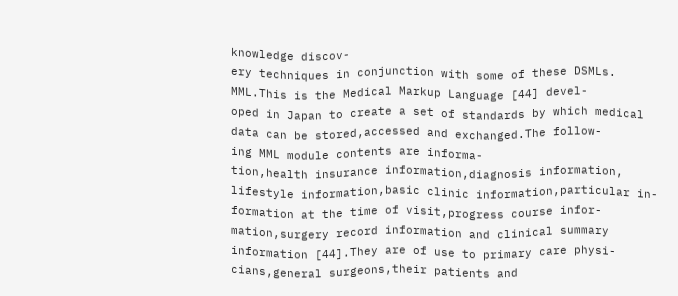knowledge discov-
ery techniques in conjunction with some of these DSMLs.
MML.This is the Medical Markup Language [44] devel-
oped in Japan to create a set of standards by which medical
data can be stored,accessed and exchanged.The follow-
ing MML module contents are informa-
tion,health insurance information,diagnosis information,
lifestyle information,basic clinic information,particular in-
formation at the time of visit,progress course infor-
mation,surgery record information and clinical summary
information [44].They are of use to primary care physi-
cians,general surgeons,their patients and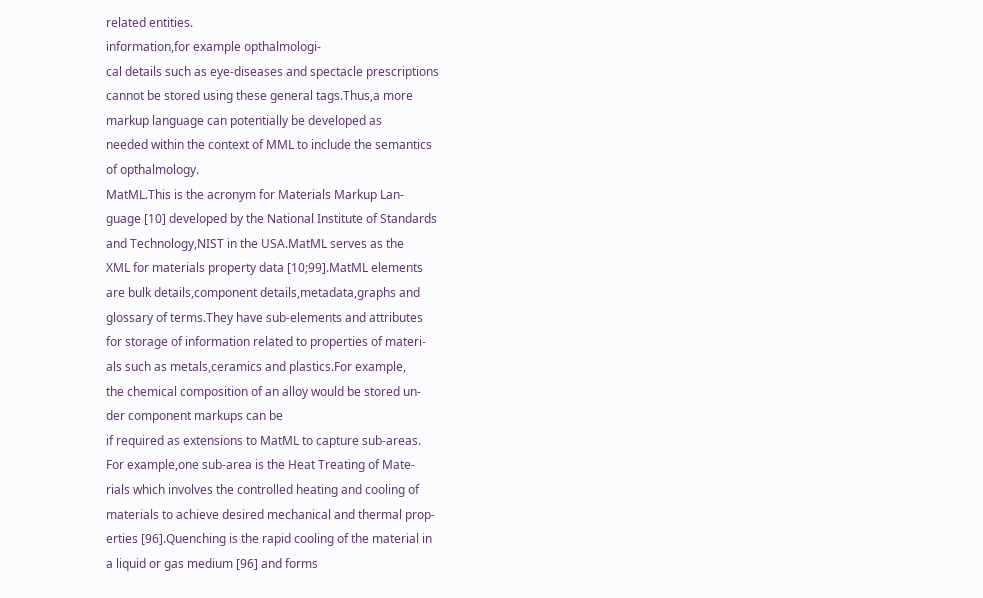related entities.
information,for example opthalmologi-
cal details such as eye-diseases and spectacle prescriptions
cannot be stored using these general tags.Thus,a more
markup language can potentially be developed as
needed within the context of MML to include the semantics
of opthalmology.
MatML.This is the acronym for Materials Markup Lan-
guage [10] developed by the National Institute of Standards
and Technology,NIST in the USA.MatML serves as the
XML for materials property data [10;99].MatML elements
are bulk details,component details,metadata,graphs and
glossary of terms.They have sub-elements and attributes
for storage of information related to properties of materi-
als such as metals,ceramics and plastics.For example,
the chemical composition of an alloy would be stored un-
der component markups can be
if required as extensions to MatML to capture sub-areas.
For example,one sub-area is the Heat Treating of Mate-
rials which involves the controlled heating and cooling of
materials to achieve desired mechanical and thermal prop-
erties [96].Quenching is the rapid cooling of the material in
a liquid or gas medium [96] and forms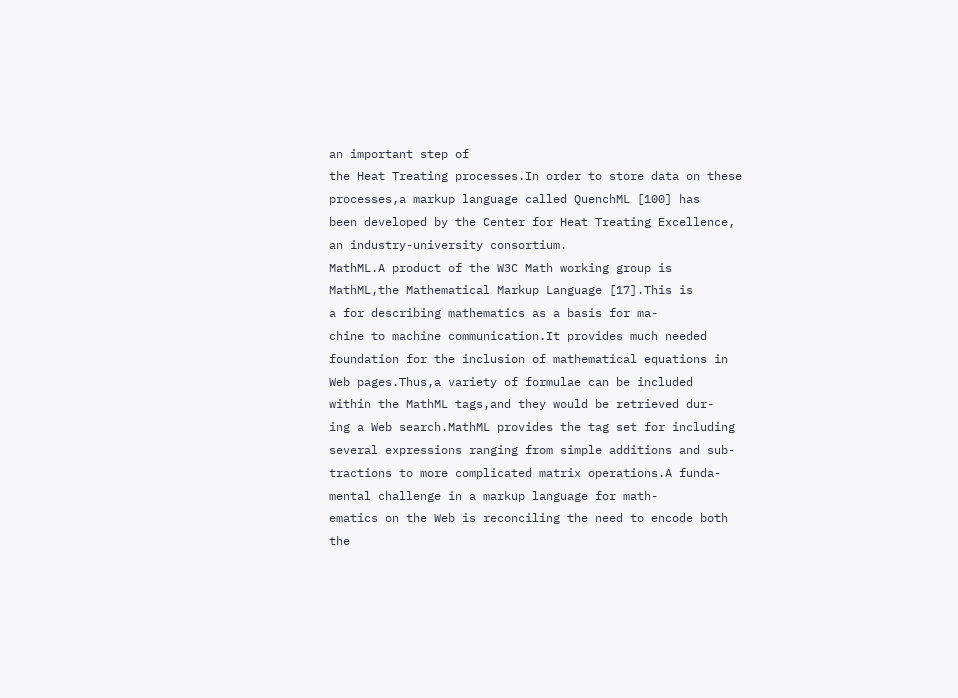an important step of
the Heat Treating processes.In order to store data on these
processes,a markup language called QuenchML [100] has
been developed by the Center for Heat Treating Excellence,
an industry-university consortium.
MathML.A product of the W3C Math working group is
MathML,the Mathematical Markup Language [17].This is
a for describing mathematics as a basis for ma-
chine to machine communication.It provides much needed
foundation for the inclusion of mathematical equations in
Web pages.Thus,a variety of formulae can be included
within the MathML tags,and they would be retrieved dur-
ing a Web search.MathML provides the tag set for including
several expressions ranging from simple additions and sub-
tractions to more complicated matrix operations.A funda-
mental challenge in a markup language for math-
ematics on the Web is reconciling the need to encode both
the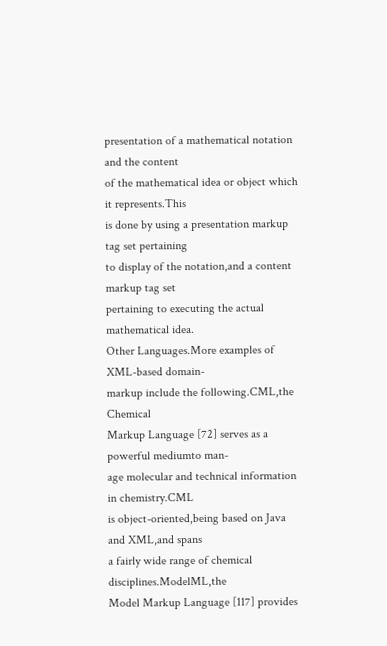presentation of a mathematical notation and the content
of the mathematical idea or object which it represents.This
is done by using a presentation markup tag set pertaining
to display of the notation,and a content markup tag set
pertaining to executing the actual mathematical idea.
Other Languages.More examples of XML-based domain-
markup include the following.CML,the Chemical
Markup Language [72] serves as a powerful mediumto man-
age molecular and technical information in chemistry.CML
is object-oriented,being based on Java and XML,and spans
a fairly wide range of chemical disciplines.ModelML,the
Model Markup Language [117] provides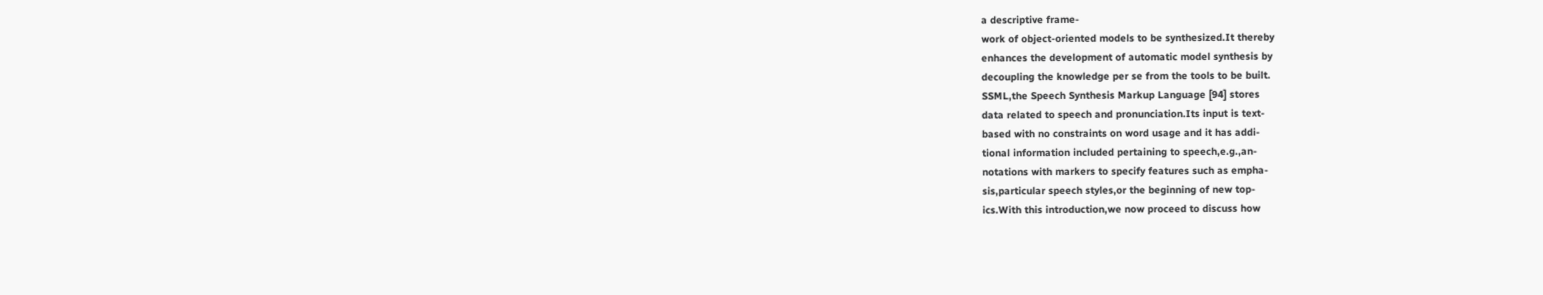a descriptive frame-
work of object-oriented models to be synthesized.It thereby
enhances the development of automatic model synthesis by
decoupling the knowledge per se from the tools to be built.
SSML,the Speech Synthesis Markup Language [94] stores
data related to speech and pronunciation.Its input is text-
based with no constraints on word usage and it has addi-
tional information included pertaining to speech,e.g.,an-
notations with markers to specify features such as empha-
sis,particular speech styles,or the beginning of new top-
ics.With this introduction,we now proceed to discuss how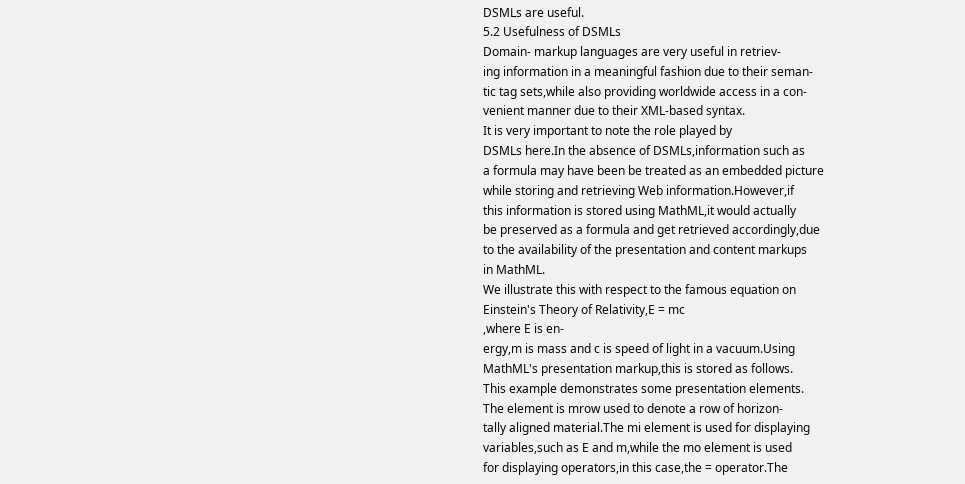DSMLs are useful.
5.2 Usefulness of DSMLs
Domain- markup languages are very useful in retriev-
ing information in a meaningful fashion due to their seman-
tic tag sets,while also providing worldwide access in a con-
venient manner due to their XML-based syntax.
It is very important to note the role played by
DSMLs here.In the absence of DSMLs,information such as
a formula may have been be treated as an embedded picture
while storing and retrieving Web information.However,if
this information is stored using MathML,it would actually
be preserved as a formula and get retrieved accordingly,due
to the availability of the presentation and content markups
in MathML.
We illustrate this with respect to the famous equation on
Einstein's Theory of Relativity,E = mc
,where E is en-
ergy,m is mass and c is speed of light in a vacuum.Using
MathML's presentation markup,this is stored as follows.
This example demonstrates some presentation elements.
The element is mrow used to denote a row of horizon-
tally aligned material.The mi element is used for displaying
variables,such as E and m,while the mo element is used
for displaying operators,in this case,the = operator.The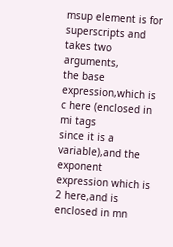msup element is for superscripts and takes two arguments,
the base expression,which is c here (enclosed in mi tags
since it is a variable),and the exponent expression which is
2 here,and is enclosed in mn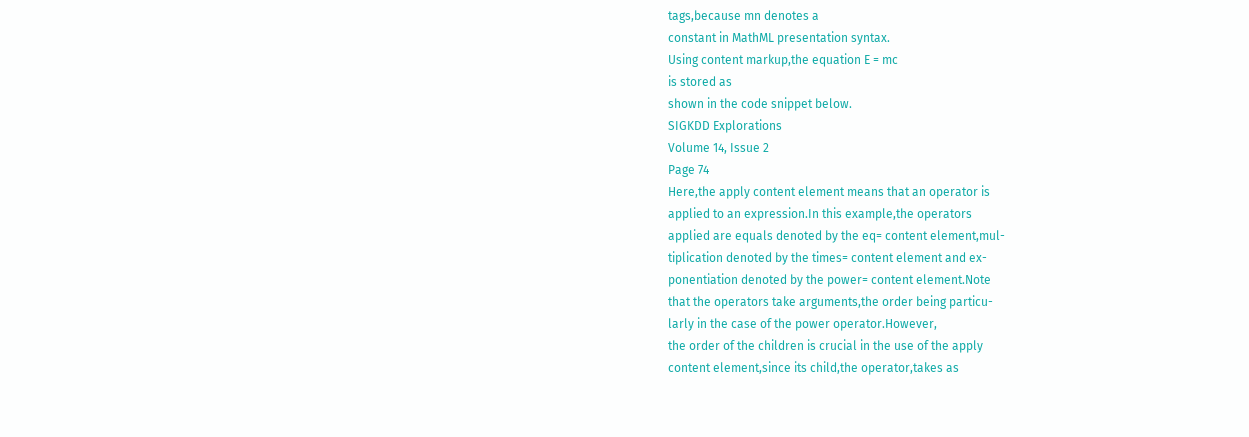tags,because mn denotes a
constant in MathML presentation syntax.
Using content markup,the equation E = mc
is stored as
shown in the code snippet below.
SIGKDD Explorations
Volume 14, Issue 2
Page 74
Here,the apply content element means that an operator is
applied to an expression.In this example,the operators
applied are equals denoted by the eq= content element,mul-
tiplication denoted by the times= content element and ex-
ponentiation denoted by the power= content element.Note
that the operators take arguments,the order being particu-
larly in the case of the power operator.However,
the order of the children is crucial in the use of the apply
content element,since its child,the operator,takes as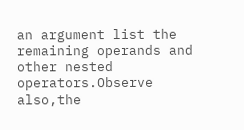an argument list the remaining operands and other nested
operators.Observe also,the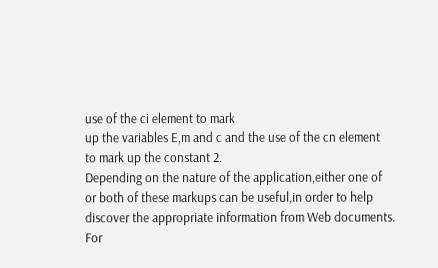use of the ci element to mark
up the variables E,m and c and the use of the cn element
to mark up the constant 2.
Depending on the nature of the application,either one of
or both of these markups can be useful,in order to help
discover the appropriate information from Web documents.
For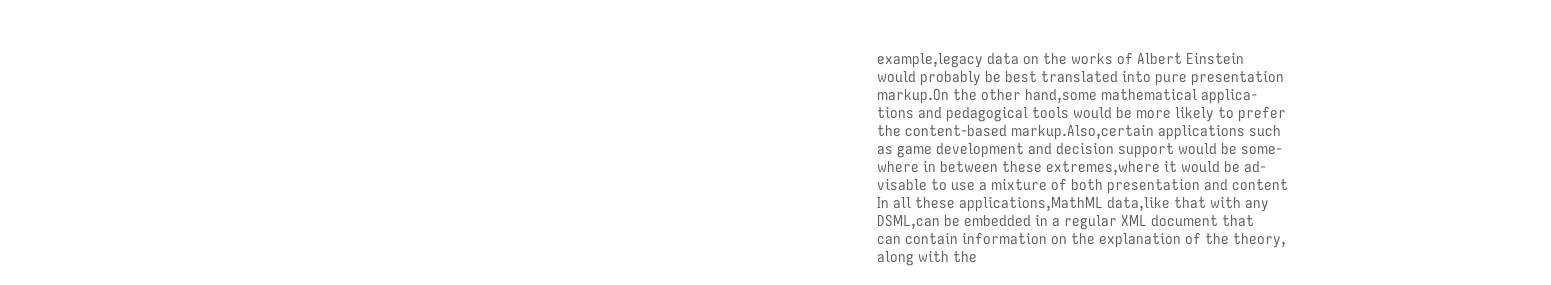example,legacy data on the works of Albert Einstein
would probably be best translated into pure presentation
markup.On the other hand,some mathematical applica-
tions and pedagogical tools would be more likely to prefer
the content-based markup.Also,certain applications such
as game development and decision support would be some-
where in between these extremes,where it would be ad-
visable to use a mixture of both presentation and content
In all these applications,MathML data,like that with any
DSML,can be embedded in a regular XML document that
can contain information on the explanation of the theory,
along with the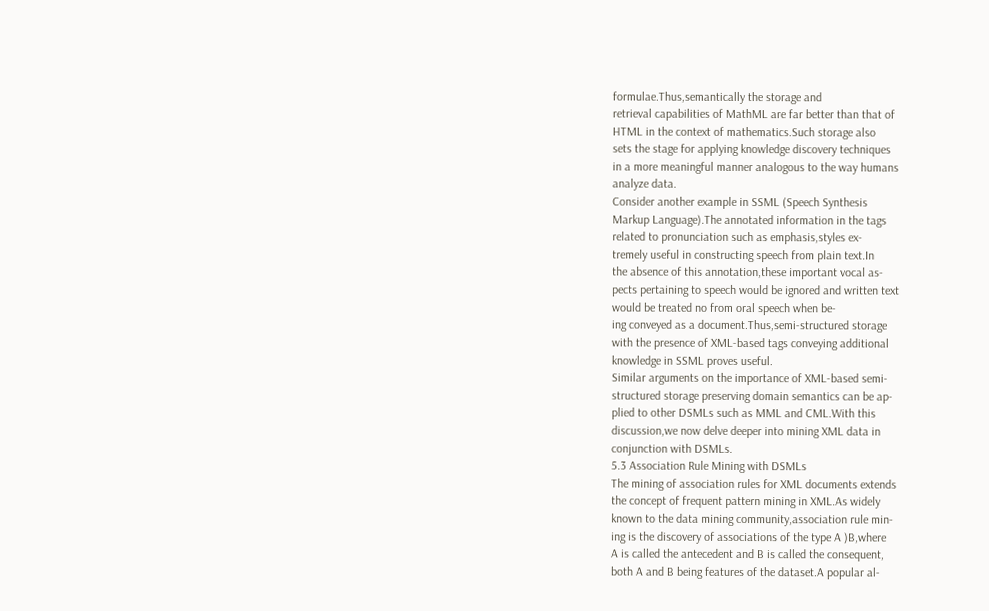formulae.Thus,semantically the storage and
retrieval capabilities of MathML are far better than that of
HTML in the context of mathematics.Such storage also
sets the stage for applying knowledge discovery techniques
in a more meaningful manner analogous to the way humans
analyze data.
Consider another example in SSML (Speech Synthesis
Markup Language).The annotated information in the tags
related to pronunciation such as emphasis,styles ex-
tremely useful in constructing speech from plain text.In
the absence of this annotation,these important vocal as-
pects pertaining to speech would be ignored and written text
would be treated no from oral speech when be-
ing conveyed as a document.Thus,semi-structured storage
with the presence of XML-based tags conveying additional
knowledge in SSML proves useful.
Similar arguments on the importance of XML-based semi-
structured storage preserving domain semantics can be ap-
plied to other DSMLs such as MML and CML.With this
discussion,we now delve deeper into mining XML data in
conjunction with DSMLs.
5.3 Association Rule Mining with DSMLs
The mining of association rules for XML documents extends
the concept of frequent pattern mining in XML.As widely
known to the data mining community,association rule min-
ing is the discovery of associations of the type A )B,where
A is called the antecedent and B is called the consequent,
both A and B being features of the dataset.A popular al-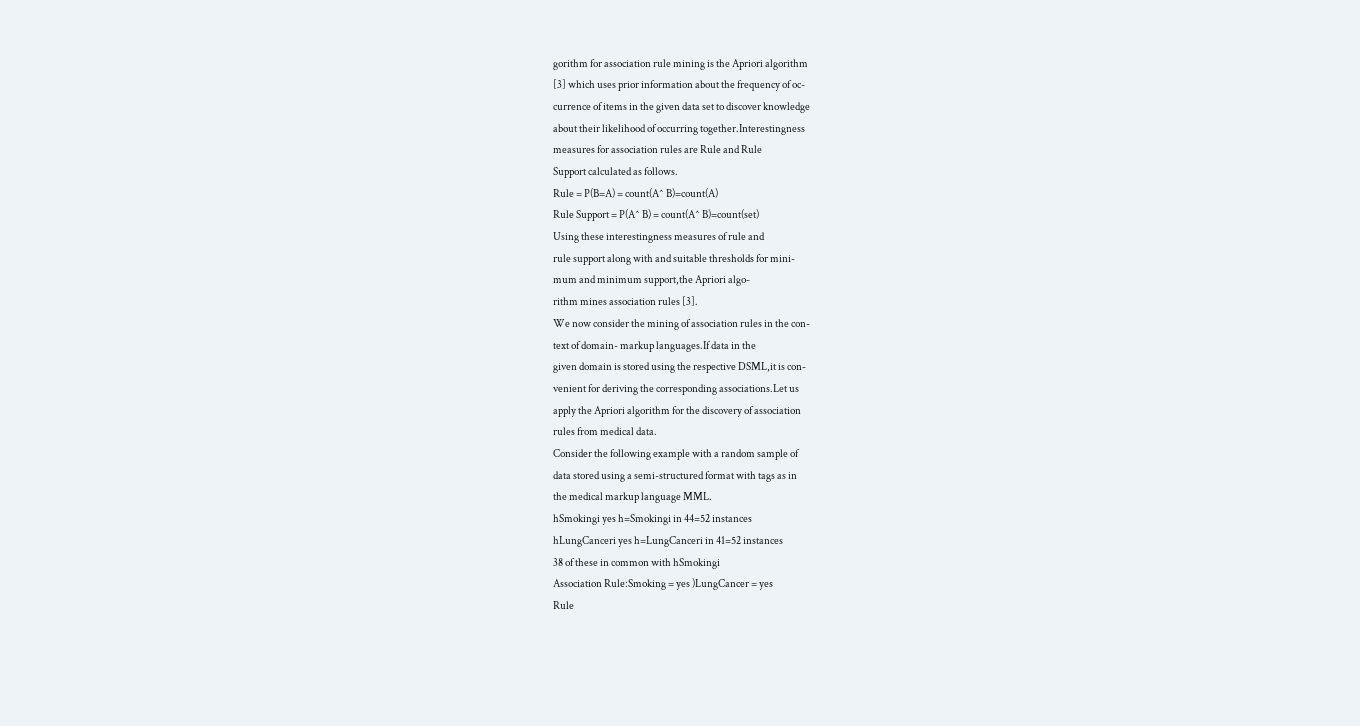gorithm for association rule mining is the Apriori algorithm
[3] which uses prior information about the frequency of oc-
currence of items in the given data set to discover knowledge
about their likelihood of occurring together.Interestingness
measures for association rules are Rule and Rule
Support calculated as follows.
Rule = P(B=A) = count(A^ B)=count(A)
Rule Support = P(A^ B) = count(A^ B)=count(set)
Using these interestingness measures of rule and
rule support along with and suitable thresholds for mini-
mum and minimum support,the Apriori algo-
rithm mines association rules [3].
We now consider the mining of association rules in the con-
text of domain- markup languages.If data in the
given domain is stored using the respective DSML,it is con-
venient for deriving the corresponding associations.Let us
apply the Apriori algorithm for the discovery of association
rules from medical data.
Consider the following example with a random sample of
data stored using a semi-structured format with tags as in
the medical markup language MML.
hSmokingi yes h=Smokingi in 44=52 instances
hLungCanceri yes h=LungCanceri in 41=52 instances
38 of these in common with hSmokingi
Association Rule:Smoking = yes )LungCancer = yes
Rule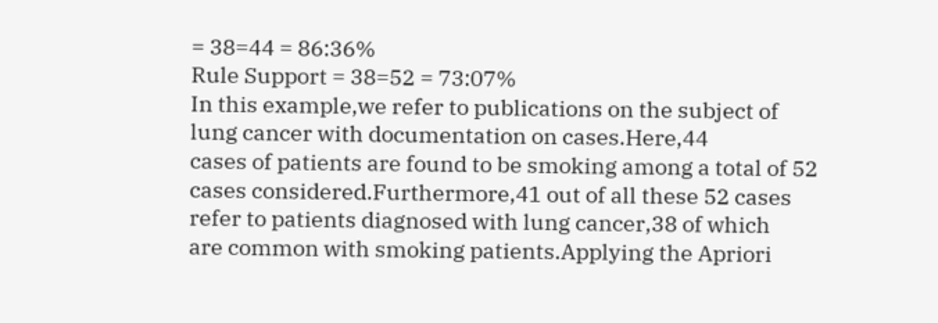= 38=44 = 86:36%
Rule Support = 38=52 = 73:07%
In this example,we refer to publications on the subject of
lung cancer with documentation on cases.Here,44
cases of patients are found to be smoking among a total of 52
cases considered.Furthermore,41 out of all these 52 cases
refer to patients diagnosed with lung cancer,38 of which
are common with smoking patients.Applying the Apriori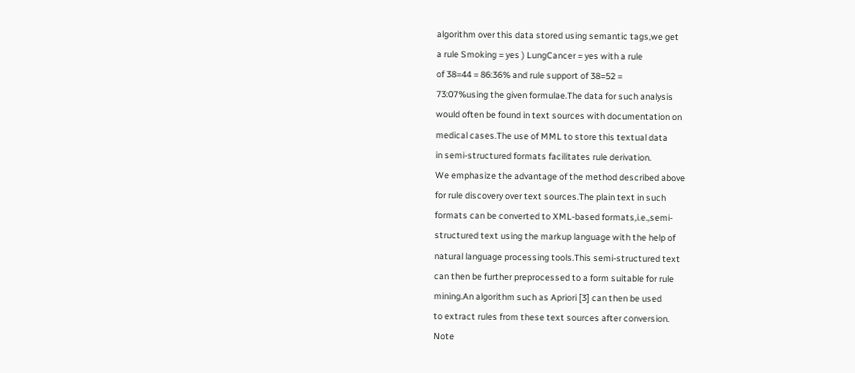algorithm over this data stored using semantic tags,we get
a rule Smoking = yes ) LungCancer = yes with a rule
of 38=44 = 86:36% and rule support of 38=52 =
73:07%using the given formulae.The data for such analysis
would often be found in text sources with documentation on
medical cases.The use of MML to store this textual data
in semi-structured formats facilitates rule derivation.
We emphasize the advantage of the method described above
for rule discovery over text sources.The plain text in such
formats can be converted to XML-based formats,i.e.,semi-
structured text using the markup language with the help of
natural language processing tools.This semi-structured text
can then be further preprocessed to a form suitable for rule
mining.An algorithm such as Apriori [3] can then be used
to extract rules from these text sources after conversion.
Note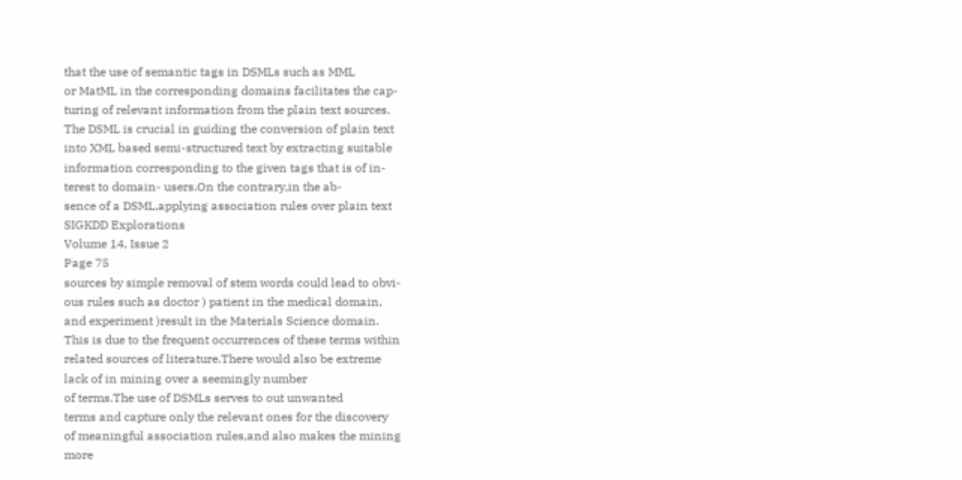that the use of semantic tags in DSMLs such as MML
or MatML in the corresponding domains facilitates the cap-
turing of relevant information from the plain text sources.
The DSML is crucial in guiding the conversion of plain text
into XML based semi-structured text by extracting suitable
information corresponding to the given tags that is of in-
terest to domain- users.On the contrary,in the ab-
sence of a DSML,applying association rules over plain text
SIGKDD Explorations
Volume 14, Issue 2
Page 75
sources by simple removal of stem words could lead to obvi-
ous rules such as doctor ) patient in the medical domain,
and experiment )result in the Materials Science domain.
This is due to the frequent occurrences of these terms within
related sources of literature.There would also be extreme
lack of in mining over a seemingly number
of terms.The use of DSMLs serves to out unwanted
terms and capture only the relevant ones for the discovery
of meaningful association rules,and also makes the mining
more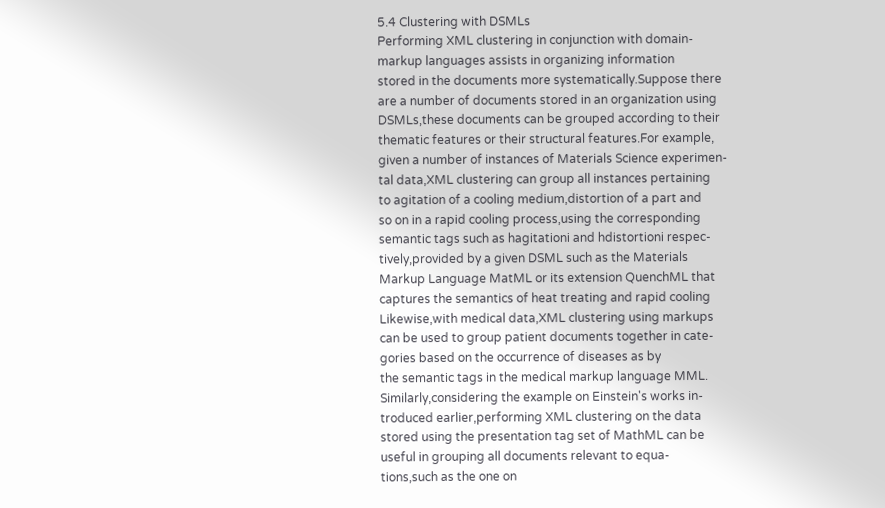5.4 Clustering with DSMLs
Performing XML clustering in conjunction with domain-
markup languages assists in organizing information
stored in the documents more systematically.Suppose there
are a number of documents stored in an organization using
DSMLs,these documents can be grouped according to their
thematic features or their structural features.For example,
given a number of instances of Materials Science experimen-
tal data,XML clustering can group all instances pertaining
to agitation of a cooling medium,distortion of a part and
so on in a rapid cooling process,using the corresponding
semantic tags such as hagitationi and hdistortioni respec-
tively,provided by a given DSML such as the Materials
Markup Language MatML or its extension QuenchML that
captures the semantics of heat treating and rapid cooling
Likewise,with medical data,XML clustering using markups
can be used to group patient documents together in cate-
gories based on the occurrence of diseases as by
the semantic tags in the medical markup language MML.
Similarly,considering the example on Einstein's works in-
troduced earlier,performing XML clustering on the data
stored using the presentation tag set of MathML can be
useful in grouping all documents relevant to equa-
tions,such as the one on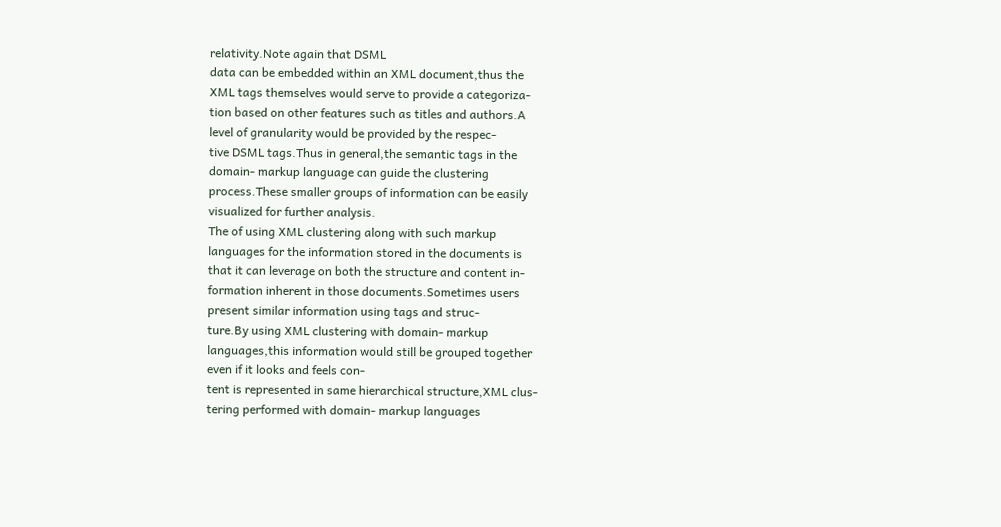relativity.Note again that DSML
data can be embedded within an XML document,thus the
XML tags themselves would serve to provide a categoriza-
tion based on other features such as titles and authors.A
level of granularity would be provided by the respec-
tive DSML tags.Thus in general,the semantic tags in the
domain- markup language can guide the clustering
process.These smaller groups of information can be easily
visualized for further analysis.
The of using XML clustering along with such markup
languages for the information stored in the documents is
that it can leverage on both the structure and content in-
formation inherent in those documents.Sometimes users
present similar information using tags and struc-
ture.By using XML clustering with domain- markup
languages,this information would still be grouped together
even if it looks and feels con-
tent is represented in same hierarchical structure,XML clus-
tering performed with domain- markup languages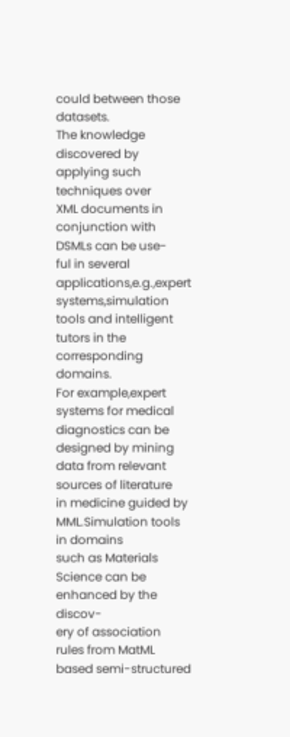could between those datasets.
The knowledge discovered by applying such techniques over
XML documents in conjunction with DSMLs can be use-
ful in several applications,e.g.,expert systems,simulation
tools and intelligent tutors in the corresponding domains.
For example,expert systems for medical diagnostics can be
designed by mining data from relevant sources of literature
in medicine guided by MML.Simulation tools in domains
such as Materials Science can be enhanced by the discov-
ery of association rules from MatML based semi-structured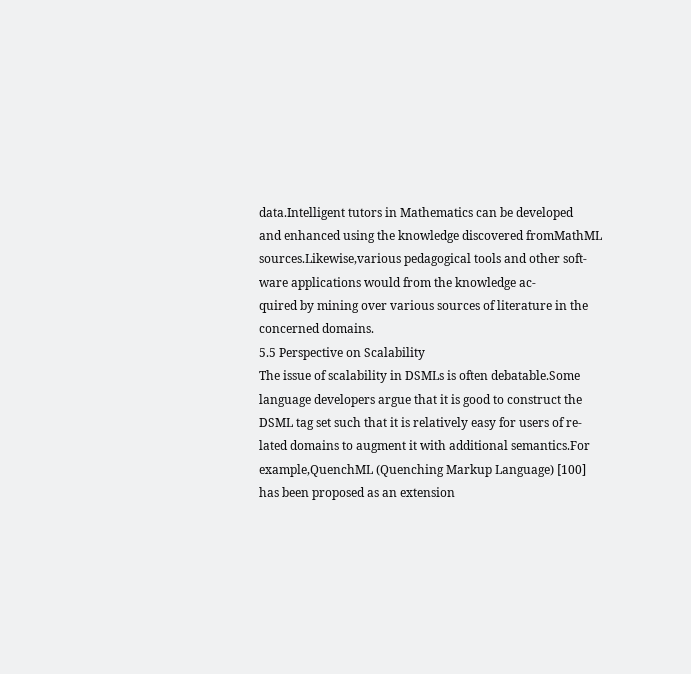data.Intelligent tutors in Mathematics can be developed
and enhanced using the knowledge discovered fromMathML
sources.Likewise,various pedagogical tools and other soft-
ware applications would from the knowledge ac-
quired by mining over various sources of literature in the
concerned domains.
5.5 Perspective on Scalability
The issue of scalability in DSMLs is often debatable.Some
language developers argue that it is good to construct the
DSML tag set such that it is relatively easy for users of re-
lated domains to augment it with additional semantics.For
example,QuenchML (Quenching Markup Language) [100]
has been proposed as an extension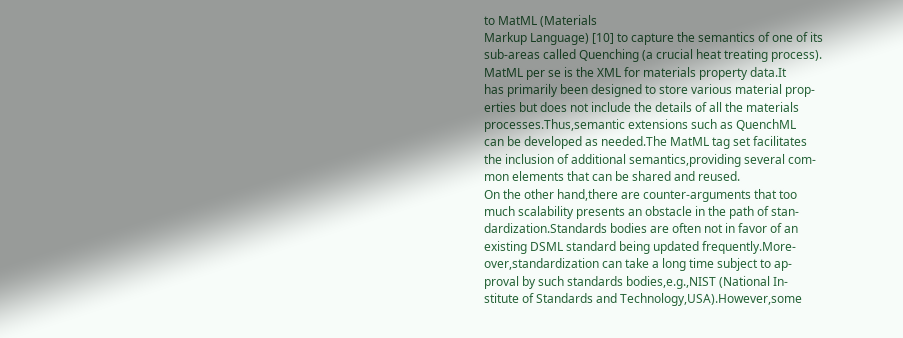to MatML (Materials
Markup Language) [10] to capture the semantics of one of its
sub-areas called Quenching (a crucial heat treating process).
MatML per se is the XML for materials property data.It
has primarily been designed to store various material prop-
erties but does not include the details of all the materials
processes.Thus,semantic extensions such as QuenchML
can be developed as needed.The MatML tag set facilitates
the inclusion of additional semantics,providing several com-
mon elements that can be shared and reused.
On the other hand,there are counter-arguments that too
much scalability presents an obstacle in the path of stan-
dardization.Standards bodies are often not in favor of an
existing DSML standard being updated frequently.More-
over,standardization can take a long time subject to ap-
proval by such standards bodies,e.g.,NIST (National In-
stitute of Standards and Technology,USA).However,some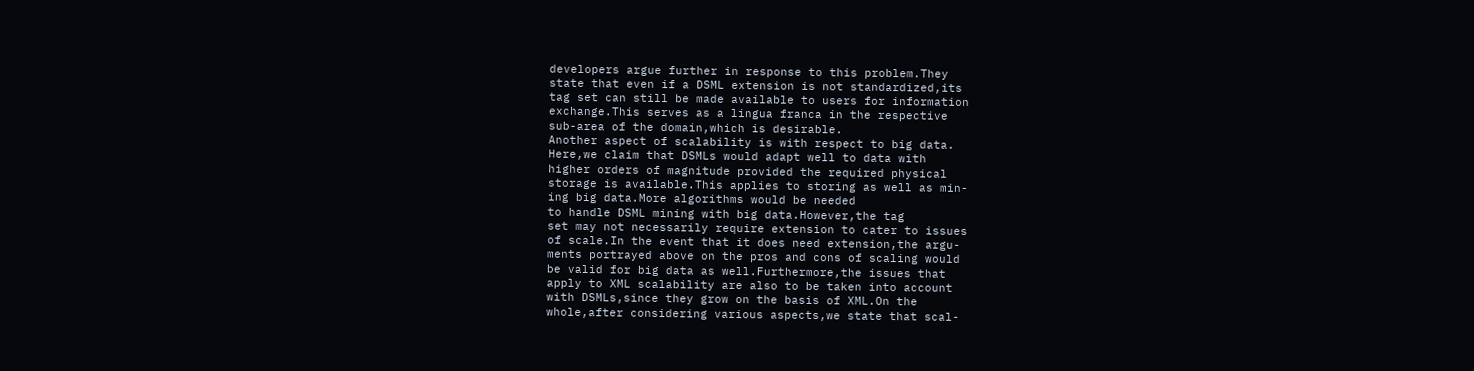developers argue further in response to this problem.They
state that even if a DSML extension is not standardized,its
tag set can still be made available to users for information
exchange.This serves as a lingua franca in the respective
sub-area of the domain,which is desirable.
Another aspect of scalability is with respect to big data.
Here,we claim that DSMLs would adapt well to data with
higher orders of magnitude provided the required physical
storage is available.This applies to storing as well as min-
ing big data.More algorithms would be needed
to handle DSML mining with big data.However,the tag
set may not necessarily require extension to cater to issues
of scale.In the event that it does need extension,the argu-
ments portrayed above on the pros and cons of scaling would
be valid for big data as well.Furthermore,the issues that
apply to XML scalability are also to be taken into account
with DSMLs,since they grow on the basis of XML.On the
whole,after considering various aspects,we state that scal-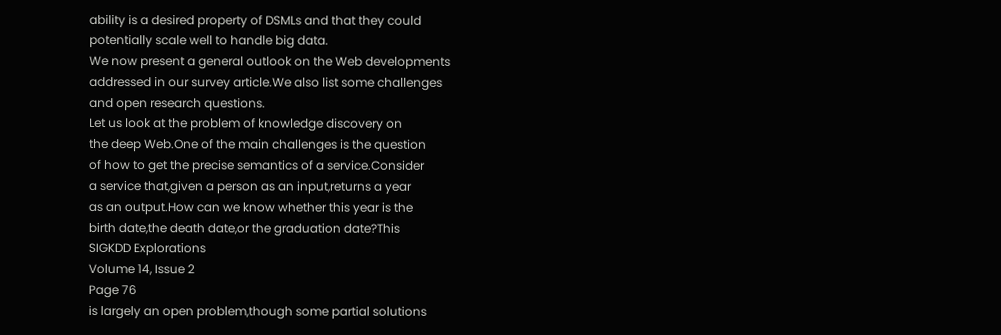ability is a desired property of DSMLs and that they could
potentially scale well to handle big data.
We now present a general outlook on the Web developments
addressed in our survey article.We also list some challenges
and open research questions.
Let us look at the problem of knowledge discovery on
the deep Web.One of the main challenges is the question
of how to get the precise semantics of a service.Consider
a service that,given a person as an input,returns a year
as an output.How can we know whether this year is the
birth date,the death date,or the graduation date?This
SIGKDD Explorations
Volume 14, Issue 2
Page 76
is largely an open problem,though some partial solutions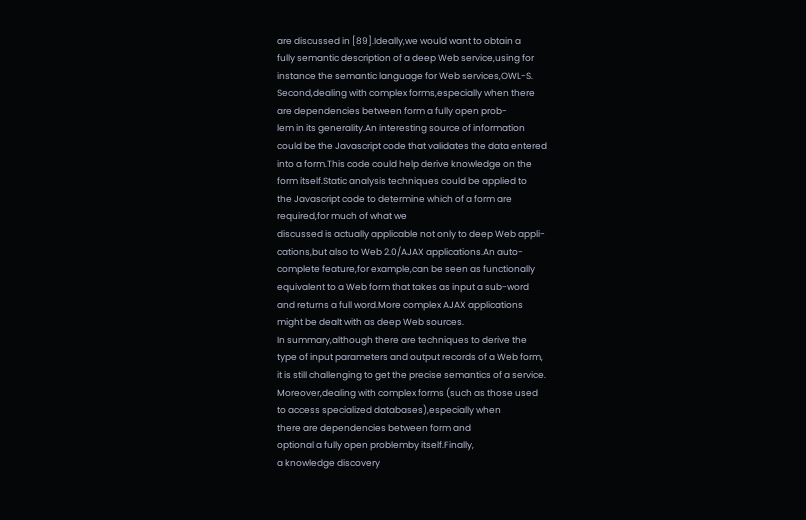are discussed in [89].Ideally,we would want to obtain a
fully semantic description of a deep Web service,using for
instance the semantic language for Web services,OWL-S.
Second,dealing with complex forms,especially when there
are dependencies between form a fully open prob-
lem in its generality.An interesting source of information
could be the Javascript code that validates the data entered
into a form.This code could help derive knowledge on the
form itself.Static analysis techniques could be applied to
the Javascript code to determine which of a form are
required,for much of what we
discussed is actually applicable not only to deep Web appli-
cations,but also to Web 2.0/AJAX applications.An auto-
complete feature,for example,can be seen as functionally
equivalent to a Web form that takes as input a sub-word
and returns a full word.More complex AJAX applications
might be dealt with as deep Web sources.
In summary,although there are techniques to derive the
type of input parameters and output records of a Web form,
it is still challenging to get the precise semantics of a service.
Moreover,dealing with complex forms (such as those used
to access specialized databases),especially when
there are dependencies between form and
optional a fully open problemby itself.Finally,
a knowledge discovery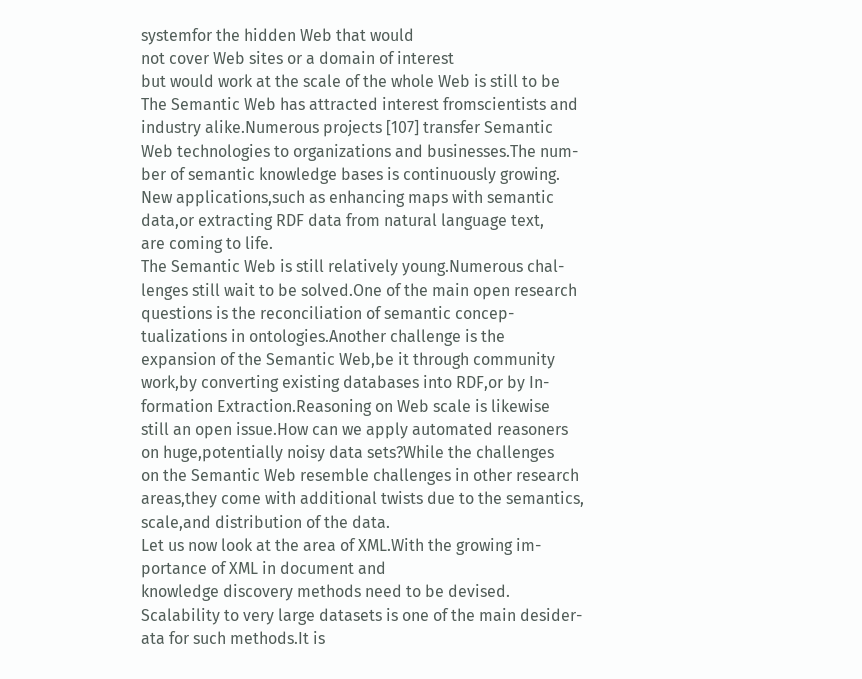systemfor the hidden Web that would
not cover Web sites or a domain of interest
but would work at the scale of the whole Web is still to be
The Semantic Web has attracted interest fromscientists and
industry alike.Numerous projects [107] transfer Semantic
Web technologies to organizations and businesses.The num-
ber of semantic knowledge bases is continuously growing.
New applications,such as enhancing maps with semantic
data,or extracting RDF data from natural language text,
are coming to life.
The Semantic Web is still relatively young.Numerous chal-
lenges still wait to be solved.One of the main open research
questions is the reconciliation of semantic concep-
tualizations in ontologies.Another challenge is the
expansion of the Semantic Web,be it through community
work,by converting existing databases into RDF,or by In-
formation Extraction.Reasoning on Web scale is likewise
still an open issue.How can we apply automated reasoners
on huge,potentially noisy data sets?While the challenges
on the Semantic Web resemble challenges in other research
areas,they come with additional twists due to the semantics,
scale,and distribution of the data.
Let us now look at the area of XML.With the growing im-
portance of XML in document and
knowledge discovery methods need to be devised.
Scalability to very large datasets is one of the main desider-
ata for such methods.It is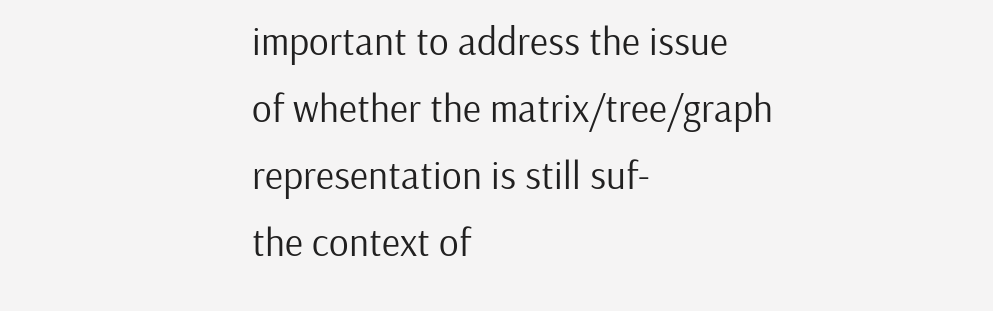important to address the issue
of whether the matrix/tree/graph representation is still suf-
the context of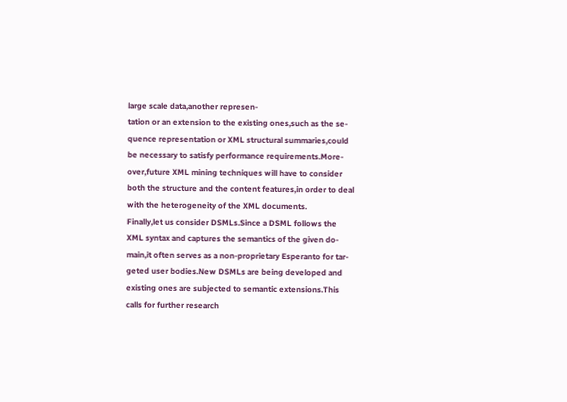large scale data,another represen-
tation or an extension to the existing ones,such as the se-
quence representation or XML structural summaries,could
be necessary to satisfy performance requirements.More-
over,future XML mining techniques will have to consider
both the structure and the content features,in order to deal
with the heterogeneity of the XML documents.
Finally,let us consider DSMLs.Since a DSML follows the
XML syntax and captures the semantics of the given do-
main,it often serves as a non-proprietary Esperanto for tar-
geted user bodies.New DSMLs are being developed and
existing ones are subjected to semantic extensions.This
calls for further research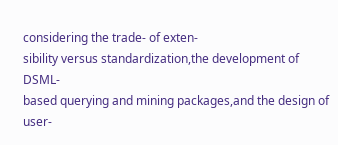considering the trade- of exten-
sibility versus standardization,the development of DSML-
based querying and mining packages,and the design of user-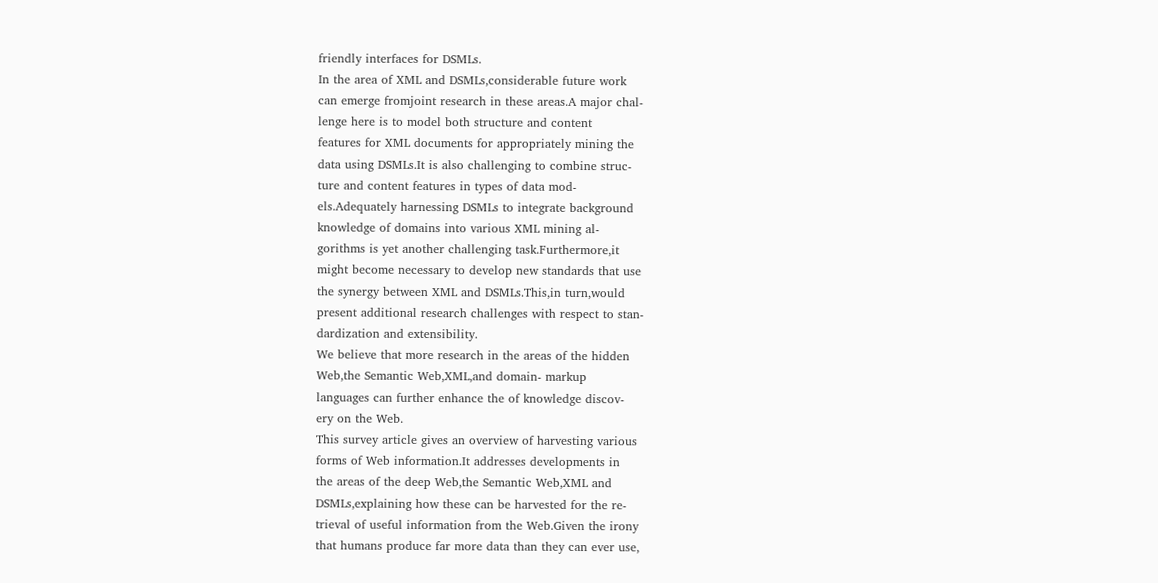friendly interfaces for DSMLs.
In the area of XML and DSMLs,considerable future work
can emerge fromjoint research in these areas.A major chal-
lenge here is to model both structure and content
features for XML documents for appropriately mining the
data using DSMLs.It is also challenging to combine struc-
ture and content features in types of data mod-
els.Adequately harnessing DSMLs to integrate background
knowledge of domains into various XML mining al-
gorithms is yet another challenging task.Furthermore,it
might become necessary to develop new standards that use
the synergy between XML and DSMLs.This,in turn,would
present additional research challenges with respect to stan-
dardization and extensibility.
We believe that more research in the areas of the hidden
Web,the Semantic Web,XML,and domain- markup
languages can further enhance the of knowledge discov-
ery on the Web.
This survey article gives an overview of harvesting various
forms of Web information.It addresses developments in
the areas of the deep Web,the Semantic Web,XML and
DSMLs,explaining how these can be harvested for the re-
trieval of useful information from the Web.Given the irony
that humans produce far more data than they can ever use,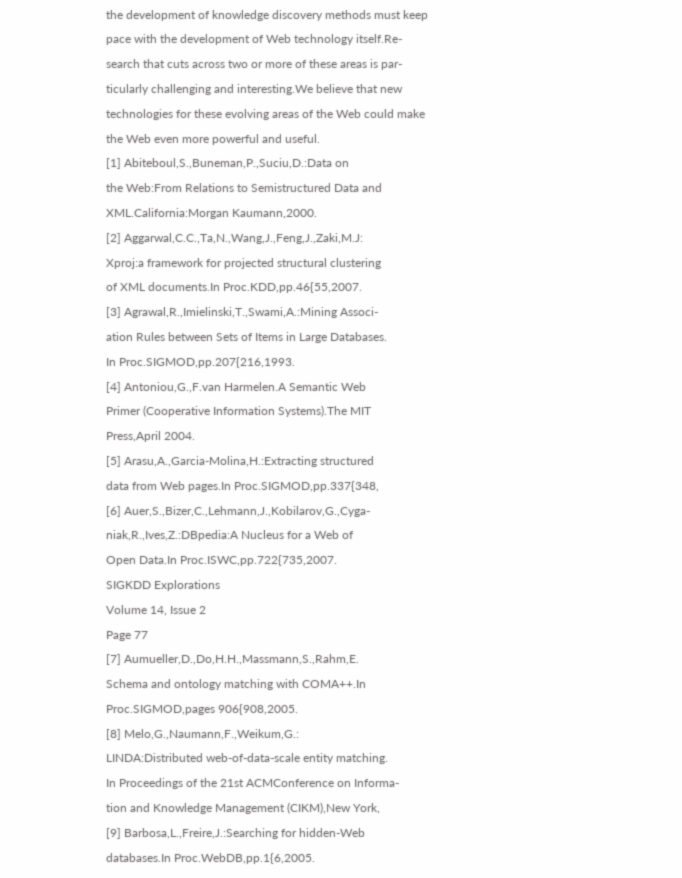the development of knowledge discovery methods must keep
pace with the development of Web technology itself.Re-
search that cuts across two or more of these areas is par-
ticularly challenging and interesting.We believe that new
technologies for these evolving areas of the Web could make
the Web even more powerful and useful.
[1] Abiteboul,S.,Buneman,P.,Suciu,D.:Data on
the Web:From Relations to Semistructured Data and
XML.California:Morgan Kaumann,2000.
[2] Aggarwal,C.C.,Ta,N.,Wang,J.,Feng,J.,Zaki,M.J:
Xproj:a framework for projected structural clustering
of XML documents.In Proc.KDD,pp.46{55,2007.
[3] Agrawal,R.,Imielinski,T.,Swami,A.:Mining Associ-
ation Rules between Sets of Items in Large Databases.
In Proc.SIGMOD,pp.207{216,1993.
[4] Antoniou,G.,F.van Harmelen.A Semantic Web
Primer (Cooperative Information Systems).The MIT
Press,April 2004.
[5] Arasu,A.,Garcia-Molina,H.:Extracting structured
data from Web pages.In Proc.SIGMOD,pp.337{348,
[6] Auer,S.,Bizer,C.,Lehmann,J.,Kobilarov,G.,Cyga-
niak,R.,Ives,Z.:DBpedia:A Nucleus for a Web of
Open Data.In Proc.ISWC,pp.722{735,2007.
SIGKDD Explorations
Volume 14, Issue 2
Page 77
[7] Aumueller,D.,Do,H.H.,Massmann,S.,Rahm,E.
Schema and ontology matching with COMA++.In
Proc.SIGMOD,pages 906{908,2005.
[8] Melo,G.,Naumann,F.,Weikum,G.:
LINDA:Distributed web-of-data-scale entity matching.
In Proceedings of the 21st ACMConference on Informa-
tion and Knowledge Management (CIKM),New York,
[9] Barbosa,L.,Freire,J.:Searching for hidden-Web
databases.In Proc.WebDB,pp.1{6,2005.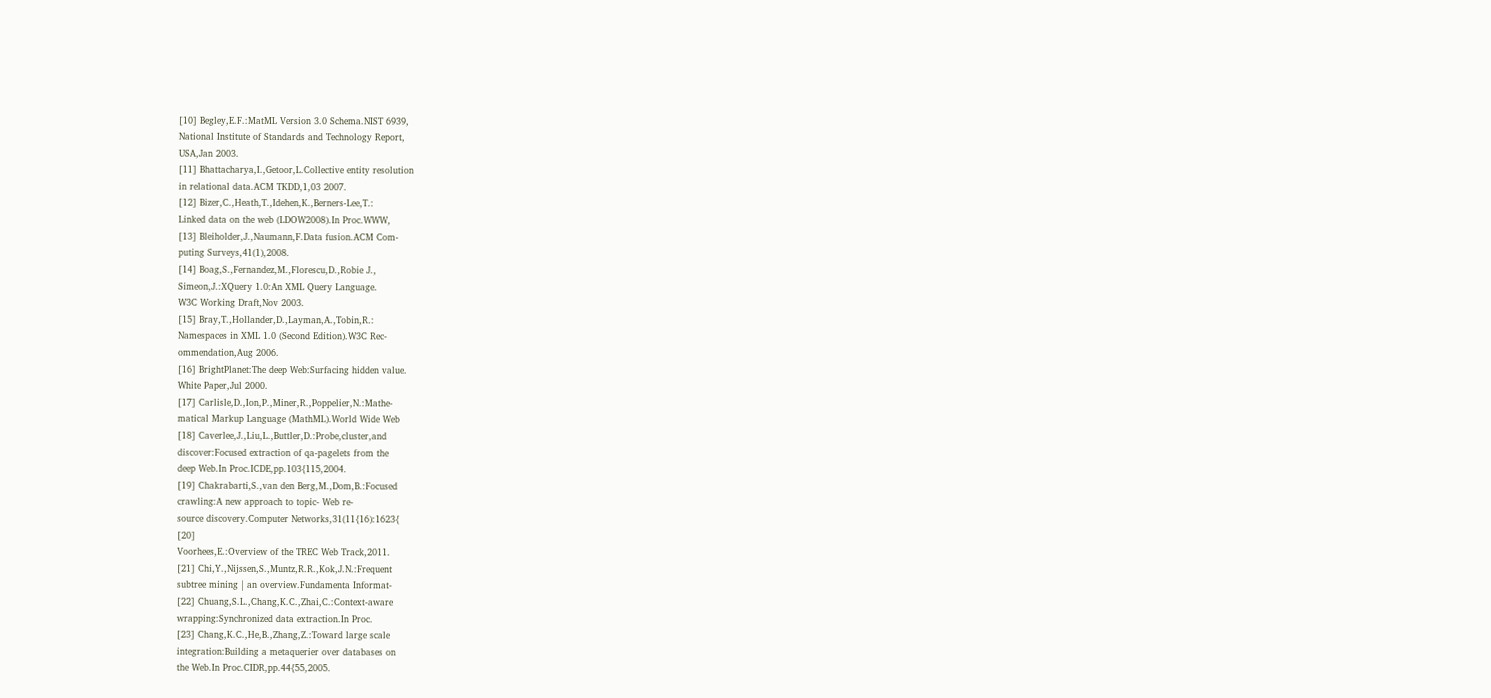[10] Begley,E.F.:MatML Version 3.0 Schema.NIST 6939,
National Institute of Standards and Technology Report,
USA,Jan 2003.
[11] Bhattacharya,I.,Getoor,L.Collective entity resolution
in relational data.ACM TKDD,1,03 2007.
[12] Bizer,C.,Heath,T.,Idehen,K.,Berners-Lee,T.:
Linked data on the web (LDOW2008).In Proc.WWW,
[13] Bleiholder,J.,Naumann,F.Data fusion.ACM Com-
puting Surveys,41(1),2008.
[14] Boag,S.,Fernandez,M.,Florescu,D.,Robie J.,
Simeon,J.:XQuery 1.0:An XML Query Language.
W3C Working Draft,Nov 2003.
[15] Bray,T.,Hollander,D.,Layman,A.,Tobin,R.:
Namespaces in XML 1.0 (Second Edition).W3C Rec-
ommendation,Aug 2006.
[16] BrightPlanet:The deep Web:Surfacing hidden value.
White Paper,Jul 2000.
[17] Carlisle,D.,Ion,P.,Miner,R.,Poppelier,N.:Mathe-
matical Markup Language (MathML).World Wide Web
[18] Caverlee,J.,Liu,L.,Buttler,D.:Probe,cluster,and
discover:Focused extraction of qa-pagelets from the
deep Web.In Proc.ICDE,pp.103{115,2004.
[19] Chakrabarti,S.,van den Berg,M.,Dom,B.:Focused
crawling:A new approach to topic- Web re-
source discovery.Computer Networks,31(11{16):1623{
[20]
Voorhees,E.:Overview of the TREC Web Track,2011.
[21] Chi,Y.,Nijssen,S.,Muntz,R.R.,Kok,J.N.:Frequent
subtree mining | an overview.Fundamenta Informat-
[22] Chuang,S.L.,Chang,K.C.,Zhai,C.:Context-aware
wrapping:Synchronized data extraction.In Proc.
[23] Chang,K.C.,He,B.,Zhang,Z.:Toward large scale
integration:Building a metaquerier over databases on
the Web.In Proc.CIDR,pp.44{55,2005.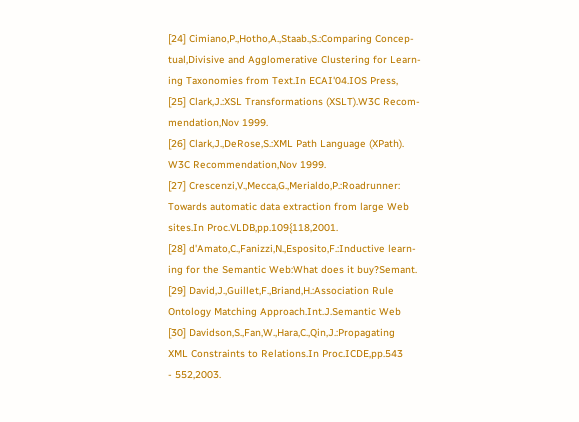[24] Cimiano,P.,Hotho,A.,Staab.,S.:Comparing Concep-
tual,Divisive and Agglomerative Clustering for Learn-
ing Taxonomies from Text.In ECAI'04.IOS Press,
[25] Clark,J.:XSL Transformations (XSLT).W3C Recom-
mendation,Nov 1999.
[26] Clark,J.,DeRose,S.:XML Path Language (XPath).
W3C Recommendation,Nov 1999.
[27] Crescenzi,V.,Mecca,G.,Merialdo,P.:Roadrunner:
Towards automatic data extraction from large Web
sites.In Proc.VLDB,pp.109{118,2001.
[28] d'Amato,C.,Fanizzi,N.,Esposito,F.:Inductive learn-
ing for the Semantic Web:What does it buy?Semant.
[29] David,J.,Guillet,F.,Briand,H.:Association Rule
Ontology Matching Approach.Int.J.Semantic Web
[30] Davidson,S.,Fan,W.,Hara,C.,Qin,J.:Propagating
XML Constraints to Relations.In Proc.ICDE,pp.543
- 552,2003.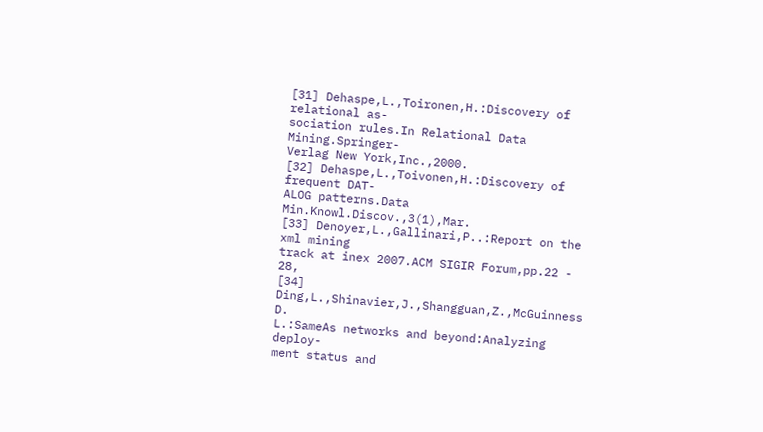[31] Dehaspe,L.,Toironen,H.:Discovery of relational as-
sociation rules.In Relational Data Mining.Springer-
Verlag New York,Inc.,2000.
[32] Dehaspe,L.,Toivonen,H.:Discovery of frequent DAT-
ALOG patterns.Data Min.Knowl.Discov.,3(1),Mar.
[33] Denoyer,L.,Gallinari,P..:Report on the xml mining
track at inex 2007.ACM SIGIR Forum,pp.22 - 28,
[34] Ding,L.,Shinavier,J.,Shangguan,Z.,McGuinness D.
L.:SameAs networks and beyond:Analyzing deploy-
ment status and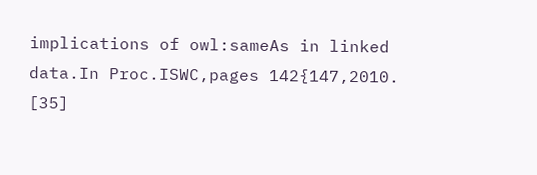implications of owl:sameAs in linked
data.In Proc.ISWC,pages 142{147,2010.
[35]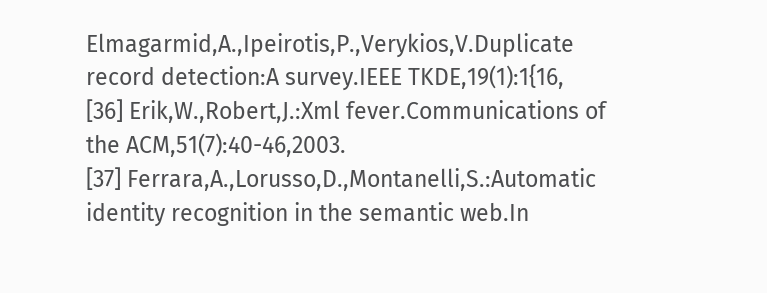Elmagarmid,A.,Ipeirotis,P.,Verykios,V.Duplicate
record detection:A survey.IEEE TKDE,19(1):1{16,
[36] Erik,W.,Robert,J.:Xml fever.Communications of
the ACM,51(7):40-46,2003.
[37] Ferrara,A.,Lorusso,D.,Montanelli,S.:Automatic
identity recognition in the semantic web.In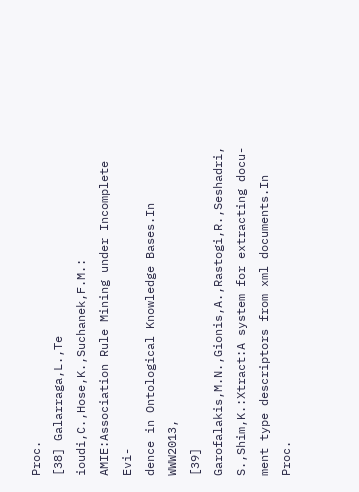Proc.
[38] Galarraga,L.,Te ioudi,C.,Hose,K.,Suchanek,F.M.:
AMIE:Association Rule Mining under Incomplete Evi-
dence in Ontological Knowledge Bases.In WWW2013,
[39] Garofalakis,M.N.,Gionis,A.,Rastogi,R.,Seshadri,
S.,Shim,K.:Xtract:A system for extracting docu-
ment type descriptors from xml documents.In Proc.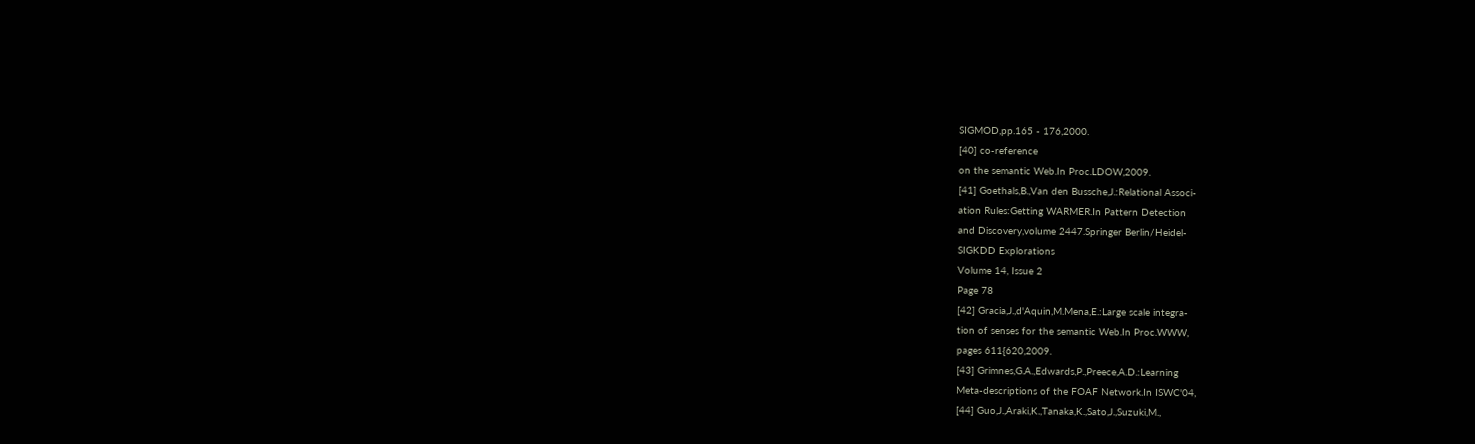SIGMOD,pp.165 - 176,2000.
[40] co-reference
on the semantic Web.In Proc.LDOW,2009.
[41] Goethals,B.,Van den Bussche,J.:Relational Associ-
ation Rules:Getting WARMER.In Pattern Detection
and Discovery,volume 2447.Springer Berlin/Heidel-
SIGKDD Explorations
Volume 14, Issue 2
Page 78
[42] Gracia,J.,d'Aquin,M.Mena,E.:Large scale integra-
tion of senses for the semantic Web.In Proc.WWW,
pages 611{620,2009.
[43] Grimnes,G.A.,Edwards,P.,Preece,A.D.:Learning
Meta-descriptions of the FOAF Network.In ISWC'04,
[44] Guo,J.,Araki,K.,Tanaka,K.,Sato,J.,Suzuki,M.,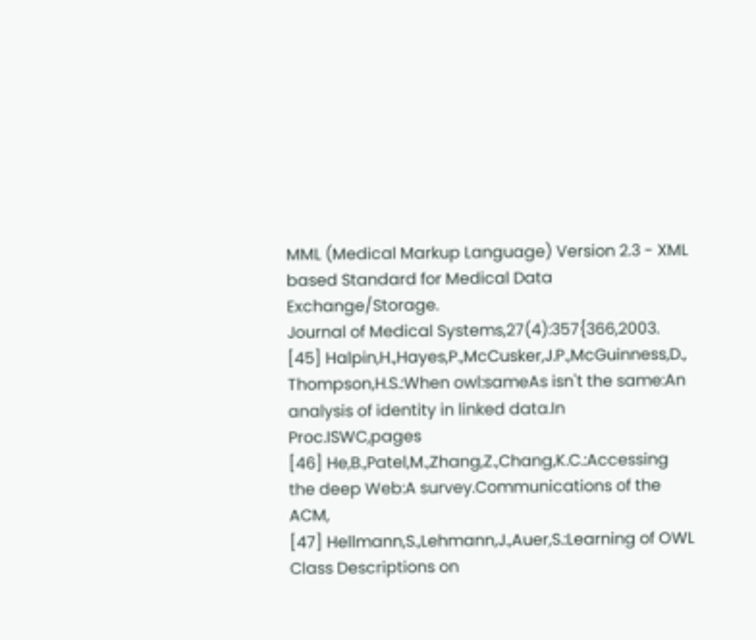MML (Medical Markup Language) Version 2.3 - XML
based Standard for Medical Data Exchange/Storage.
Journal of Medical Systems,27(4):357{366,2003.
[45] Halpin,H.,Hayes,P.,McCusker,J.P.,McGuinness,D.,
Thompson,H.S.:When owl:sameAs isn't the same:An
analysis of identity in linked data.In Proc.ISWC,pages
[46] He,B.,Patel,M.,Zhang,Z.,Chang,K.C.:Accessing
the deep Web:A survey.Communications of the ACM,
[47] Hellmann,S.,Lehmann,J.,Auer,S.:Learning of OWL
Class Descriptions on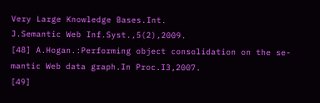Very Large Knowledge Bases.Int.
J.Semantic Web Inf.Syst.,5(2),2009.
[48] A.Hogan.:Performing object consolidation on the se-
mantic Web data graph.In Proc.I3,2007.
[49]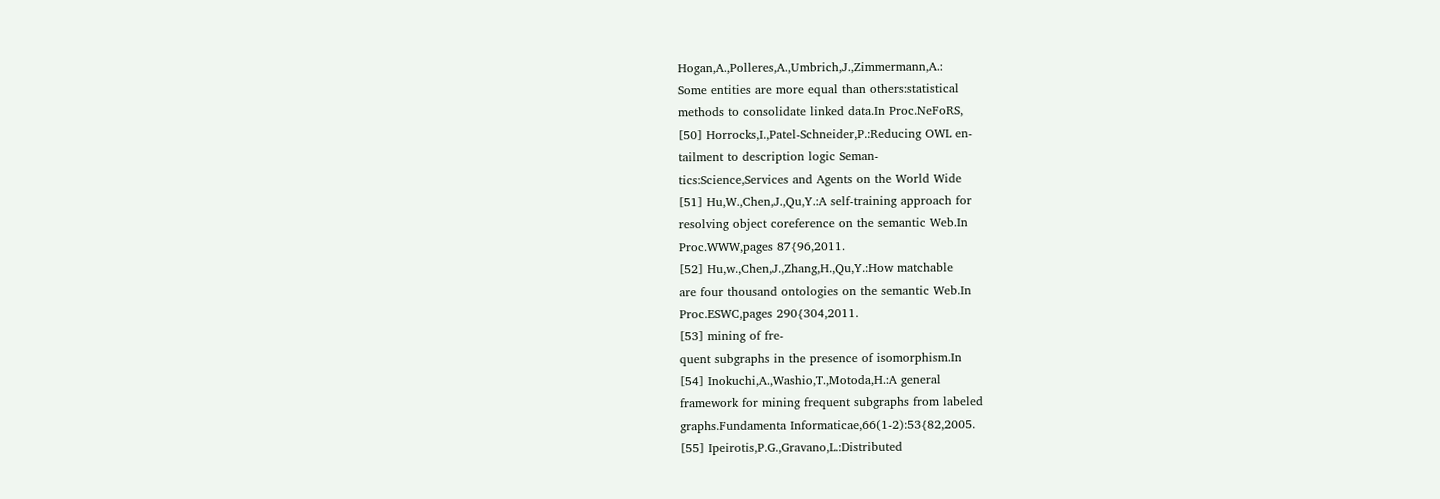Hogan,A.,Polleres,A.,Umbrich,J.,Zimmermann,A.:
Some entities are more equal than others:statistical
methods to consolidate linked data.In Proc.NeFoRS,
[50] Horrocks,I.,Patel-Schneider,P.:Reducing OWL en-
tailment to description logic Seman-
tics:Science,Services and Agents on the World Wide
[51] Hu,W.,Chen,J.,Qu,Y.:A self-training approach for
resolving object coreference on the semantic Web.In
Proc.WWW,pages 87{96,2011.
[52] Hu,w.,Chen,J.,Zhang,H.,Qu,Y.:How matchable
are four thousand ontologies on the semantic Web.In
Proc.ESWC,pages 290{304,2011.
[53] mining of fre-
quent subgraphs in the presence of isomorphism.In
[54] Inokuchi,A.,Washio,T.,Motoda,H.:A general
framework for mining frequent subgraphs from labeled
graphs.Fundamenta Informaticae,66(1-2):53{82,2005.
[55] Ipeirotis,P.G.,Gravano,L.:Distributed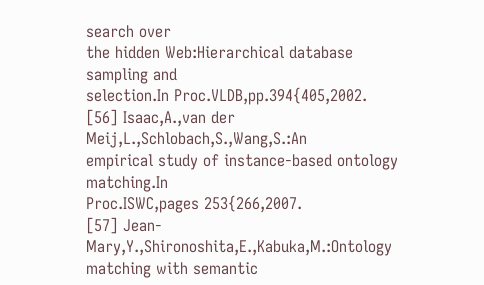search over
the hidden Web:Hierarchical database sampling and
selection.In Proc.VLDB,pp.394{405,2002.
[56] Isaac,A.,van der Meij,L.,Schlobach,S.,Wang,S.:An
empirical study of instance-based ontology matching.In
Proc.ISWC,pages 253{266,2007.
[57] Jean-Mary,Y.,Shironoshita,E.,Kabuka,M.:Ontology
matching with semantic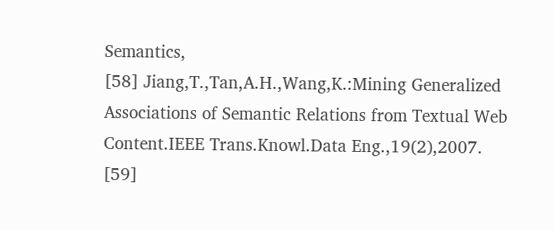Semantics,
[58] Jiang,T.,Tan,A.H.,Wang,K.:Mining Generalized
Associations of Semantic Relations from Textual Web
Content.IEEE Trans.Knowl.Data Eng.,19(2),2007.
[59]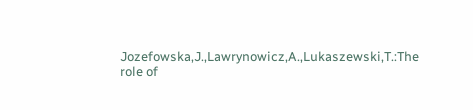Jozefowska,J.,Lawrynowicz,A.,Lukaszewski,T.:The
role of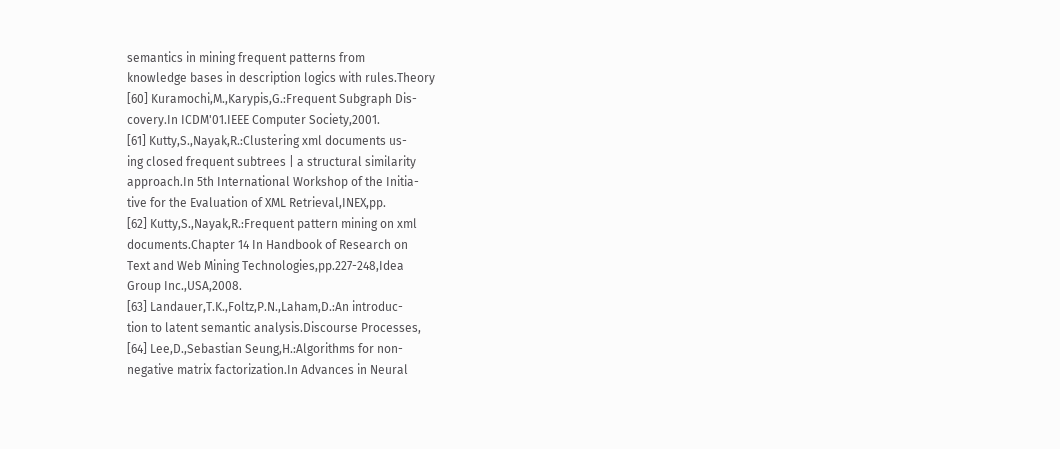semantics in mining frequent patterns from
knowledge bases in description logics with rules.Theory
[60] Kuramochi,M.,Karypis,G.:Frequent Subgraph Dis-
covery.In ICDM'01.IEEE Computer Society,2001.
[61] Kutty,S.,Nayak,R.:Clustering xml documents us-
ing closed frequent subtrees | a structural similarity
approach.In 5th International Workshop of the Initia-
tive for the Evaluation of XML Retrieval,INEX,pp.
[62] Kutty,S.,Nayak,R.:Frequent pattern mining on xml
documents.Chapter 14 In Handbook of Research on
Text and Web Mining Technologies,pp.227-248,Idea
Group Inc.,USA,2008.
[63] Landauer,T.K.,Foltz,P.N.,Laham,D.:An introduc-
tion to latent semantic analysis.Discourse Processes,
[64] Lee,D.,Sebastian Seung,H.:Algorithms for non-
negative matrix factorization.In Advances in Neural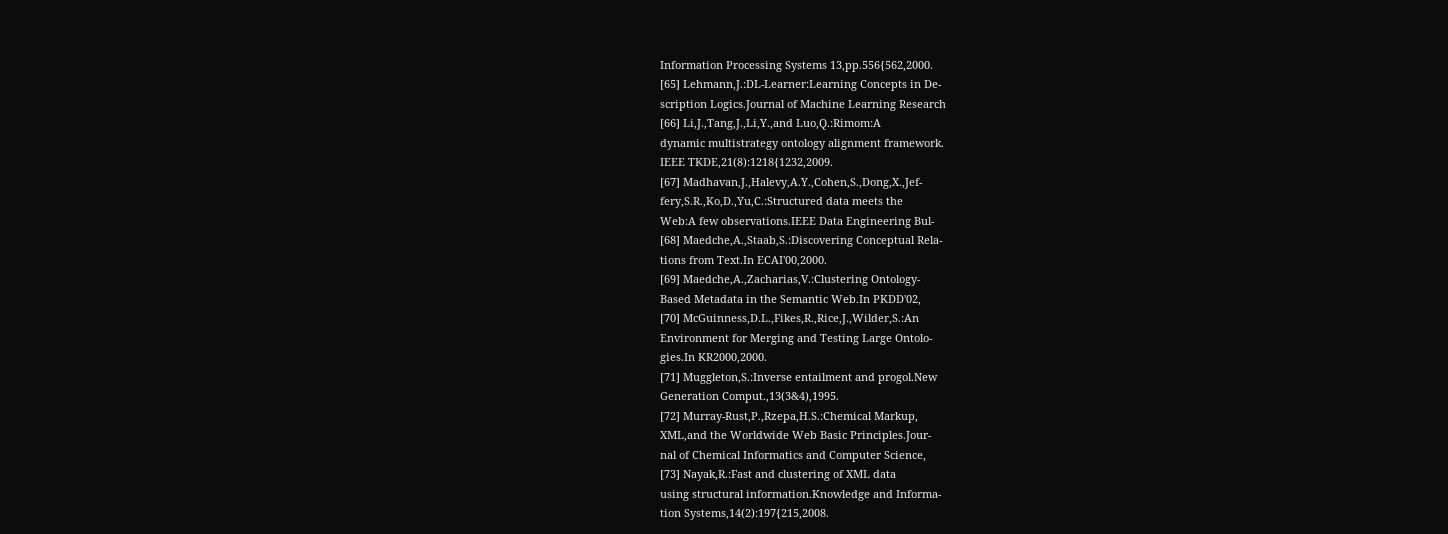Information Processing Systems 13,pp.556{562,2000.
[65] Lehmann,J.:DL-Learner:Learning Concepts in De-
scription Logics.Journal of Machine Learning Research
[66] Li,J.,Tang,J.,Li,Y.,and Luo,Q.:Rimom:A
dynamic multistrategy ontology alignment framework.
IEEE TKDE,21(8):1218{1232,2009.
[67] Madhavan,J.,Halevy,A.Y.,Cohen,S.,Dong,X.,Jef-
fery,S.R.,Ko,D.,Yu,C.:Structured data meets the
Web:A few observations.IEEE Data Engineering Bul-
[68] Maedche,A.,Staab,S.:Discovering Conceptual Rela-
tions from Text.In ECAI'00,2000.
[69] Maedche,A.,Zacharias,V.:Clustering Ontology-
Based Metadata in the Semantic Web.In PKDD'02,
[70] McGuinness,D.L.,Fikes,R.,Rice,J.,Wilder,S.:An
Environment for Merging and Testing Large Ontolo-
gies.In KR2000,2000.
[71] Muggleton,S.:Inverse entailment and progol.New
Generation Comput.,13(3&4),1995.
[72] Murray-Rust,P.,Rzepa,H.S.:Chemical Markup,
XML,and the Worldwide Web Basic Principles.Jour-
nal of Chemical Informatics and Computer Science,
[73] Nayak,R.:Fast and clustering of XML data
using structural information.Knowledge and Informa-
tion Systems,14(2):197{215,2008.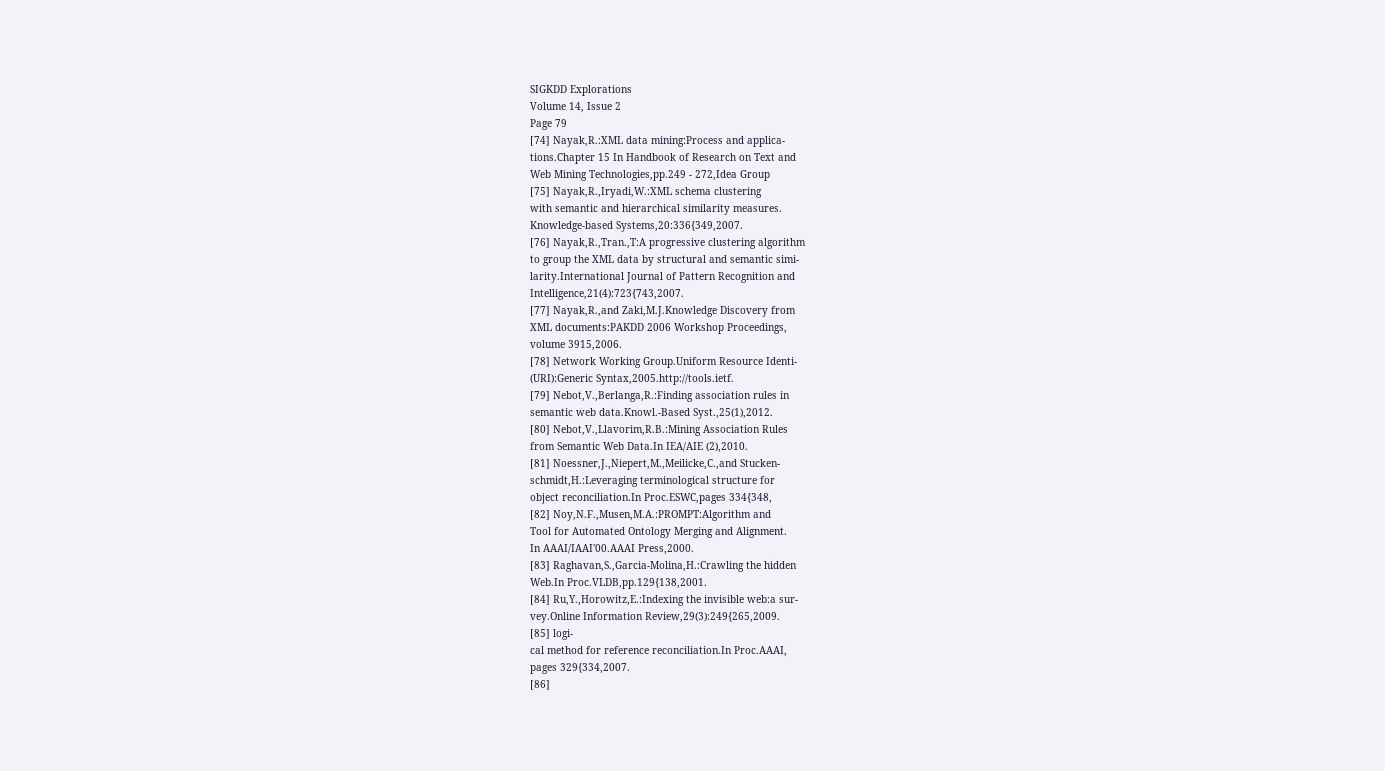SIGKDD Explorations
Volume 14, Issue 2
Page 79
[74] Nayak,R.:XML data mining:Process and applica-
tions.Chapter 15 In Handbook of Research on Text and
Web Mining Technologies,pp.249 - 272,Idea Group
[75] Nayak,R.,Iryadi,W.:XML schema clustering
with semantic and hierarchical similarity measures.
Knowledge-based Systems,20:336{349,2007.
[76] Nayak,R.,Tran.,T:A progressive clustering algorithm
to group the XML data by structural and semantic simi-
larity.International Journal of Pattern Recognition and
Intelligence,21(4):723{743,2007.
[77] Nayak,R.,and Zaki,M.J.Knowledge Discovery from
XML documents:PAKDD 2006 Workshop Proceedings,
volume 3915,2006.
[78] Network Working Group.Uniform Resource Identi-
(URI):Generic Syntax,2005.http://tools.ietf.
[79] Nebot,V.,Berlanga,R.:Finding association rules in
semantic web data.Knowl.-Based Syst.,25(1),2012.
[80] Nebot,V.,Llavorim,R.B.:Mining Association Rules
from Semantic Web Data.In IEA/AIE (2),2010.
[81] Noessner,J.,Niepert,M.,Meilicke,C.,and Stucken-
schmidt,H.:Leveraging terminological structure for
object reconciliation.In Proc.ESWC,pages 334{348,
[82] Noy,N.F.,Musen,M.A.:PROMPT:Algorithm and
Tool for Automated Ontology Merging and Alignment.
In AAAI/IAAI'00.AAAI Press,2000.
[83] Raghavan,S.,Garcia-Molina,H.:Crawling the hidden
Web.In Proc.VLDB,pp.129{138,2001.
[84] Ru,Y.,Horowitz,E.:Indexing the invisible web:a sur-
vey.Online Information Review,29(3):249{265,2009.
[85] logi-
cal method for reference reconciliation.In Proc.AAAI,
pages 329{334,2007.
[86]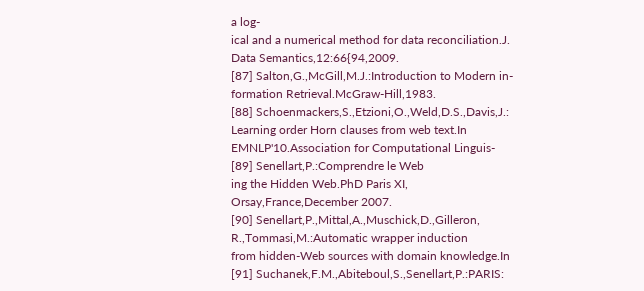a log-
ical and a numerical method for data reconciliation.J.
Data Semantics,12:66{94,2009.
[87] Salton,G.,McGill,M.J.:Introduction to Modern in-
formation Retrieval.McGraw-Hill,1983.
[88] Schoenmackers,S.,Etzioni,O.,Weld,D.S.,Davis,J.:
Learning order Horn clauses from web text.In
EMNLP'10.Association for Computational Linguis-
[89] Senellart,P.:Comprendre le Web
ing the Hidden Web.PhD Paris XI,
Orsay,France,December 2007.
[90] Senellart,P.,Mittal,A.,Muschick,D.,Gilleron,
R.,Tommasi,M.:Automatic wrapper induction
from hidden-Web sources with domain knowledge.In
[91] Suchanek,F.M.,Abiteboul,S.,Senellart,P.:PARIS: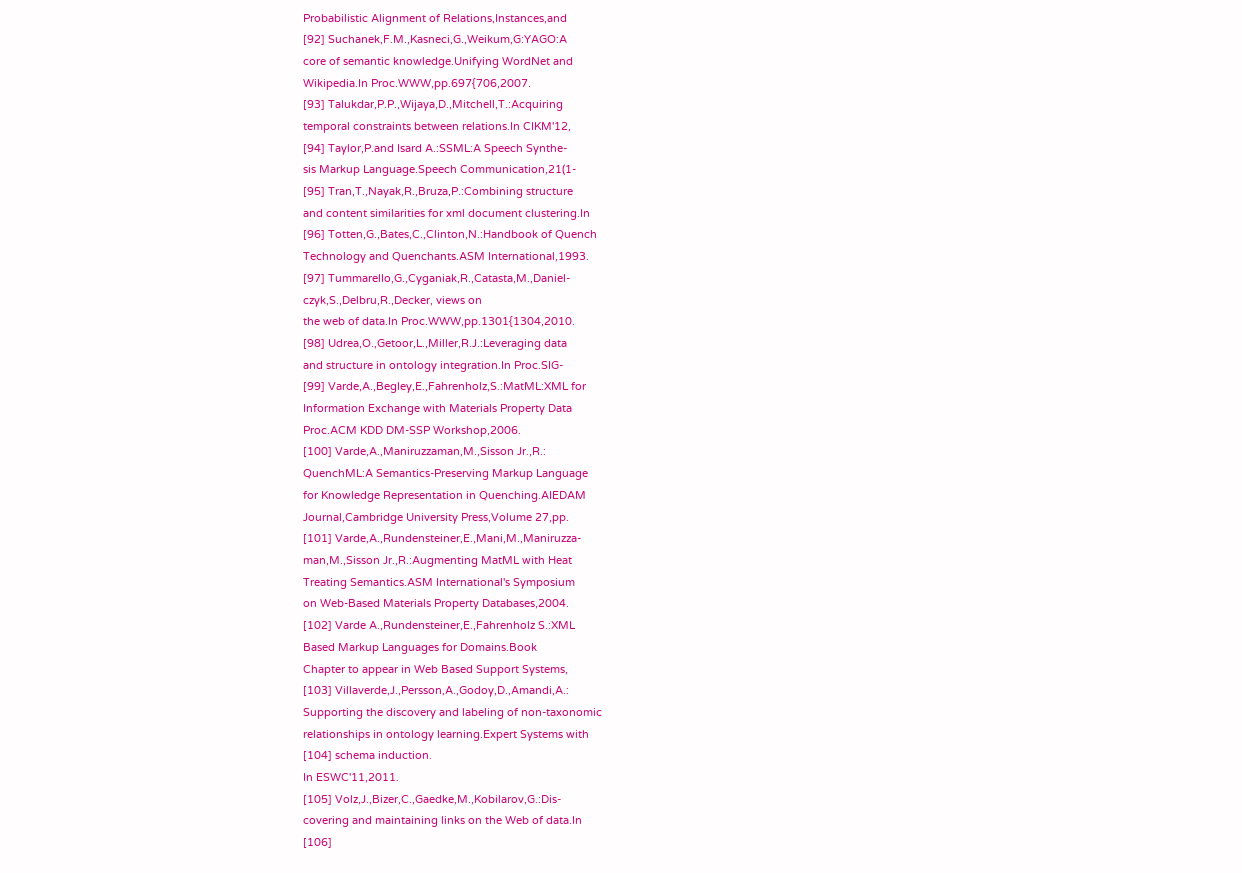Probabilistic Alignment of Relations,Instances,and
[92] Suchanek,F.M.,Kasneci,G.,Weikum,G:YAGO:A
core of semantic knowledge.Unifying WordNet and
Wikipedia.In Proc.WWW,pp.697{706,2007.
[93] Talukdar,P.P.,Wijaya,D.,Mitchell,T.:Acquiring
temporal constraints between relations.In CIKM'12,
[94] Taylor,P.and Isard A.:SSML:A Speech Synthe-
sis Markup Language.Speech Communication,21(1-
[95] Tran,T.,Nayak,R.,Bruza,P.:Combining structure
and content similarities for xml document clustering.In
[96] Totten,G.,Bates,C.,Clinton,N.:Handbook of Quench
Technology and Quenchants.ASM International,1993.
[97] Tummarello,G.,Cyganiak,R.,Catasta,M.,Daniel-
czyk,S.,Delbru,R.,Decker, views on
the web of data.In Proc.WWW,pp.1301{1304,2010.
[98] Udrea,O.,Getoor,L.,Miller,R.J.:Leveraging data
and structure in ontology integration.In Proc.SIG-
[99] Varde,A.,Begley,E.,Fahrenholz,S.:MatML:XML for
Information Exchange with Materials Property Data
Proc.ACM KDD DM-SSP Workshop,2006.
[100] Varde,A.,Maniruzzaman,M.,Sisson Jr.,R.:
QuenchML:A Semantics-Preserving Markup Language
for Knowledge Representation in Quenching.AIEDAM
Journal,Cambridge University Press,Volume 27,pp.
[101] Varde,A.,Rundensteiner,E.,Mani,M.,Maniruzza-
man,M.,Sisson Jr.,R.:Augmenting MatML with Heat
Treating Semantics.ASM International's Symposium
on Web-Based Materials Property Databases,2004.
[102] Varde A.,Rundensteiner,E.,Fahrenholz S.:XML
Based Markup Languages for Domains.Book
Chapter to appear in Web Based Support Systems,
[103] Villaverde,J.,Persson,A.,Godoy,D.,Amandi,A.:
Supporting the discovery and labeling of non-taxonomic
relationships in ontology learning.Expert Systems with
[104] schema induction.
In ESWC'11,2011.
[105] Volz,J.,Bizer,C.,Gaedke,M.,Kobilarov,G.:Dis-
covering and maintaining links on the Web of data.In
[106]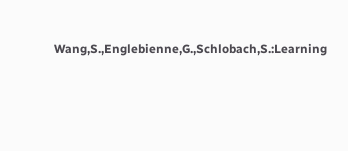Wang,S.,Englebienne,G.,Schlobach,S.:Learning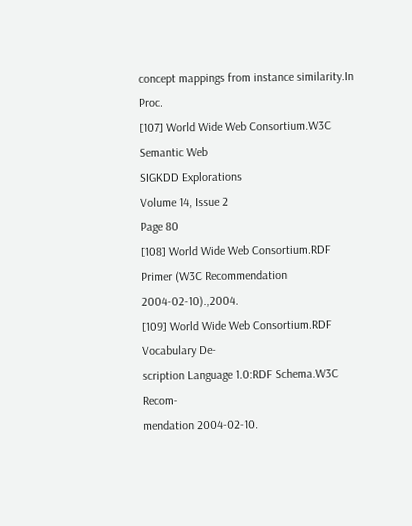concept mappings from instance similarity.In Proc.
[107] World Wide Web Consortium.W3C Semantic Web
SIGKDD Explorations
Volume 14, Issue 2
Page 80
[108] World Wide Web Consortium.RDF
Primer (W3C Recommendation 2004-02-10).,2004.
[109] World Wide Web Consortium.RDF Vocabulary De-
scription Language 1.0:RDF Schema.W3C Recom-
mendation 2004-02-10.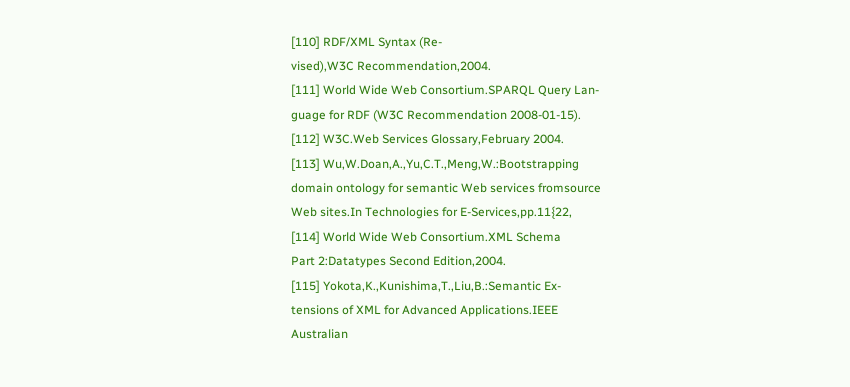[110] RDF/XML Syntax (Re-
vised),W3C Recommendation,2004.
[111] World Wide Web Consortium.SPARQL Query Lan-
guage for RDF (W3C Recommendation 2008-01-15).
[112] W3C.Web Services Glossary,February 2004.
[113] Wu,W.Doan,A.,Yu,C.T.,Meng,W.:Bootstrapping
domain ontology for semantic Web services fromsource
Web sites.In Technologies for E-Services,pp.11{22,
[114] World Wide Web Consortium.XML Schema
Part 2:Datatypes Second Edition,2004.
[115] Yokota,K.,Kunishima,T.,Liu,B.:Semantic Ex-
tensions of XML for Advanced Applications.IEEE
Australian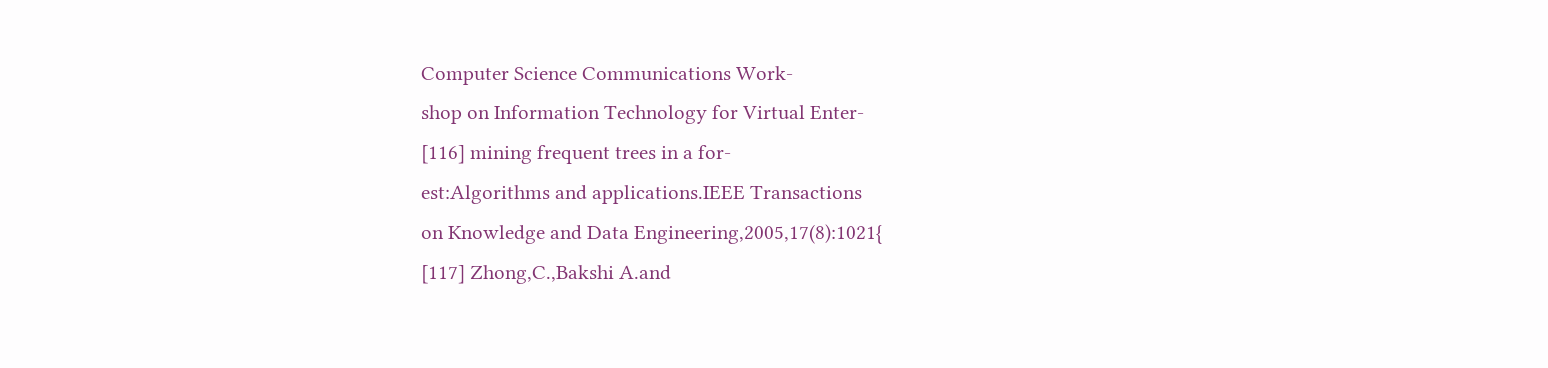Computer Science Communications Work-
shop on Information Technology for Virtual Enter-
[116] mining frequent trees in a for-
est:Algorithms and applications.IEEE Transactions
on Knowledge and Data Engineering,2005,17(8):1021{
[117] Zhong,C.,Bakshi A.and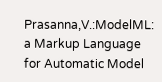Prasanna,V.:ModelML:
a Markup Language for Automatic Model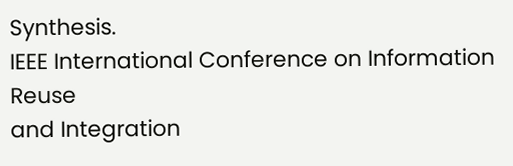Synthesis.
IEEE International Conference on Information Reuse
and Integration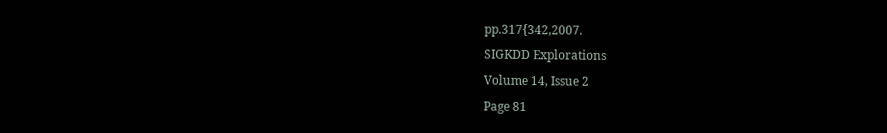pp.317{342,2007.
SIGKDD Explorations
Volume 14, Issue 2
Page 81